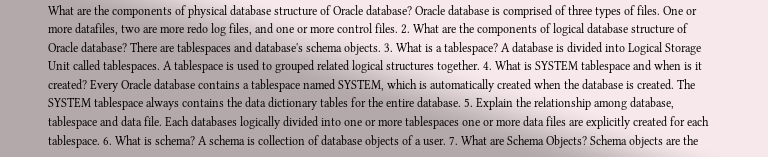What are the components of physical database structure of Oracle database? Oracle database is comprised of three types of files. One or more datafiles, two are more redo log files, and one or more control files. 2. What are the components of logical database structure of Oracle database? There are tablespaces and database's schema objects. 3. What is a tablespace? A database is divided into Logical Storage Unit called tablespaces. A tablespace is used to grouped related logical structures together. 4. What is SYSTEM tablespace and when is it created? Every Oracle database contains a tablespace named SYSTEM, which is automatically created when the database is created. The SYSTEM tablespace always contains the data dictionary tables for the entire database. 5. Explain the relationship among database, tablespace and data file. Each databases logically divided into one or more tablespaces one or more data files are explicitly created for each tablespace. 6. What is schema? A schema is collection of database objects of a user. 7. What are Schema Objects? Schema objects are the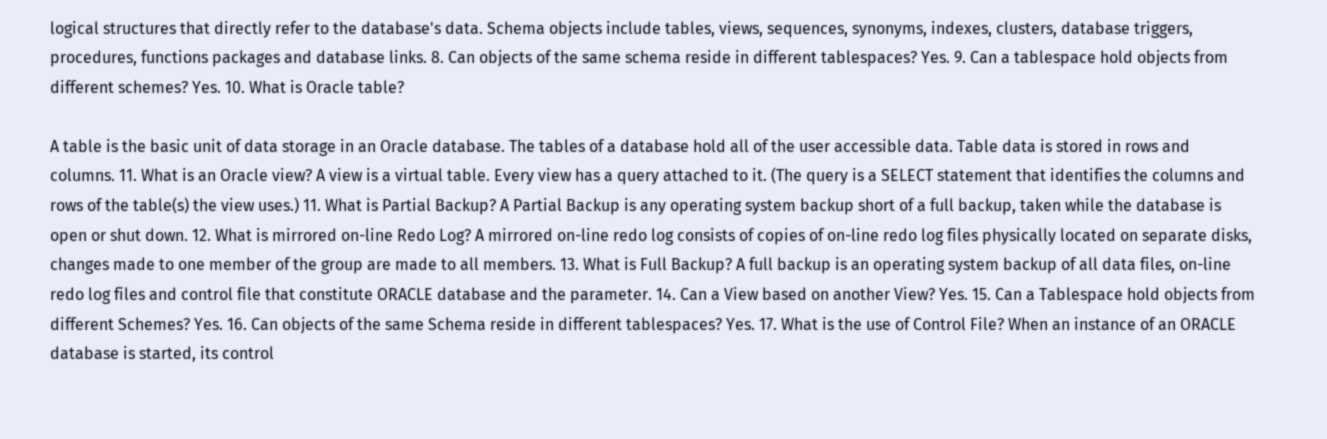logical structures that directly refer to the database's data. Schema objects include tables, views, sequences, synonyms, indexes, clusters, database triggers, procedures, functions packages and database links. 8. Can objects of the same schema reside in different tablespaces? Yes. 9. Can a tablespace hold objects from different schemes? Yes. 10. What is Oracle table?

A table is the basic unit of data storage in an Oracle database. The tables of a database hold all of the user accessible data. Table data is stored in rows and columns. 11. What is an Oracle view? A view is a virtual table. Every view has a query attached to it. (The query is a SELECT statement that identifies the columns and rows of the table(s) the view uses.) 11. What is Partial Backup? A Partial Backup is any operating system backup short of a full backup, taken while the database is open or shut down. 12. What is mirrored on-line Redo Log? A mirrored on-line redo log consists of copies of on-line redo log files physically located on separate disks, changes made to one member of the group are made to all members. 13. What is Full Backup? A full backup is an operating system backup of all data files, on-line redo log files and control file that constitute ORACLE database and the parameter. 14. Can a View based on another View? Yes. 15. Can a Tablespace hold objects from different Schemes? Yes. 16. Can objects of the same Schema reside in different tablespaces? Yes. 17. What is the use of Control File? When an instance of an ORACLE database is started, its control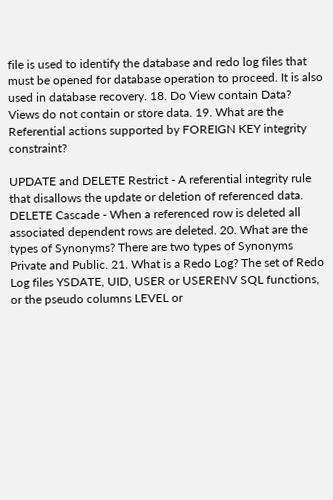file is used to identify the database and redo log files that must be opened for database operation to proceed. It is also used in database recovery. 18. Do View contain Data? Views do not contain or store data. 19. What are the Referential actions supported by FOREIGN KEY integrity constraint?

UPDATE and DELETE Restrict - A referential integrity rule that disallows the update or deletion of referenced data. DELETE Cascade - When a referenced row is deleted all associated dependent rows are deleted. 20. What are the types of Synonyms? There are two types of Synonyms Private and Public. 21. What is a Redo Log? The set of Redo Log files YSDATE, UID, USER or USERENV SQL functions, or the pseudo columns LEVEL or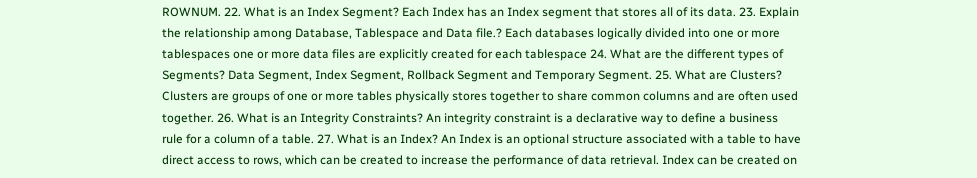ROWNUM. 22. What is an Index Segment? Each Index has an Index segment that stores all of its data. 23. Explain the relationship among Database, Tablespace and Data file.? Each databases logically divided into one or more tablespaces one or more data files are explicitly created for each tablespace 24. What are the different types of Segments? Data Segment, Index Segment, Rollback Segment and Temporary Segment. 25. What are Clusters? Clusters are groups of one or more tables physically stores together to share common columns and are often used together. 26. What is an Integrity Constraints? An integrity constraint is a declarative way to define a business rule for a column of a table. 27. What is an Index? An Index is an optional structure associated with a table to have direct access to rows, which can be created to increase the performance of data retrieval. Index can be created on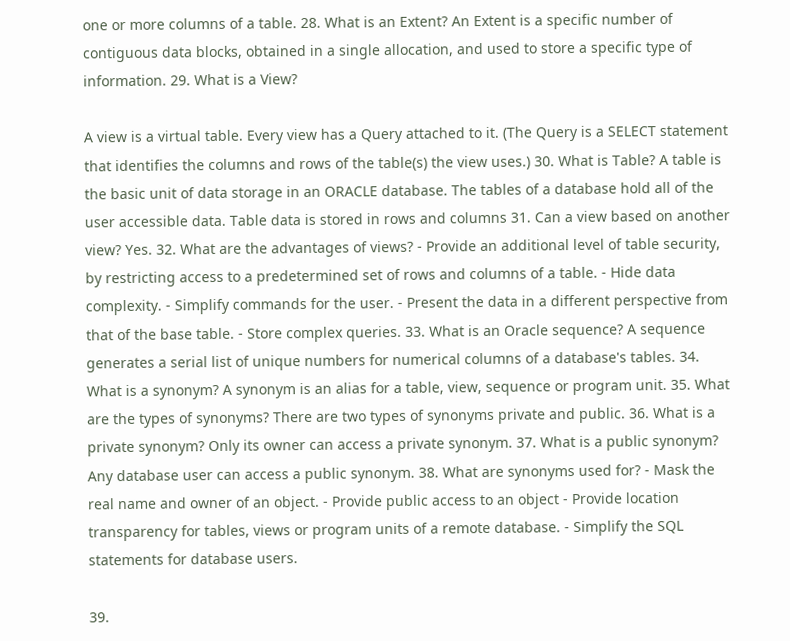one or more columns of a table. 28. What is an Extent? An Extent is a specific number of contiguous data blocks, obtained in a single allocation, and used to store a specific type of information. 29. What is a View?

A view is a virtual table. Every view has a Query attached to it. (The Query is a SELECT statement that identifies the columns and rows of the table(s) the view uses.) 30. What is Table? A table is the basic unit of data storage in an ORACLE database. The tables of a database hold all of the user accessible data. Table data is stored in rows and columns 31. Can a view based on another view? Yes. 32. What are the advantages of views? - Provide an additional level of table security, by restricting access to a predetermined set of rows and columns of a table. - Hide data complexity. - Simplify commands for the user. - Present the data in a different perspective from that of the base table. - Store complex queries. 33. What is an Oracle sequence? A sequence generates a serial list of unique numbers for numerical columns of a database's tables. 34. What is a synonym? A synonym is an alias for a table, view, sequence or program unit. 35. What are the types of synonyms? There are two types of synonyms private and public. 36. What is a private synonym? Only its owner can access a private synonym. 37. What is a public synonym? Any database user can access a public synonym. 38. What are synonyms used for? - Mask the real name and owner of an object. - Provide public access to an object - Provide location transparency for tables, views or program units of a remote database. - Simplify the SQL statements for database users.

39.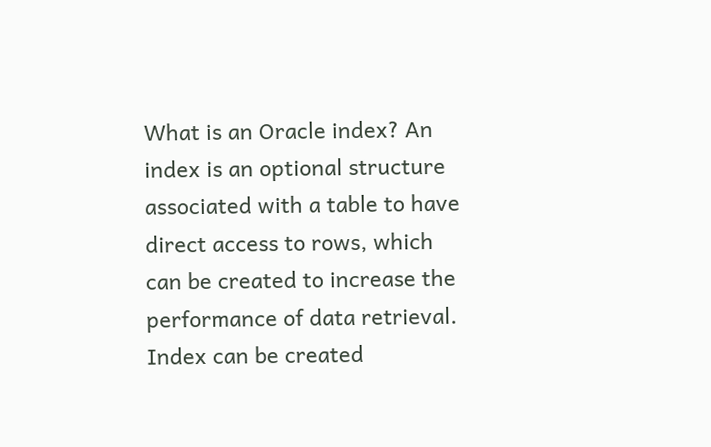What is an Oracle index? An index is an optional structure associated with a table to have direct access to rows, which can be created to increase the performance of data retrieval. Index can be created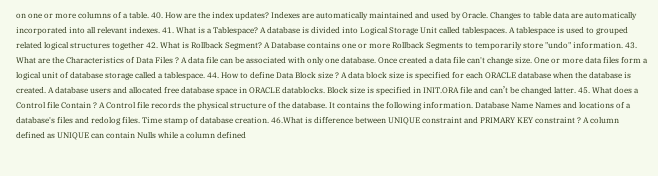on one or more columns of a table. 40. How are the index updates? Indexes are automatically maintained and used by Oracle. Changes to table data are automatically incorporated into all relevant indexes. 41. What is a Tablespace? A database is divided into Logical Storage Unit called tablespaces. A tablespace is used to grouped related logical structures together 42. What is Rollback Segment? A Database contains one or more Rollback Segments to temporarily store "undo" information. 43. What are the Characteristics of Data Files ? A data file can be associated with only one database. Once created a data file can't change size. One or more data files form a logical unit of database storage called a tablespace. 44. How to define Data Block size ? A data block size is specified for each ORACLE database when the database is created. A database users and allocated free database space in ORACLE datablocks. Block size is specified in INIT.ORA file and can’t be changed latter. 45. What does a Control file Contain ? A Control file records the physical structure of the database. It contains the following information. Database Name Names and locations of a database's files and redolog files. Time stamp of database creation. 46.What is difference between UNIQUE constraint and PRIMARY KEY constraint ? A column defined as UNIQUE can contain Nulls while a column defined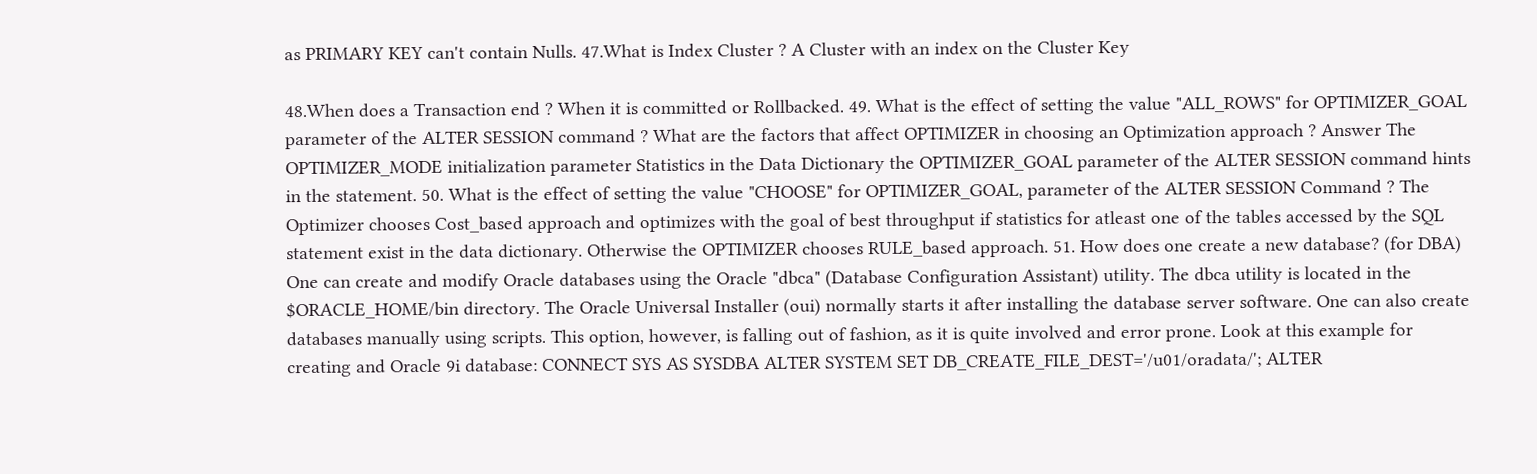as PRIMARY KEY can't contain Nulls. 47.What is Index Cluster ? A Cluster with an index on the Cluster Key

48.When does a Transaction end ? When it is committed or Rollbacked. 49. What is the effect of setting the value "ALL_ROWS" for OPTIMIZER_GOAL parameter of the ALTER SESSION command ? What are the factors that affect OPTIMIZER in choosing an Optimization approach ? Answer The OPTIMIZER_MODE initialization parameter Statistics in the Data Dictionary the OPTIMIZER_GOAL parameter of the ALTER SESSION command hints in the statement. 50. What is the effect of setting the value "CHOOSE" for OPTIMIZER_GOAL, parameter of the ALTER SESSION Command ? The Optimizer chooses Cost_based approach and optimizes with the goal of best throughput if statistics for atleast one of the tables accessed by the SQL statement exist in the data dictionary. Otherwise the OPTIMIZER chooses RULE_based approach. 51. How does one create a new database? (for DBA) One can create and modify Oracle databases using the Oracle "dbca" (Database Configuration Assistant) utility. The dbca utility is located in the $ORACLE_HOME/bin directory. The Oracle Universal Installer (oui) normally starts it after installing the database server software. One can also create databases manually using scripts. This option, however, is falling out of fashion, as it is quite involved and error prone. Look at this example for creating and Oracle 9i database: CONNECT SYS AS SYSDBA ALTER SYSTEM SET DB_CREATE_FILE_DEST='/u01/oradata/'; ALTER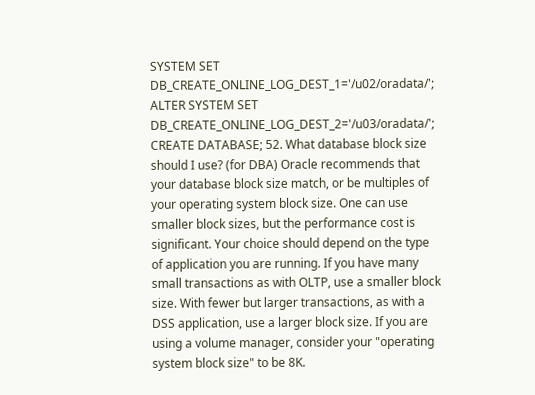SYSTEM SET DB_CREATE_ONLINE_LOG_DEST_1='/u02/oradata/'; ALTER SYSTEM SET DB_CREATE_ONLINE_LOG_DEST_2='/u03/oradata/'; CREATE DATABASE; 52. What database block size should I use? (for DBA) Oracle recommends that your database block size match, or be multiples of your operating system block size. One can use smaller block sizes, but the performance cost is significant. Your choice should depend on the type of application you are running. If you have many small transactions as with OLTP, use a smaller block size. With fewer but larger transactions, as with a DSS application, use a larger block size. If you are using a volume manager, consider your "operating system block size" to be 8K.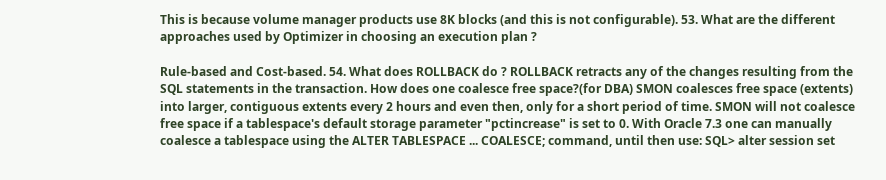This is because volume manager products use 8K blocks (and this is not configurable). 53. What are the different approaches used by Optimizer in choosing an execution plan ?

Rule-based and Cost-based. 54. What does ROLLBACK do ? ROLLBACK retracts any of the changes resulting from the SQL statements in the transaction. How does one coalesce free space?(for DBA) SMON coalesces free space (extents) into larger, contiguous extents every 2 hours and even then, only for a short period of time. SMON will not coalesce free space if a tablespace's default storage parameter "pctincrease" is set to 0. With Oracle 7.3 one can manually coalesce a tablespace using the ALTER TABLESPACE ... COALESCE; command, until then use: SQL> alter session set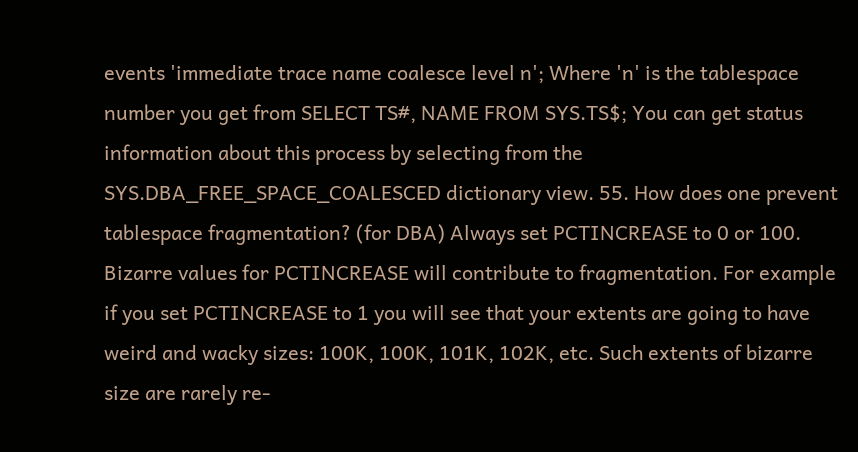events 'immediate trace name coalesce level n'; Where 'n' is the tablespace number you get from SELECT TS#, NAME FROM SYS.TS$; You can get status information about this process by selecting from the SYS.DBA_FREE_SPACE_COALESCED dictionary view. 55. How does one prevent tablespace fragmentation? (for DBA) Always set PCTINCREASE to 0 or 100. Bizarre values for PCTINCREASE will contribute to fragmentation. For example if you set PCTINCREASE to 1 you will see that your extents are going to have weird and wacky sizes: 100K, 100K, 101K, 102K, etc. Such extents of bizarre size are rarely re-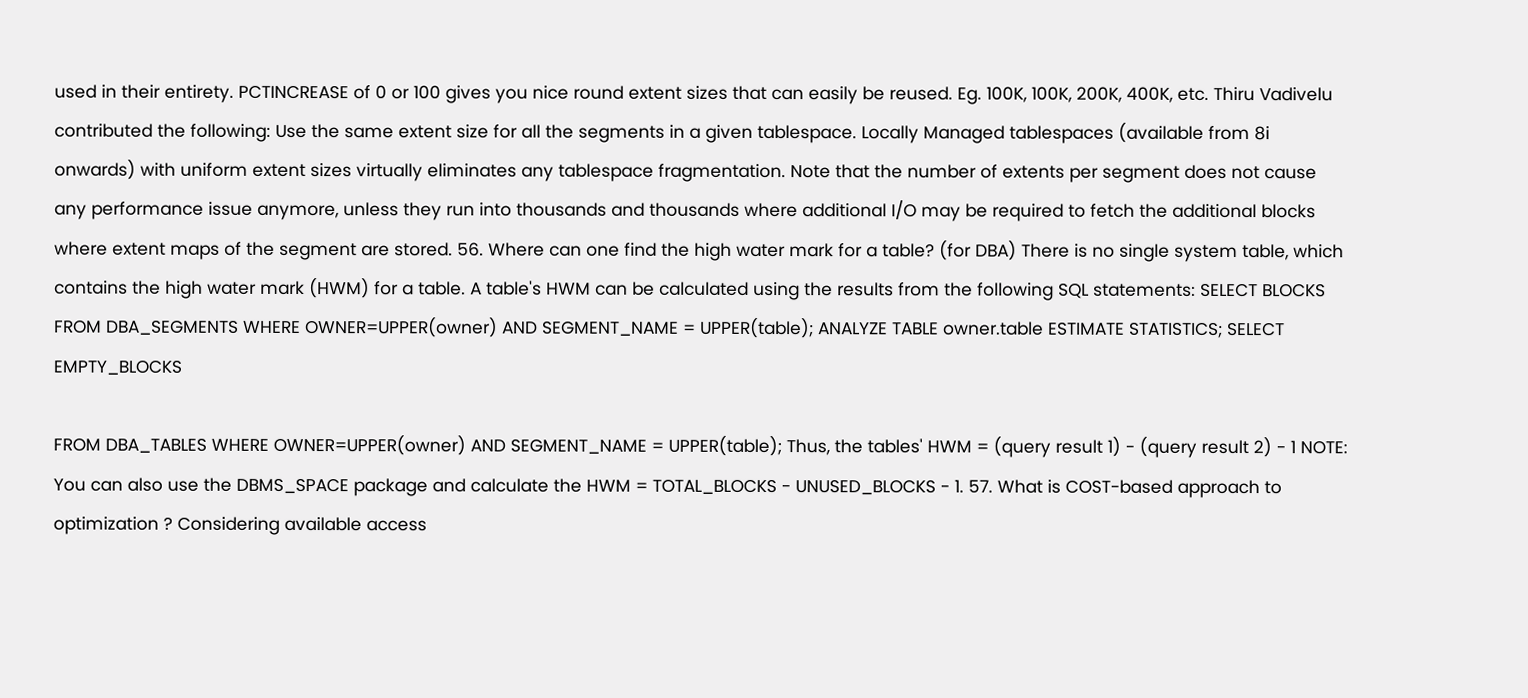used in their entirety. PCTINCREASE of 0 or 100 gives you nice round extent sizes that can easily be reused. Eg. 100K, 100K, 200K, 400K, etc. Thiru Vadivelu contributed the following: Use the same extent size for all the segments in a given tablespace. Locally Managed tablespaces (available from 8i onwards) with uniform extent sizes virtually eliminates any tablespace fragmentation. Note that the number of extents per segment does not cause any performance issue anymore, unless they run into thousands and thousands where additional I/O may be required to fetch the additional blocks where extent maps of the segment are stored. 56. Where can one find the high water mark for a table? (for DBA) There is no single system table, which contains the high water mark (HWM) for a table. A table's HWM can be calculated using the results from the following SQL statements: SELECT BLOCKS FROM DBA_SEGMENTS WHERE OWNER=UPPER(owner) AND SEGMENT_NAME = UPPER(table); ANALYZE TABLE owner.table ESTIMATE STATISTICS; SELECT EMPTY_BLOCKS

FROM DBA_TABLES WHERE OWNER=UPPER(owner) AND SEGMENT_NAME = UPPER(table); Thus, the tables' HWM = (query result 1) - (query result 2) - 1 NOTE: You can also use the DBMS_SPACE package and calculate the HWM = TOTAL_BLOCKS - UNUSED_BLOCKS - 1. 57. What is COST-based approach to optimization ? Considering available access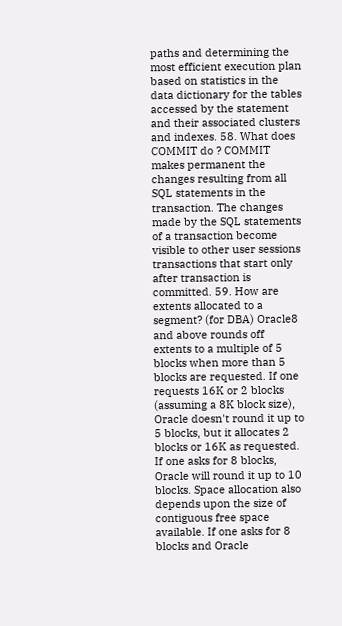paths and determining the most efficient execution plan based on statistics in the data dictionary for the tables accessed by the statement and their associated clusters and indexes. 58. What does COMMIT do ? COMMIT makes permanent the changes resulting from all SQL statements in the transaction. The changes made by the SQL statements of a transaction become visible to other user sessions transactions that start only after transaction is committed. 59. How are extents allocated to a segment? (for DBA) Oracle8 and above rounds off extents to a multiple of 5 blocks when more than 5 blocks are requested. If one requests 16K or 2 blocks (assuming a 8K block size), Oracle doesn't round it up to 5 blocks, but it allocates 2 blocks or 16K as requested. If one asks for 8 blocks, Oracle will round it up to 10 blocks. Space allocation also depends upon the size of contiguous free space available. If one asks for 8 blocks and Oracle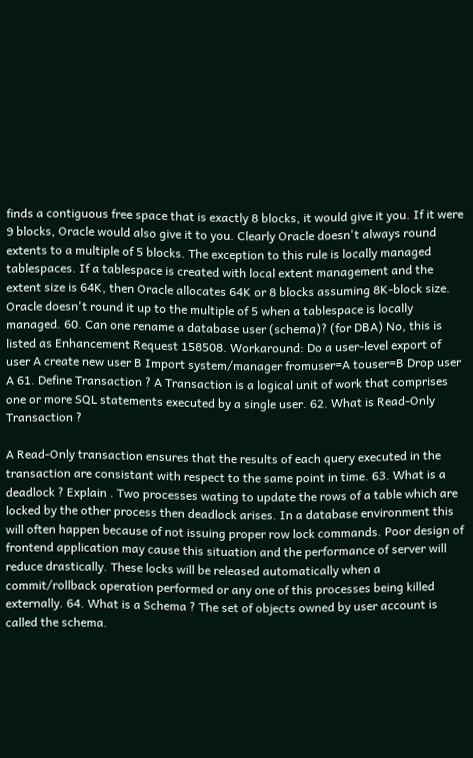finds a contiguous free space that is exactly 8 blocks, it would give it you. If it were 9 blocks, Oracle would also give it to you. Clearly Oracle doesn't always round extents to a multiple of 5 blocks. The exception to this rule is locally managed tablespaces. If a tablespace is created with local extent management and the extent size is 64K, then Oracle allocates 64K or 8 blocks assuming 8K-block size. Oracle doesn't round it up to the multiple of 5 when a tablespace is locally managed. 60. Can one rename a database user (schema)? (for DBA) No, this is listed as Enhancement Request 158508. Workaround: Do a user-level export of user A create new user B Import system/manager fromuser=A touser=B Drop user A 61. Define Transaction ? A Transaction is a logical unit of work that comprises one or more SQL statements executed by a single user. 62. What is Read-Only Transaction ?

A Read-Only transaction ensures that the results of each query executed in the transaction are consistant with respect to the same point in time. 63. What is a deadlock ? Explain . Two processes wating to update the rows of a table which are locked by the other process then deadlock arises. In a database environment this will often happen because of not issuing proper row lock commands. Poor design of frontend application may cause this situation and the performance of server will reduce drastically. These locks will be released automatically when a commit/rollback operation performed or any one of this processes being killed externally. 64. What is a Schema ? The set of objects owned by user account is called the schema.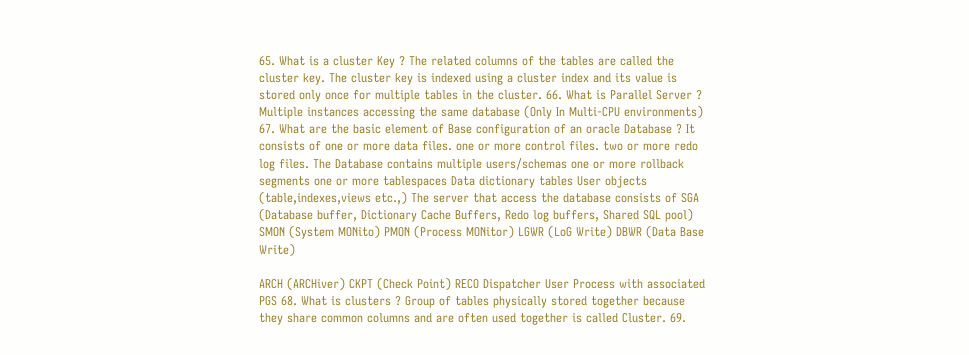65. What is a cluster Key ? The related columns of the tables are called the cluster key. The cluster key is indexed using a cluster index and its value is stored only once for multiple tables in the cluster. 66. What is Parallel Server ? Multiple instances accessing the same database (Only In Multi-CPU environments) 67. What are the basic element of Base configuration of an oracle Database ? It consists of one or more data files. one or more control files. two or more redo log files. The Database contains multiple users/schemas one or more rollback segments one or more tablespaces Data dictionary tables User objects (table,indexes,views etc.,) The server that access the database consists of SGA (Database buffer, Dictionary Cache Buffers, Redo log buffers, Shared SQL pool) SMON (System MONito) PMON (Process MONitor) LGWR (LoG Write) DBWR (Data Base Write)

ARCH (ARCHiver) CKPT (Check Point) RECO Dispatcher User Process with associated PGS 68. What is clusters ? Group of tables physically stored together because they share common columns and are often used together is called Cluster. 69.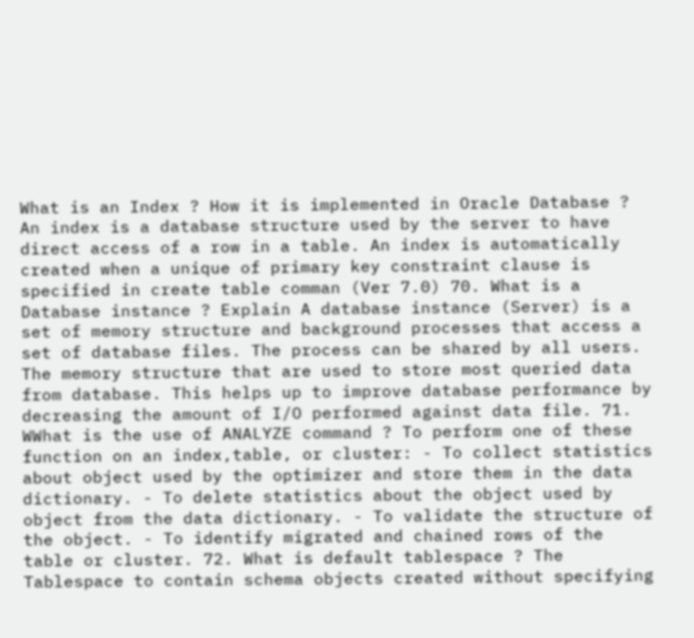What is an Index ? How it is implemented in Oracle Database ? An index is a database structure used by the server to have direct access of a row in a table. An index is automatically created when a unique of primary key constraint clause is specified in create table comman (Ver 7.0) 70. What is a Database instance ? Explain A database instance (Server) is a set of memory structure and background processes that access a set of database files. The process can be shared by all users. The memory structure that are used to store most queried data from database. This helps up to improve database performance by decreasing the amount of I/O performed against data file. 71. WWhat is the use of ANALYZE command ? To perform one of these function on an index,table, or cluster: - To collect statistics about object used by the optimizer and store them in the data dictionary. - To delete statistics about the object used by object from the data dictionary. - To validate the structure of the object. - To identify migrated and chained rows of the table or cluster. 72. What is default tablespace ? The Tablespace to contain schema objects created without specifying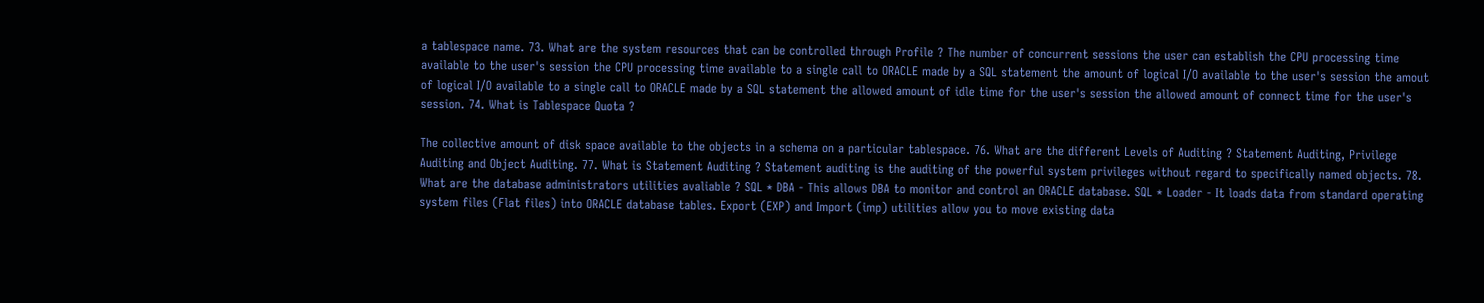a tablespace name. 73. What are the system resources that can be controlled through Profile ? The number of concurrent sessions the user can establish the CPU processing time available to the user's session the CPU processing time available to a single call to ORACLE made by a SQL statement the amount of logical I/O available to the user's session the amout of logical I/O available to a single call to ORACLE made by a SQL statement the allowed amount of idle time for the user's session the allowed amount of connect time for the user's session. 74. What is Tablespace Quota ?

The collective amount of disk space available to the objects in a schema on a particular tablespace. 76. What are the different Levels of Auditing ? Statement Auditing, Privilege Auditing and Object Auditing. 77. What is Statement Auditing ? Statement auditing is the auditing of the powerful system privileges without regard to specifically named objects. 78. What are the database administrators utilities avaliable ? SQL * DBA - This allows DBA to monitor and control an ORACLE database. SQL * Loader - It loads data from standard operating system files (Flat files) into ORACLE database tables. Export (EXP) and Import (imp) utilities allow you to move existing data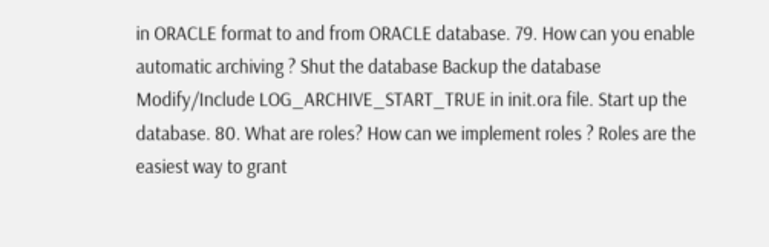in ORACLE format to and from ORACLE database. 79. How can you enable automatic archiving ? Shut the database Backup the database Modify/Include LOG_ARCHIVE_START_TRUE in init.ora file. Start up the database. 80. What are roles? How can we implement roles ? Roles are the easiest way to grant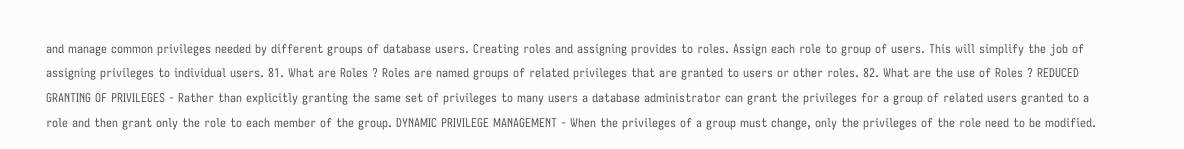and manage common privileges needed by different groups of database users. Creating roles and assigning provides to roles. Assign each role to group of users. This will simplify the job of assigning privileges to individual users. 81. What are Roles ? Roles are named groups of related privileges that are granted to users or other roles. 82. What are the use of Roles ? REDUCED GRANTING OF PRIVILEGES - Rather than explicitly granting the same set of privileges to many users a database administrator can grant the privileges for a group of related users granted to a role and then grant only the role to each member of the group. DYNAMIC PRIVILEGE MANAGEMENT - When the privileges of a group must change, only the privileges of the role need to be modified.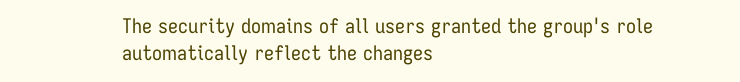The security domains of all users granted the group's role automatically reflect the changes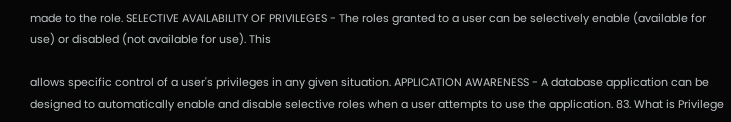made to the role. SELECTIVE AVAILABILITY OF PRIVILEGES - The roles granted to a user can be selectively enable (available for use) or disabled (not available for use). This

allows specific control of a user's privileges in any given situation. APPLICATION AWARENESS - A database application can be designed to automatically enable and disable selective roles when a user attempts to use the application. 83. What is Privilege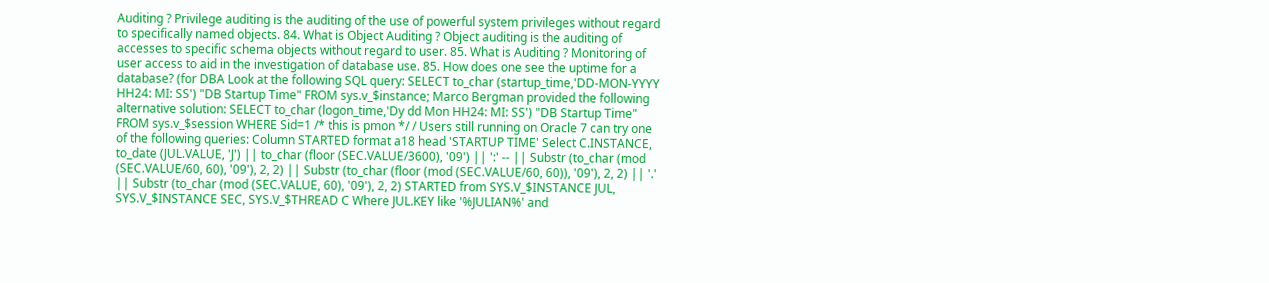Auditing ? Privilege auditing is the auditing of the use of powerful system privileges without regard to specifically named objects. 84. What is Object Auditing ? Object auditing is the auditing of accesses to specific schema objects without regard to user. 85. What is Auditing ? Monitoring of user access to aid in the investigation of database use. 85. How does one see the uptime for a database? (for DBA Look at the following SQL query: SELECT to_char (startup_time,'DD-MON-YYYY HH24: MI: SS') "DB Startup Time" FROM sys.v_$instance; Marco Bergman provided the following alternative solution: SELECT to_char (logon_time,'Dy dd Mon HH24: MI: SS') "DB Startup Time" FROM sys.v_$session WHERE Sid=1 /* this is pmon */ / Users still running on Oracle 7 can try one of the following queries: Column STARTED format a18 head 'STARTUP TIME' Select C.INSTANCE, to_date (JUL.VALUE, 'J') || to_char (floor (SEC.VALUE/3600), '09') || ':' -- || Substr (to_char (mod (SEC.VALUE/60, 60), '09'), 2, 2) || Substr (to_char (floor (mod (SEC.VALUE/60, 60)), '09'), 2, 2) || '.' || Substr (to_char (mod (SEC.VALUE, 60), '09'), 2, 2) STARTED from SYS.V_$INSTANCE JUL, SYS.V_$INSTANCE SEC, SYS.V_$THREAD C Where JUL.KEY like '%JULIAN%' and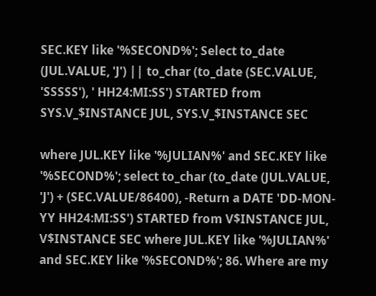SEC.KEY like '%SECOND%'; Select to_date (JUL.VALUE, 'J') || to_char (to_date (SEC.VALUE, 'SSSSS'), ' HH24:MI:SS') STARTED from SYS.V_$INSTANCE JUL, SYS.V_$INSTANCE SEC

where JUL.KEY like '%JULIAN%' and SEC.KEY like '%SECOND%'; select to_char (to_date (JUL.VALUE, 'J') + (SEC.VALUE/86400), -Return a DATE 'DD-MON-YY HH24:MI:SS') STARTED from V$INSTANCE JUL, V$INSTANCE SEC where JUL.KEY like '%JULIAN%' and SEC.KEY like '%SECOND%'; 86. Where are my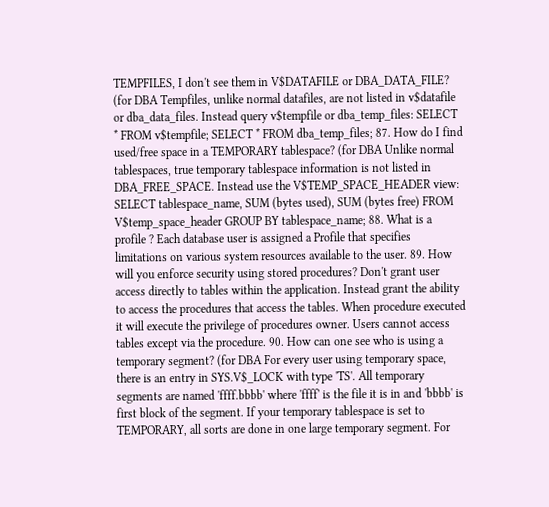TEMPFILES, I don't see them in V$DATAFILE or DBA_DATA_FILE? (for DBA Tempfiles, unlike normal datafiles, are not listed in v$datafile or dba_data_files. Instead query v$tempfile or dba_temp_files: SELECT * FROM v$tempfile; SELECT * FROM dba_temp_files; 87. How do I find used/free space in a TEMPORARY tablespace? (for DBA Unlike normal tablespaces, true temporary tablespace information is not listed in DBA_FREE_SPACE. Instead use the V$TEMP_SPACE_HEADER view: SELECT tablespace_name, SUM (bytes used), SUM (bytes free) FROM V$temp_space_header GROUP BY tablespace_name; 88. What is a profile ? Each database user is assigned a Profile that specifies limitations on various system resources available to the user. 89. How will you enforce security using stored procedures? Don't grant user access directly to tables within the application. Instead grant the ability to access the procedures that access the tables. When procedure executed it will execute the privilege of procedures owner. Users cannot access tables except via the procedure. 90. How can one see who is using a temporary segment? (for DBA For every user using temporary space, there is an entry in SYS.V$_LOCK with type 'TS'. All temporary segments are named 'ffff.bbbb' where 'ffff' is the file it is in and 'bbbb' is first block of the segment. If your temporary tablespace is set to TEMPORARY, all sorts are done in one large temporary segment. For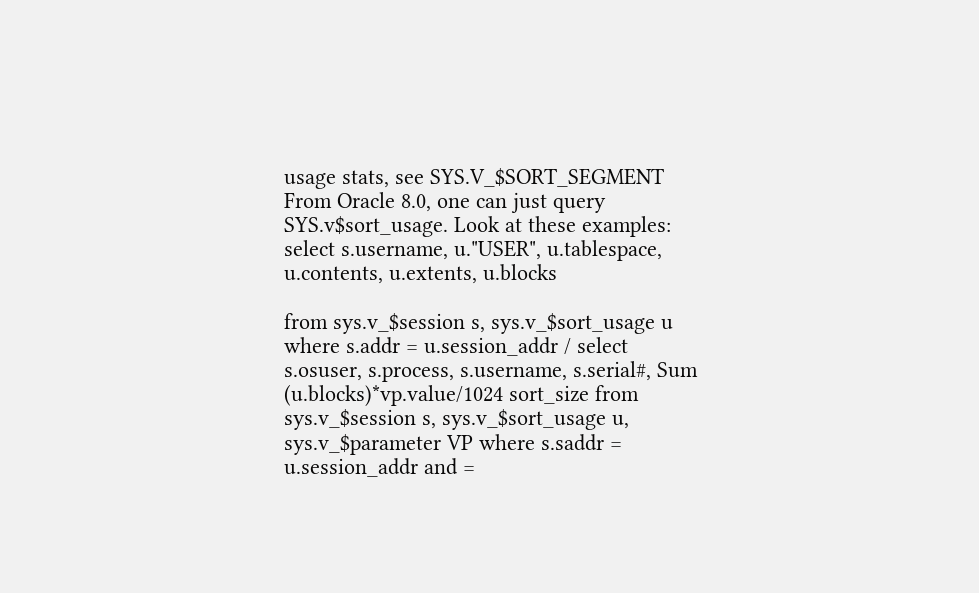usage stats, see SYS.V_$SORT_SEGMENT From Oracle 8.0, one can just query SYS.v$sort_usage. Look at these examples: select s.username, u."USER", u.tablespace, u.contents, u.extents, u.blocks

from sys.v_$session s, sys.v_$sort_usage u where s.addr = u.session_addr / select s.osuser, s.process, s.username, s.serial#, Sum (u.blocks)*vp.value/1024 sort_size from sys.v_$session s, sys.v_$sort_usage u, sys.v_$parameter VP where s.saddr = u.session_addr and =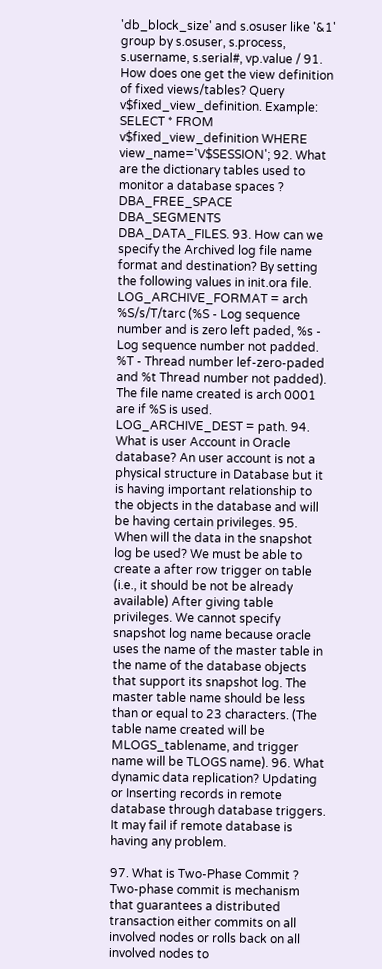'db_block_size' and s.osuser like '&1' group by s.osuser, s.process, s.username, s.serial#, vp.value / 91. How does one get the view definition of fixed views/tables? Query v$fixed_view_definition. Example: SELECT * FROM v$fixed_view_definition WHERE view_name='V$SESSION'; 92. What are the dictionary tables used to monitor a database spaces ? DBA_FREE_SPACE DBA_SEGMENTS DBA_DATA_FILES. 93. How can we specify the Archived log file name format and destination? By setting the following values in init.ora file. LOG_ARCHIVE_FORMAT = arch %S/s/T/tarc (%S - Log sequence number and is zero left paded, %s - Log sequence number not padded. %T - Thread number lef-zero-paded and %t Thread number not padded). The file name created is arch 0001 are if %S is used. LOG_ARCHIVE_DEST = path. 94. What is user Account in Oracle database? An user account is not a physical structure in Database but it is having important relationship to the objects in the database and will be having certain privileges. 95. When will the data in the snapshot log be used? We must be able to create a after row trigger on table (i.e., it should be not be already available) After giving table privileges. We cannot specify snapshot log name because oracle uses the name of the master table in the name of the database objects that support its snapshot log. The master table name should be less than or equal to 23 characters. (The table name created will be MLOGS_tablename, and trigger name will be TLOGS name). 96. What dynamic data replication? Updating or Inserting records in remote database through database triggers. It may fail if remote database is having any problem.

97. What is Two-Phase Commit ? Two-phase commit is mechanism that guarantees a distributed transaction either commits on all involved nodes or rolls back on all involved nodes to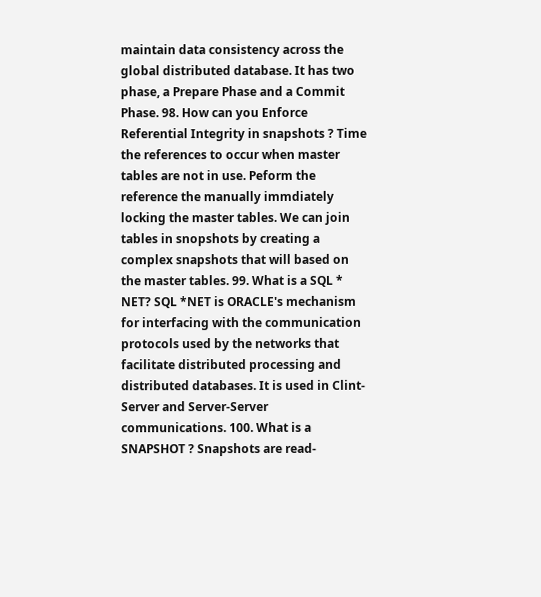maintain data consistency across the global distributed database. It has two phase, a Prepare Phase and a Commit Phase. 98. How can you Enforce Referential Integrity in snapshots ? Time the references to occur when master tables are not in use. Peform the reference the manually immdiately locking the master tables. We can join tables in snopshots by creating a complex snapshots that will based on the master tables. 99. What is a SQL * NET? SQL *NET is ORACLE's mechanism for interfacing with the communication protocols used by the networks that facilitate distributed processing and distributed databases. It is used in Clint-Server and Server-Server communications. 100. What is a SNAPSHOT ? Snapshots are read-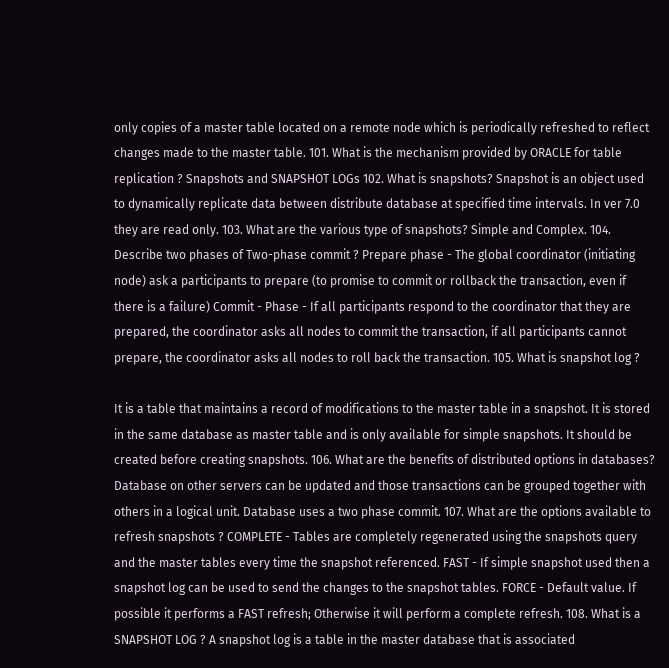only copies of a master table located on a remote node which is periodically refreshed to reflect changes made to the master table. 101. What is the mechanism provided by ORACLE for table replication ? Snapshots and SNAPSHOT LOGs 102. What is snapshots? Snapshot is an object used to dynamically replicate data between distribute database at specified time intervals. In ver 7.0 they are read only. 103. What are the various type of snapshots? Simple and Complex. 104. Describe two phases of Two-phase commit ? Prepare phase - The global coordinator (initiating node) ask a participants to prepare (to promise to commit or rollback the transaction, even if there is a failure) Commit - Phase - If all participants respond to the coordinator that they are prepared, the coordinator asks all nodes to commit the transaction, if all participants cannot prepare, the coordinator asks all nodes to roll back the transaction. 105. What is snapshot log ?

It is a table that maintains a record of modifications to the master table in a snapshot. It is stored in the same database as master table and is only available for simple snapshots. It should be created before creating snapshots. 106. What are the benefits of distributed options in databases? Database on other servers can be updated and those transactions can be grouped together with others in a logical unit. Database uses a two phase commit. 107. What are the options available to refresh snapshots ? COMPLETE - Tables are completely regenerated using the snapshots query and the master tables every time the snapshot referenced. FAST - If simple snapshot used then a snapshot log can be used to send the changes to the snapshot tables. FORCE - Default value. If possible it performs a FAST refresh; Otherwise it will perform a complete refresh. 108. What is a SNAPSHOT LOG ? A snapshot log is a table in the master database that is associated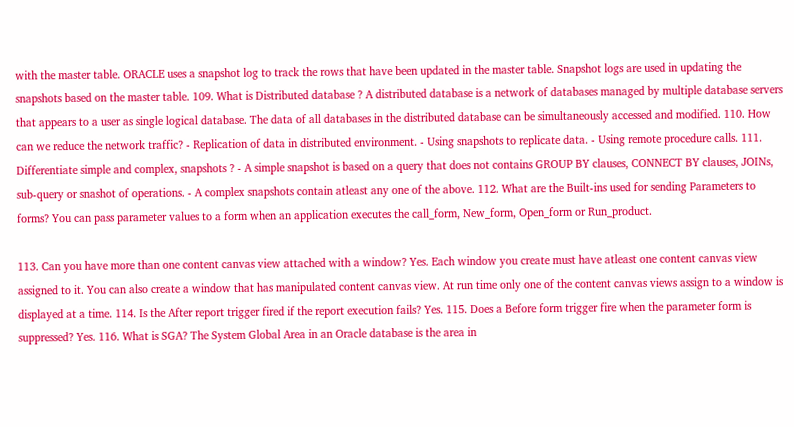with the master table. ORACLE uses a snapshot log to track the rows that have been updated in the master table. Snapshot logs are used in updating the snapshots based on the master table. 109. What is Distributed database ? A distributed database is a network of databases managed by multiple database servers that appears to a user as single logical database. The data of all databases in the distributed database can be simultaneously accessed and modified. 110. How can we reduce the network traffic? - Replication of data in distributed environment. - Using snapshots to replicate data. - Using remote procedure calls. 111. Differentiate simple and complex, snapshots ? - A simple snapshot is based on a query that does not contains GROUP BY clauses, CONNECT BY clauses, JOINs, sub-query or snashot of operations. - A complex snapshots contain atleast any one of the above. 112. What are the Built-ins used for sending Parameters to forms? You can pass parameter values to a form when an application executes the call_form, New_form, Open_form or Run_product.

113. Can you have more than one content canvas view attached with a window? Yes. Each window you create must have atleast one content canvas view assigned to it. You can also create a window that has manipulated content canvas view. At run time only one of the content canvas views assign to a window is displayed at a time. 114. Is the After report trigger fired if the report execution fails? Yes. 115. Does a Before form trigger fire when the parameter form is suppressed? Yes. 116. What is SGA? The System Global Area in an Oracle database is the area in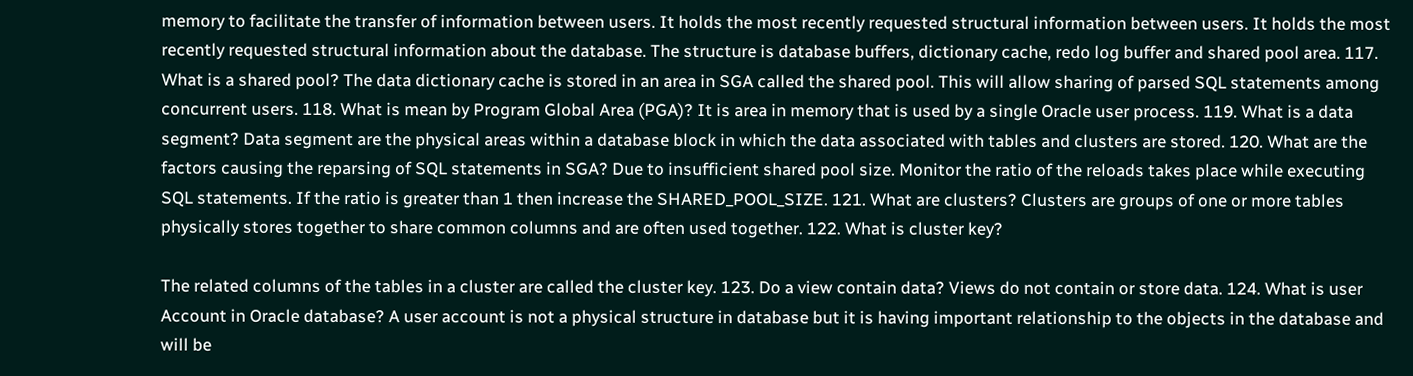memory to facilitate the transfer of information between users. It holds the most recently requested structural information between users. It holds the most recently requested structural information about the database. The structure is database buffers, dictionary cache, redo log buffer and shared pool area. 117. What is a shared pool? The data dictionary cache is stored in an area in SGA called the shared pool. This will allow sharing of parsed SQL statements among concurrent users. 118. What is mean by Program Global Area (PGA)? It is area in memory that is used by a single Oracle user process. 119. What is a data segment? Data segment are the physical areas within a database block in which the data associated with tables and clusters are stored. 120. What are the factors causing the reparsing of SQL statements in SGA? Due to insufficient shared pool size. Monitor the ratio of the reloads takes place while executing SQL statements. If the ratio is greater than 1 then increase the SHARED_POOL_SIZE. 121. What are clusters? Clusters are groups of one or more tables physically stores together to share common columns and are often used together. 122. What is cluster key?

The related columns of the tables in a cluster are called the cluster key. 123. Do a view contain data? Views do not contain or store data. 124. What is user Account in Oracle database? A user account is not a physical structure in database but it is having important relationship to the objects in the database and will be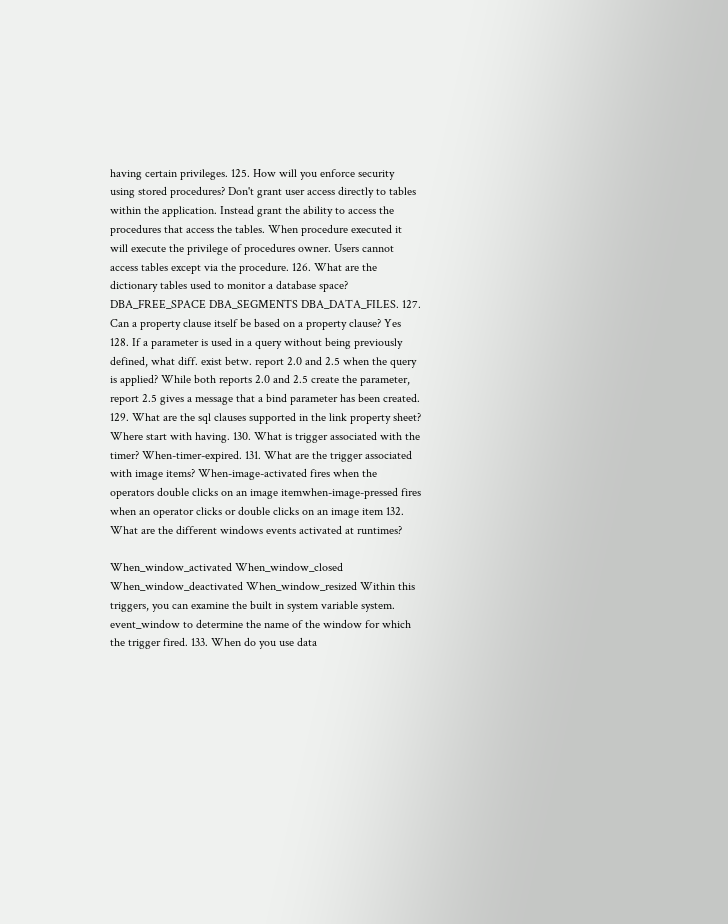having certain privileges. 125. How will you enforce security using stored procedures? Don't grant user access directly to tables within the application. Instead grant the ability to access the procedures that access the tables. When procedure executed it will execute the privilege of procedures owner. Users cannot access tables except via the procedure. 126. What are the dictionary tables used to monitor a database space? DBA_FREE_SPACE DBA_SEGMENTS DBA_DATA_FILES. 127. Can a property clause itself be based on a property clause? Yes 128. If a parameter is used in a query without being previously defined, what diff. exist betw. report 2.0 and 2.5 when the query is applied? While both reports 2.0 and 2.5 create the parameter, report 2.5 gives a message that a bind parameter has been created. 129. What are the sql clauses supported in the link property sheet? Where start with having. 130. What is trigger associated with the timer? When-timer-expired. 131. What are the trigger associated with image items? When-image-activated fires when the operators double clicks on an image itemwhen-image-pressed fires when an operator clicks or double clicks on an image item 132. What are the different windows events activated at runtimes?

When_window_activated When_window_closed When_window_deactivated When_window_resized Within this triggers, you can examine the built in system variable system. event_window to determine the name of the window for which the trigger fired. 133. When do you use data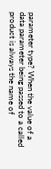parameter type? When the value of a data parameter being passed to a called product is always the name of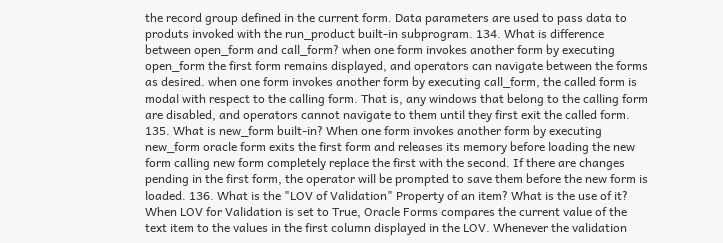the record group defined in the current form. Data parameters are used to pass data to produts invoked with the run_product built-in subprogram. 134. What is difference between open_form and call_form? when one form invokes another form by executing open_form the first form remains displayed, and operators can navigate between the forms as desired. when one form invokes another form by executing call_form, the called form is modal with respect to the calling form. That is, any windows that belong to the calling form are disabled, and operators cannot navigate to them until they first exit the called form. 135. What is new_form built-in? When one form invokes another form by executing new_form oracle form exits the first form and releases its memory before loading the new form calling new form completely replace the first with the second. If there are changes pending in the first form, the operator will be prompted to save them before the new form is loaded. 136. What is the "LOV of Validation" Property of an item? What is the use of it? When LOV for Validation is set to True, Oracle Forms compares the current value of the text item to the values in the first column displayed in the LOV. Whenever the validation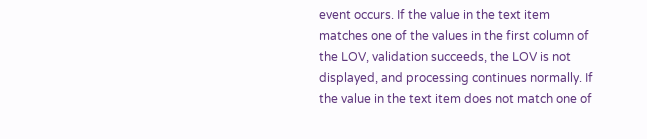event occurs. If the value in the text item matches one of the values in the first column of the LOV, validation succeeds, the LOV is not displayed, and processing continues normally. If the value in the text item does not match one of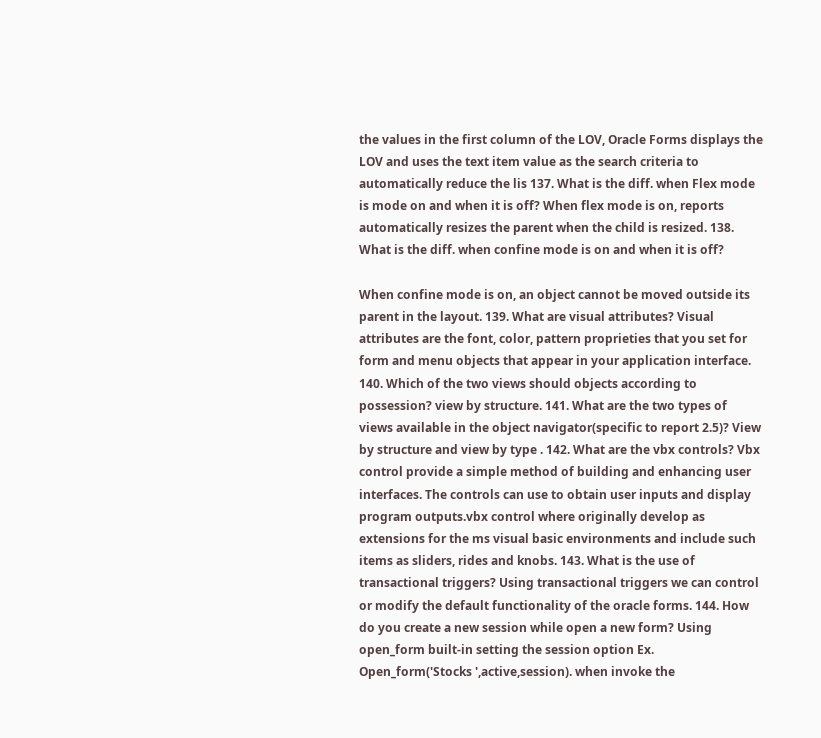the values in the first column of the LOV, Oracle Forms displays the LOV and uses the text item value as the search criteria to automatically reduce the lis 137. What is the diff. when Flex mode is mode on and when it is off? When flex mode is on, reports automatically resizes the parent when the child is resized. 138. What is the diff. when confine mode is on and when it is off?

When confine mode is on, an object cannot be moved outside its parent in the layout. 139. What are visual attributes? Visual attributes are the font, color, pattern proprieties that you set for form and menu objects that appear in your application interface. 140. Which of the two views should objects according to possession? view by structure. 141. What are the two types of views available in the object navigator(specific to report 2.5)? View by structure and view by type . 142. What are the vbx controls? Vbx control provide a simple method of building and enhancing user interfaces. The controls can use to obtain user inputs and display program outputs.vbx control where originally develop as extensions for the ms visual basic environments and include such items as sliders, rides and knobs. 143. What is the use of transactional triggers? Using transactional triggers we can control or modify the default functionality of the oracle forms. 144. How do you create a new session while open a new form? Using open_form built-in setting the session option Ex. Open_form('Stocks ',active,session). when invoke the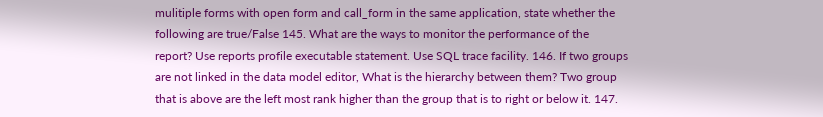mulitiple forms with open form and call_form in the same application, state whether the following are true/False 145. What are the ways to monitor the performance of the report? Use reports profile executable statement. Use SQL trace facility. 146. If two groups are not linked in the data model editor, What is the hierarchy between them? Two group that is above are the left most rank higher than the group that is to right or below it. 147.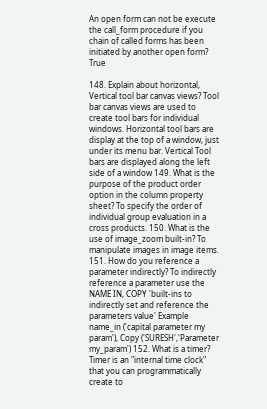An open form can not be execute the call_form procedure if you chain of called forms has been initiated by another open form? True

148. Explain about horizontal, Vertical tool bar canvas views? Tool bar canvas views are used to create tool bars for individual windows. Horizontal tool bars are display at the top of a window, just under its menu bar. Vertical Tool bars are displayed along the left side of a window 149. What is the purpose of the product order option in the column property sheet? To specify the order of individual group evaluation in a cross products. 150. What is the use of image_zoom built-in? To manipulate images in image items. 151. How do you reference a parameter indirectly? To indirectly reference a parameter use the NAME IN, COPY 'built-ins to indirectly set and reference the parameters value' Example name_in ('capital parameter my param'), Copy ('SURESH','Parameter my_param') 152. What is a timer? Timer is an "internal time clock" that you can programmatically create to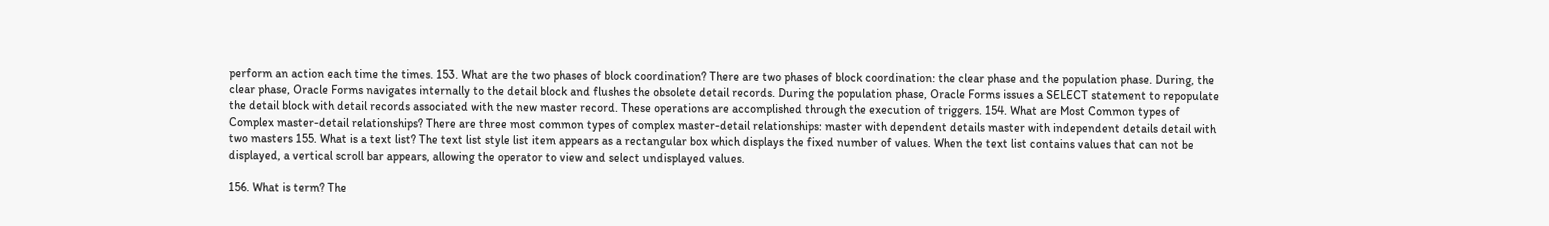perform an action each time the times. 153. What are the two phases of block coordination? There are two phases of block coordination: the clear phase and the population phase. During, the clear phase, Oracle Forms navigates internally to the detail block and flushes the obsolete detail records. During the population phase, Oracle Forms issues a SELECT statement to repopulate the detail block with detail records associated with the new master record. These operations are accomplished through the execution of triggers. 154. What are Most Common types of Complex master-detail relationships? There are three most common types of complex master-detail relationships: master with dependent details master with independent details detail with two masters 155. What is a text list? The text list style list item appears as a rectangular box which displays the fixed number of values. When the text list contains values that can not be displayed, a vertical scroll bar appears, allowing the operator to view and select undisplayed values.

156. What is term? The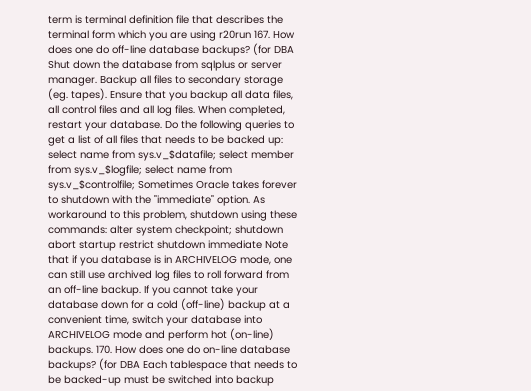term is terminal definition file that describes the terminal form which you are using r20run 167. How does one do off-line database backups? (for DBA Shut down the database from sqlplus or server manager. Backup all files to secondary storage (eg. tapes). Ensure that you backup all data files, all control files and all log files. When completed, restart your database. Do the following queries to get a list of all files that needs to be backed up: select name from sys.v_$datafile; select member from sys.v_$logfile; select name from sys.v_$controlfile; Sometimes Oracle takes forever to shutdown with the "immediate" option. As workaround to this problem, shutdown using these commands: alter system checkpoint; shutdown abort startup restrict shutdown immediate Note that if you database is in ARCHIVELOG mode, one can still use archived log files to roll forward from an off-line backup. If you cannot take your database down for a cold (off-line) backup at a convenient time, switch your database into ARCHIVELOG mode and perform hot (on-line) backups. 170. How does one do on-line database backups? (for DBA Each tablespace that needs to be backed-up must be switched into backup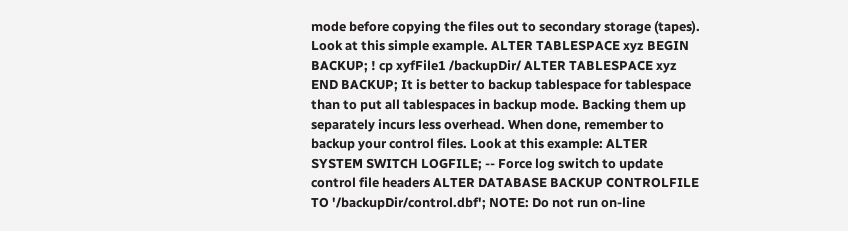mode before copying the files out to secondary storage (tapes). Look at this simple example. ALTER TABLESPACE xyz BEGIN BACKUP; ! cp xyfFile1 /backupDir/ ALTER TABLESPACE xyz END BACKUP; It is better to backup tablespace for tablespace than to put all tablespaces in backup mode. Backing them up separately incurs less overhead. When done, remember to backup your control files. Look at this example: ALTER SYSTEM SWITCH LOGFILE; -- Force log switch to update control file headers ALTER DATABASE BACKUP CONTROLFILE TO '/backupDir/control.dbf'; NOTE: Do not run on-line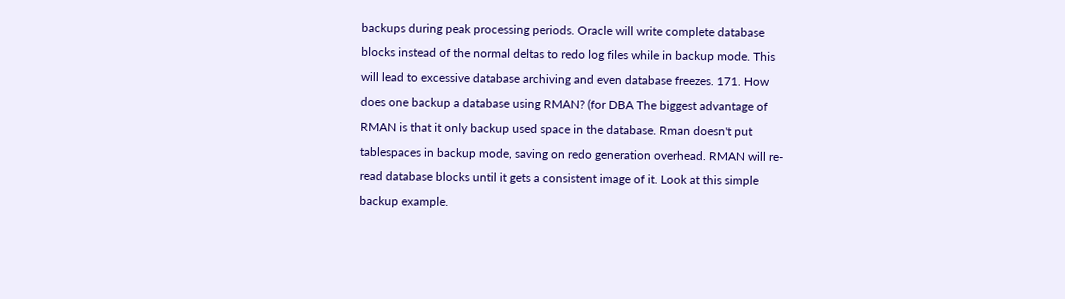backups during peak processing periods. Oracle will write complete database blocks instead of the normal deltas to redo log files while in backup mode. This will lead to excessive database archiving and even database freezes. 171. How does one backup a database using RMAN? (for DBA The biggest advantage of RMAN is that it only backup used space in the database. Rman doesn't put tablespaces in backup mode, saving on redo generation overhead. RMAN will re-read database blocks until it gets a consistent image of it. Look at this simple backup example.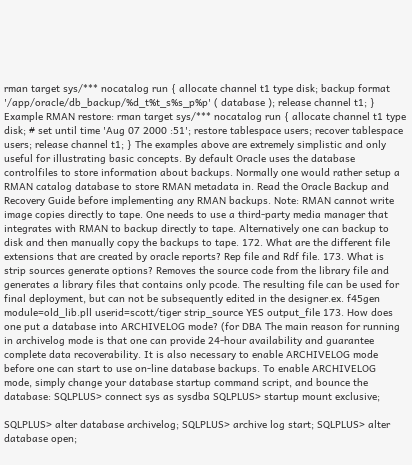rman target sys/*** nocatalog run { allocate channel t1 type disk; backup format '/app/oracle/db_backup/%d_t%t_s%s_p%p' ( database ); release channel t1; } Example RMAN restore: rman target sys/*** nocatalog run { allocate channel t1 type disk; # set until time 'Aug 07 2000 :51'; restore tablespace users; recover tablespace users; release channel t1; } The examples above are extremely simplistic and only useful for illustrating basic concepts. By default Oracle uses the database controlfiles to store information about backups. Normally one would rather setup a RMAN catalog database to store RMAN metadata in. Read the Oracle Backup and Recovery Guide before implementing any RMAN backups. Note: RMAN cannot write image copies directly to tape. One needs to use a third-party media manager that integrates with RMAN to backup directly to tape. Alternatively one can backup to disk and then manually copy the backups to tape. 172. What are the different file extensions that are created by oracle reports? Rep file and Rdf file. 173. What is strip sources generate options? Removes the source code from the library file and generates a library files that contains only pcode. The resulting file can be used for final deployment, but can not be subsequently edited in the designer.ex. f45gen module=old_lib.pll userid=scott/tiger strip_source YES output_file 173. How does one put a database into ARCHIVELOG mode? (for DBA The main reason for running in archivelog mode is that one can provide 24-hour availability and guarantee complete data recoverability. It is also necessary to enable ARCHIVELOG mode before one can start to use on-line database backups. To enable ARCHIVELOG mode, simply change your database startup command script, and bounce the database: SQLPLUS> connect sys as sysdba SQLPLUS> startup mount exclusive;

SQLPLUS> alter database archivelog; SQLPLUS> archive log start; SQLPLUS> alter database open;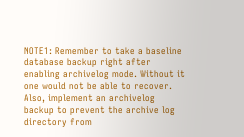NOTE1: Remember to take a baseline database backup right after enabling archivelog mode. Without it one would not be able to recover. Also, implement an archivelog backup to prevent the archive log directory from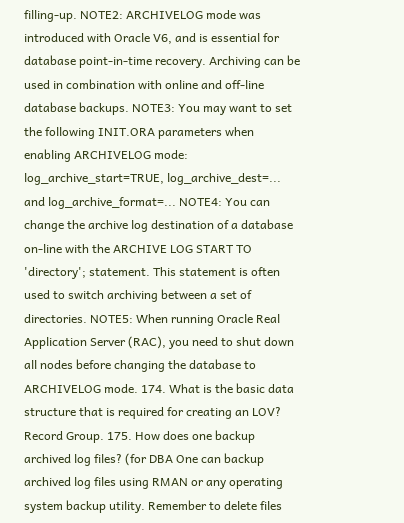filling-up. NOTE2: ARCHIVELOG mode was introduced with Oracle V6, and is essential for database point-in-time recovery. Archiving can be used in combination with online and off-line database backups. NOTE3: You may want to set the following INIT.ORA parameters when enabling ARCHIVELOG mode: log_archive_start=TRUE, log_archive_dest=... and log_archive_format=... NOTE4: You can change the archive log destination of a database on-line with the ARCHIVE LOG START TO 'directory'; statement. This statement is often used to switch archiving between a set of directories. NOTE5: When running Oracle Real Application Server (RAC), you need to shut down all nodes before changing the database to ARCHIVELOG mode. 174. What is the basic data structure that is required for creating an LOV? Record Group. 175. How does one backup archived log files? (for DBA One can backup archived log files using RMAN or any operating system backup utility. Remember to delete files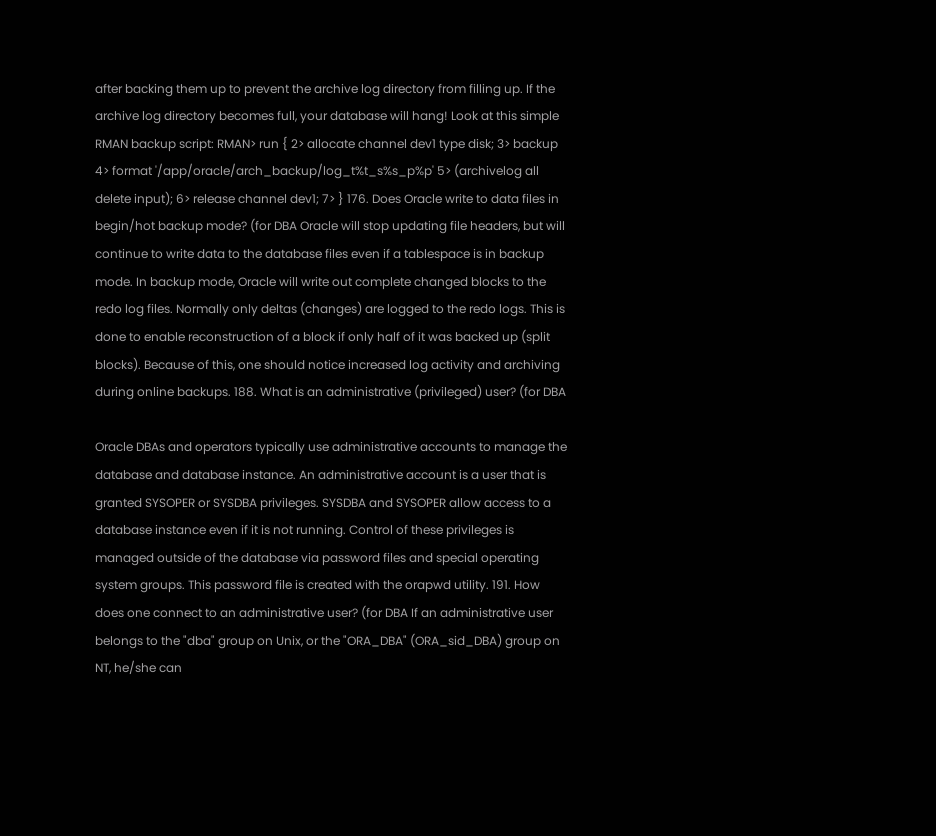after backing them up to prevent the archive log directory from filling up. If the archive log directory becomes full, your database will hang! Look at this simple RMAN backup script: RMAN> run { 2> allocate channel dev1 type disk; 3> backup 4> format '/app/oracle/arch_backup/log_t%t_s%s_p%p' 5> (archivelog all delete input); 6> release channel dev1; 7> } 176. Does Oracle write to data files in begin/hot backup mode? (for DBA Oracle will stop updating file headers, but will continue to write data to the database files even if a tablespace is in backup mode. In backup mode, Oracle will write out complete changed blocks to the redo log files. Normally only deltas (changes) are logged to the redo logs. This is done to enable reconstruction of a block if only half of it was backed up (split blocks). Because of this, one should notice increased log activity and archiving during online backups. 188. What is an administrative (privileged) user? (for DBA

Oracle DBAs and operators typically use administrative accounts to manage the database and database instance. An administrative account is a user that is granted SYSOPER or SYSDBA privileges. SYSDBA and SYSOPER allow access to a database instance even if it is not running. Control of these privileges is managed outside of the database via password files and special operating system groups. This password file is created with the orapwd utility. 191. How does one connect to an administrative user? (for DBA If an administrative user belongs to the "dba" group on Unix, or the "ORA_DBA" (ORA_sid_DBA) group on NT, he/she can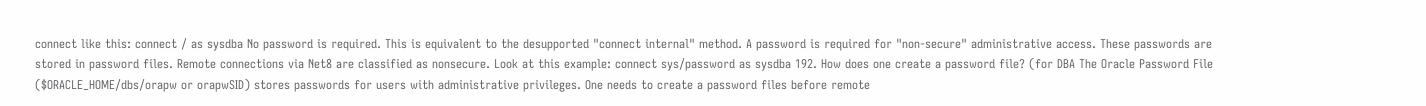connect like this: connect / as sysdba No password is required. This is equivalent to the desupported "connect internal" method. A password is required for "non-secure" administrative access. These passwords are stored in password files. Remote connections via Net8 are classified as nonsecure. Look at this example: connect sys/password as sysdba 192. How does one create a password file? (for DBA The Oracle Password File ($ORACLE_HOME/dbs/orapw or orapwSID) stores passwords for users with administrative privileges. One needs to create a password files before remote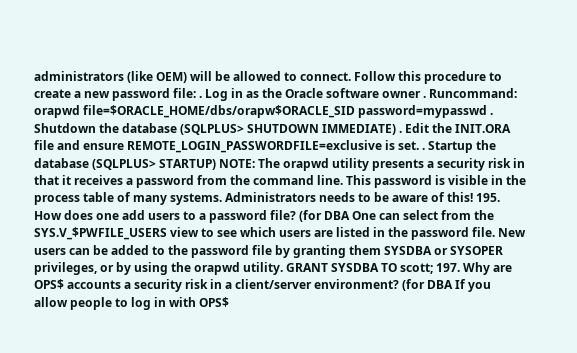administrators (like OEM) will be allowed to connect. Follow this procedure to create a new password file: . Log in as the Oracle software owner . Runcommand: orapwd file=$ORACLE_HOME/dbs/orapw$ORACLE_SID password=mypasswd . Shutdown the database (SQLPLUS> SHUTDOWN IMMEDIATE) . Edit the INIT.ORA file and ensure REMOTE_LOGIN_PASSWORDFILE=exclusive is set. . Startup the database (SQLPLUS> STARTUP) NOTE: The orapwd utility presents a security risk in that it receives a password from the command line. This password is visible in the process table of many systems. Administrators needs to be aware of this! 195. How does one add users to a password file? (for DBA One can select from the SYS.V_$PWFILE_USERS view to see which users are listed in the password file. New users can be added to the password file by granting them SYSDBA or SYSOPER privileges, or by using the orapwd utility. GRANT SYSDBA TO scott; 197. Why are OPS$ accounts a security risk in a client/server environment? (for DBA If you allow people to log in with OPS$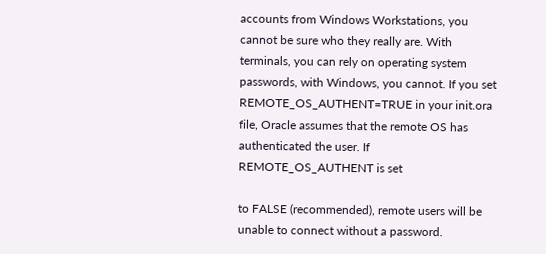accounts from Windows Workstations, you cannot be sure who they really are. With terminals, you can rely on operating system passwords, with Windows, you cannot. If you set REMOTE_OS_AUTHENT=TRUE in your init.ora file, Oracle assumes that the remote OS has authenticated the user. If REMOTE_OS_AUTHENT is set

to FALSE (recommended), remote users will be unable to connect without a password.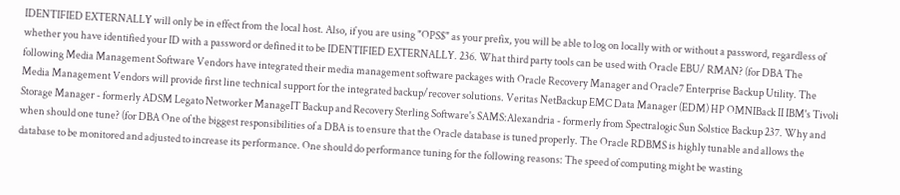IDENTIFIED EXTERNALLY will only be in effect from the local host. Also, if you are using "OPS$" as your prefix, you will be able to log on locally with or without a password, regardless of whether you have identified your ID with a password or defined it to be IDENTIFIED EXTERNALLY. 236. What third party tools can be used with Oracle EBU/ RMAN? (for DBA The following Media Management Software Vendors have integrated their media management software packages with Oracle Recovery Manager and Oracle7 Enterprise Backup Utility. The Media Management Vendors will provide first line technical support for the integrated backup/recover solutions. Veritas NetBackup EMC Data Manager (EDM) HP OMNIBack II IBM's Tivoli Storage Manager - formerly ADSM Legato Networker ManageIT Backup and Recovery Sterling Software's SAMS:Alexandria - formerly from Spectralogic Sun Solstice Backup 237. Why and when should one tune? (for DBA One of the biggest responsibilities of a DBA is to ensure that the Oracle database is tuned properly. The Oracle RDBMS is highly tunable and allows the database to be monitored and adjusted to increase its performance. One should do performance tuning for the following reasons: The speed of computing might be wasting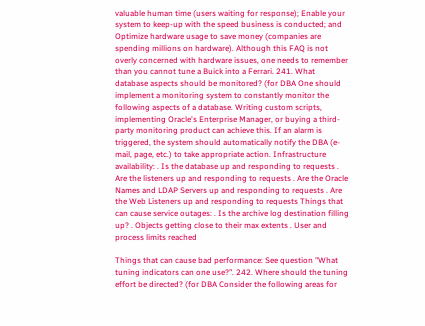valuable human time (users waiting for response); Enable your system to keep-up with the speed business is conducted; and Optimize hardware usage to save money (companies are spending millions on hardware). Although this FAQ is not overly concerned with hardware issues, one needs to remember than you cannot tune a Buick into a Ferrari. 241. What database aspects should be monitored? (for DBA One should implement a monitoring system to constantly monitor the following aspects of a database. Writing custom scripts, implementing Oracle's Enterprise Manager, or buying a third-party monitoring product can achieve this. If an alarm is triggered, the system should automatically notify the DBA (e-mail, page, etc.) to take appropriate action. Infrastructure availability: . Is the database up and responding to requests . Are the listeners up and responding to requests . Are the Oracle Names and LDAP Servers up and responding to requests . Are the Web Listeners up and responding to requests Things that can cause service outages: . Is the archive log destination filling up? . Objects getting close to their max extents . User and process limits reached

Things that can cause bad performance: See question "What tuning indicators can one use?". 242. Where should the tuning effort be directed? (for DBA Consider the following areas for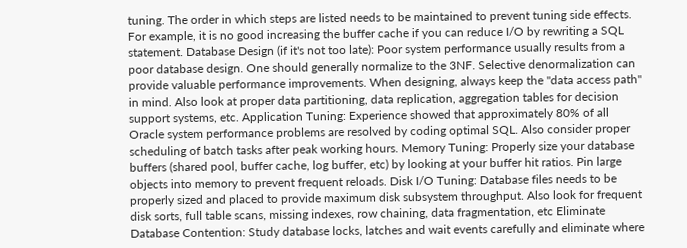tuning. The order in which steps are listed needs to be maintained to prevent tuning side effects. For example, it is no good increasing the buffer cache if you can reduce I/O by rewriting a SQL statement. Database Design (if it's not too late): Poor system performance usually results from a poor database design. One should generally normalize to the 3NF. Selective denormalization can provide valuable performance improvements. When designing, always keep the "data access path" in mind. Also look at proper data partitioning, data replication, aggregation tables for decision support systems, etc. Application Tuning: Experience showed that approximately 80% of all Oracle system performance problems are resolved by coding optimal SQL. Also consider proper scheduling of batch tasks after peak working hours. Memory Tuning: Properly size your database buffers (shared pool, buffer cache, log buffer, etc) by looking at your buffer hit ratios. Pin large objects into memory to prevent frequent reloads. Disk I/O Tuning: Database files needs to be properly sized and placed to provide maximum disk subsystem throughput. Also look for frequent disk sorts, full table scans, missing indexes, row chaining, data fragmentation, etc Eliminate Database Contention: Study database locks, latches and wait events carefully and eliminate where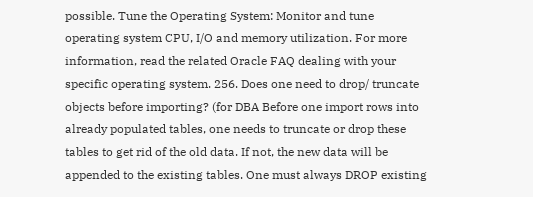possible. Tune the Operating System: Monitor and tune operating system CPU, I/O and memory utilization. For more information, read the related Oracle FAQ dealing with your specific operating system. 256. Does one need to drop/ truncate objects before importing? (for DBA Before one import rows into already populated tables, one needs to truncate or drop these tables to get rid of the old data. If not, the new data will be appended to the existing tables. One must always DROP existing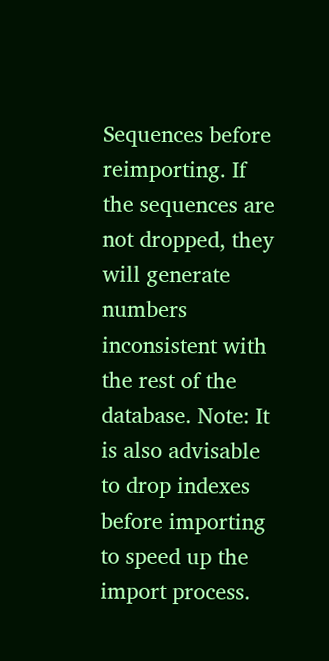Sequences before reimporting. If the sequences are not dropped, they will generate numbers inconsistent with the rest of the database. Note: It is also advisable to drop indexes before importing to speed up the import process.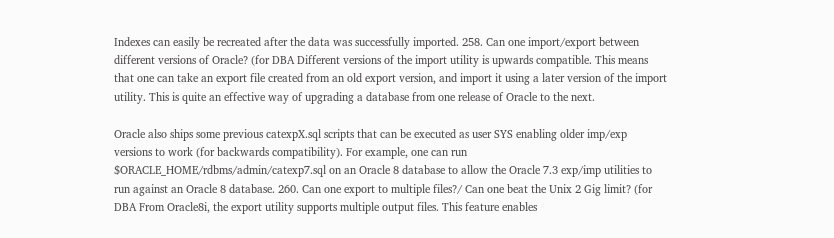Indexes can easily be recreated after the data was successfully imported. 258. Can one import/export between different versions of Oracle? (for DBA Different versions of the import utility is upwards compatible. This means that one can take an export file created from an old export version, and import it using a later version of the import utility. This is quite an effective way of upgrading a database from one release of Oracle to the next.

Oracle also ships some previous catexpX.sql scripts that can be executed as user SYS enabling older imp/exp versions to work (for backwards compatibility). For example, one can run $ORACLE_HOME/rdbms/admin/catexp7.sql on an Oracle 8 database to allow the Oracle 7.3 exp/imp utilities to run against an Oracle 8 database. 260. Can one export to multiple files?/ Can one beat the Unix 2 Gig limit? (for DBA From Oracle8i, the export utility supports multiple output files. This feature enables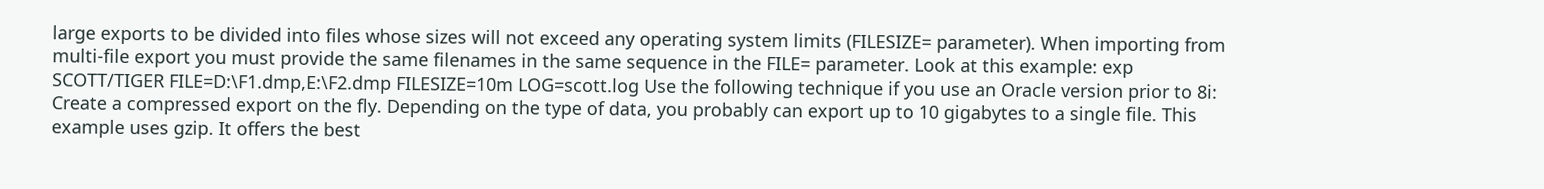large exports to be divided into files whose sizes will not exceed any operating system limits (FILESIZE= parameter). When importing from multi-file export you must provide the same filenames in the same sequence in the FILE= parameter. Look at this example: exp SCOTT/TIGER FILE=D:\F1.dmp,E:\F2.dmp FILESIZE=10m LOG=scott.log Use the following technique if you use an Oracle version prior to 8i: Create a compressed export on the fly. Depending on the type of data, you probably can export up to 10 gigabytes to a single file. This example uses gzip. It offers the best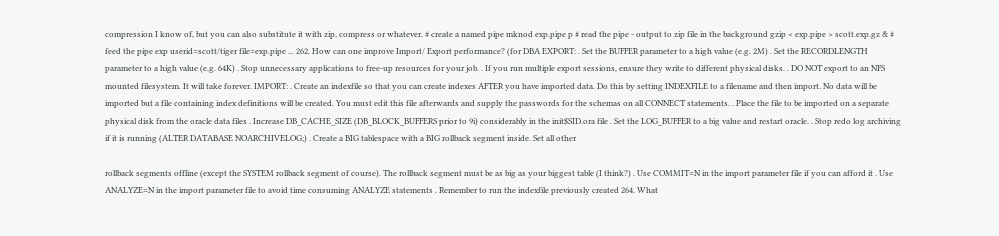compression I know of, but you can also substitute it with zip, compress or whatever. # create a named pipe mknod exp.pipe p # read the pipe - output to zip file in the background gzip < exp.pipe > scott.exp.gz & # feed the pipe exp userid=scott/tiger file=exp.pipe ... 262. How can one improve Import/ Export performance? (for DBA EXPORT: . Set the BUFFER parameter to a high value (e.g. 2M) . Set the RECORDLENGTH parameter to a high value (e.g. 64K) . Stop unnecessary applications to free-up resources for your job. . If you run multiple export sessions, ensure they write to different physical disks. . DO NOT export to an NFS mounted filesystem. It will take forever. IMPORT: . Create an indexfile so that you can create indexes AFTER you have imported data. Do this by setting INDEXFILE to a filename and then import. No data will be imported but a file containing index definitions will be created. You must edit this file afterwards and supply the passwords for the schemas on all CONNECT statements. . Place the file to be imported on a separate physical disk from the oracle data files . Increase DB_CACHE_SIZE (DB_BLOCK_BUFFERS prior to 9i) considerably in the init$SID.ora file . Set the LOG_BUFFER to a big value and restart oracle. . Stop redo log archiving if it is running (ALTER DATABASE NOARCHIVELOG;) . Create a BIG tablespace with a BIG rollback segment inside. Set all other

rollback segments offline (except the SYSTEM rollback segment of course). The rollback segment must be as big as your biggest table (I think?) . Use COMMIT=N in the import parameter file if you can afford it . Use ANALYZE=N in the import parameter file to avoid time consuming ANALYZE statements . Remember to run the indexfile previously created 264. What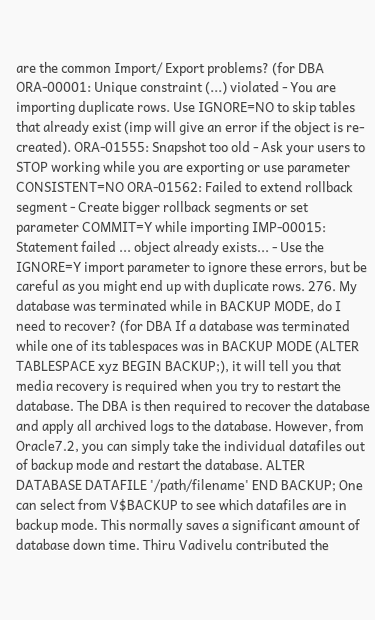are the common Import/ Export problems? (for DBA ORA-00001: Unique constraint (...) violated - You are importing duplicate rows. Use IGNORE=NO to skip tables that already exist (imp will give an error if the object is re-created). ORA-01555: Snapshot too old - Ask your users to STOP working while you are exporting or use parameter CONSISTENT=NO ORA-01562: Failed to extend rollback segment - Create bigger rollback segments or set parameter COMMIT=Y while importing IMP-00015: Statement failed ... object already exists... - Use the IGNORE=Y import parameter to ignore these errors, but be careful as you might end up with duplicate rows. 276. My database was terminated while in BACKUP MODE, do I need to recover? (for DBA If a database was terminated while one of its tablespaces was in BACKUP MODE (ALTER TABLESPACE xyz BEGIN BACKUP;), it will tell you that media recovery is required when you try to restart the database. The DBA is then required to recover the database and apply all archived logs to the database. However, from Oracle7.2, you can simply take the individual datafiles out of backup mode and restart the database. ALTER DATABASE DATAFILE '/path/filename' END BACKUP; One can select from V$BACKUP to see which datafiles are in backup mode. This normally saves a significant amount of database down time. Thiru Vadivelu contributed the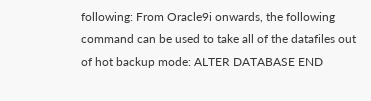following: From Oracle9i onwards, the following command can be used to take all of the datafiles out of hot backup mode: ALTER DATABASE END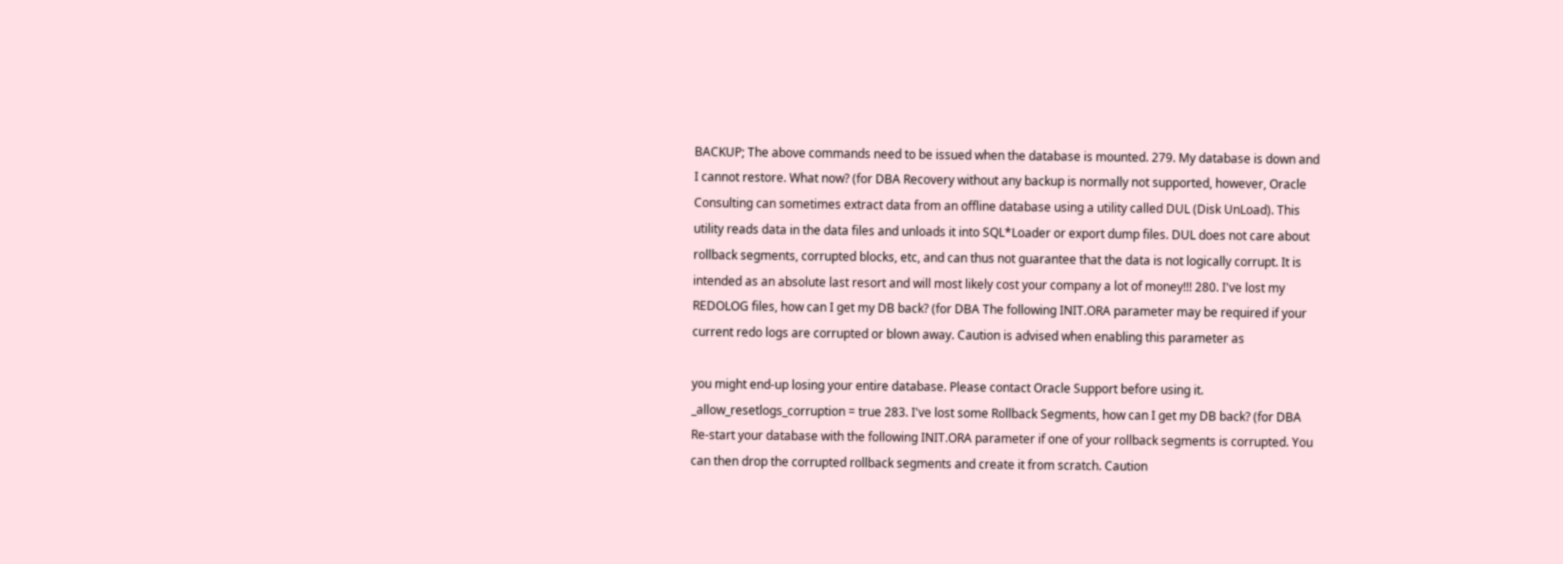BACKUP; The above commands need to be issued when the database is mounted. 279. My database is down and I cannot restore. What now? (for DBA Recovery without any backup is normally not supported, however, Oracle Consulting can sometimes extract data from an offline database using a utility called DUL (Disk UnLoad). This utility reads data in the data files and unloads it into SQL*Loader or export dump files. DUL does not care about rollback segments, corrupted blocks, etc, and can thus not guarantee that the data is not logically corrupt. It is intended as an absolute last resort and will most likely cost your company a lot of money!!! 280. I've lost my REDOLOG files, how can I get my DB back? (for DBA The following INIT.ORA parameter may be required if your current redo logs are corrupted or blown away. Caution is advised when enabling this parameter as

you might end-up losing your entire database. Please contact Oracle Support before using it. _allow_resetlogs_corruption = true 283. I've lost some Rollback Segments, how can I get my DB back? (for DBA Re-start your database with the following INIT.ORA parameter if one of your rollback segments is corrupted. You can then drop the corrupted rollback segments and create it from scratch. Caution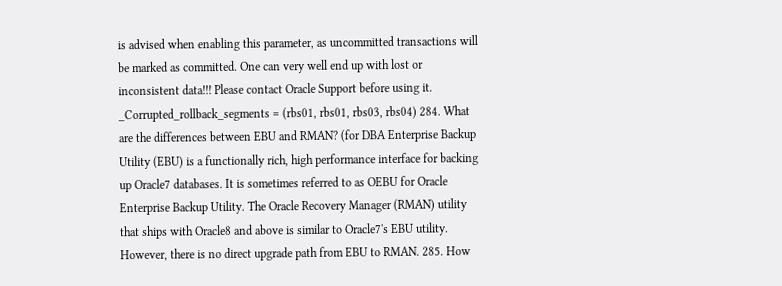is advised when enabling this parameter, as uncommitted transactions will be marked as committed. One can very well end up with lost or inconsistent data!!! Please contact Oracle Support before using it. _Corrupted_rollback_segments = (rbs01, rbs01, rbs03, rbs04) 284. What are the differences between EBU and RMAN? (for DBA Enterprise Backup Utility (EBU) is a functionally rich, high performance interface for backing up Oracle7 databases. It is sometimes referred to as OEBU for Oracle Enterprise Backup Utility. The Oracle Recovery Manager (RMAN) utility that ships with Oracle8 and above is similar to Oracle7's EBU utility. However, there is no direct upgrade path from EBU to RMAN. 285. How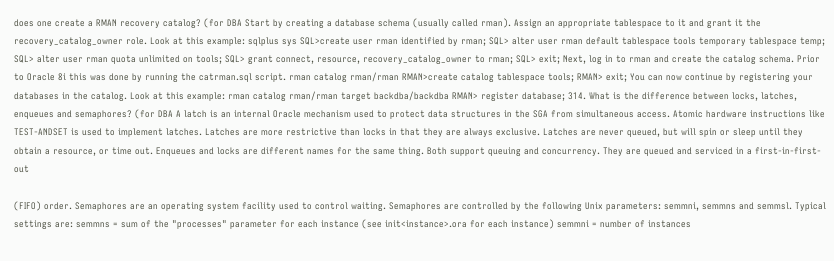does one create a RMAN recovery catalog? (for DBA Start by creating a database schema (usually called rman). Assign an appropriate tablespace to it and grant it the recovery_catalog_owner role. Look at this example: sqlplus sys SQL>create user rman identified by rman; SQL> alter user rman default tablespace tools temporary tablespace temp; SQL> alter user rman quota unlimited on tools; SQL> grant connect, resource, recovery_catalog_owner to rman; SQL> exit; Next, log in to rman and create the catalog schema. Prior to Oracle 8i this was done by running the catrman.sql script. rman catalog rman/rman RMAN>create catalog tablespace tools; RMAN> exit; You can now continue by registering your databases in the catalog. Look at this example: rman catalog rman/rman target backdba/backdba RMAN> register database; 314. What is the difference between locks, latches, enqueues and semaphores? (for DBA A latch is an internal Oracle mechanism used to protect data structures in the SGA from simultaneous access. Atomic hardware instructions like TEST-ANDSET is used to implement latches. Latches are more restrictive than locks in that they are always exclusive. Latches are never queued, but will spin or sleep until they obtain a resource, or time out. Enqueues and locks are different names for the same thing. Both support queuing and concurrency. They are queued and serviced in a first-in-first-out

(FIFO) order. Semaphores are an operating system facility used to control waiting. Semaphores are controlled by the following Unix parameters: semmni, semmns and semmsl. Typical settings are: semmns = sum of the "processes" parameter for each instance (see init<instance>.ora for each instance) semmni = number of instances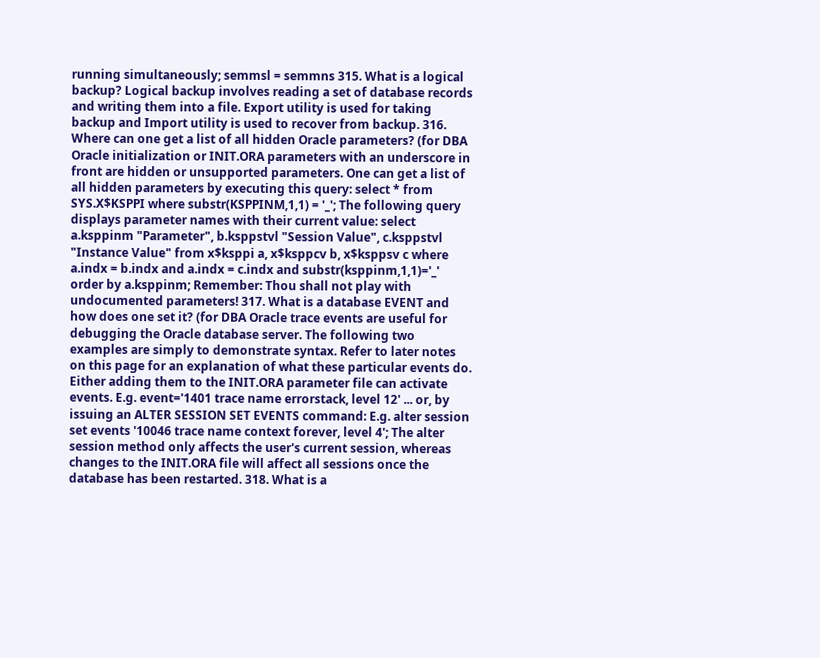running simultaneously; semmsl = semmns 315. What is a logical backup? Logical backup involves reading a set of database records and writing them into a file. Export utility is used for taking backup and Import utility is used to recover from backup. 316. Where can one get a list of all hidden Oracle parameters? (for DBA Oracle initialization or INIT.ORA parameters with an underscore in front are hidden or unsupported parameters. One can get a list of all hidden parameters by executing this query: select * from SYS.X$KSPPI where substr(KSPPINM,1,1) = '_'; The following query displays parameter names with their current value: select a.ksppinm "Parameter", b.ksppstvl "Session Value", c.ksppstvl "Instance Value" from x$ksppi a, x$ksppcv b, x$ksppsv c where a.indx = b.indx and a.indx = c.indx and substr(ksppinm,1,1)='_' order by a.ksppinm; Remember: Thou shall not play with undocumented parameters! 317. What is a database EVENT and how does one set it? (for DBA Oracle trace events are useful for debugging the Oracle database server. The following two examples are simply to demonstrate syntax. Refer to later notes on this page for an explanation of what these particular events do. Either adding them to the INIT.ORA parameter file can activate events. E.g. event='1401 trace name errorstack, level 12' ... or, by issuing an ALTER SESSION SET EVENTS command: E.g. alter session set events '10046 trace name context forever, level 4'; The alter session method only affects the user's current session, whereas changes to the INIT.ORA file will affect all sessions once the database has been restarted. 318. What is a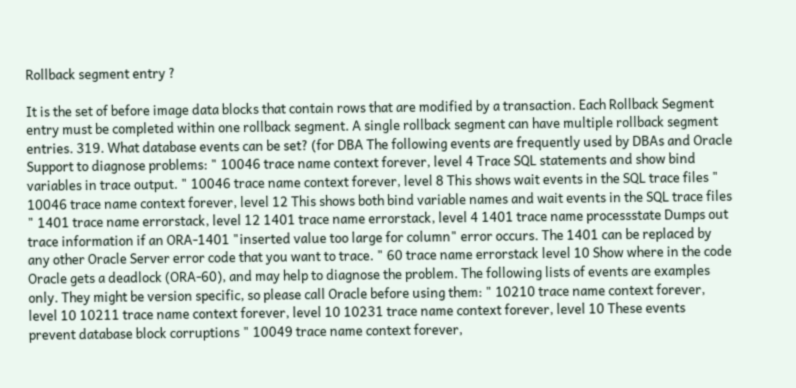Rollback segment entry ?

It is the set of before image data blocks that contain rows that are modified by a transaction. Each Rollback Segment entry must be completed within one rollback segment. A single rollback segment can have multiple rollback segment entries. 319. What database events can be set? (for DBA The following events are frequently used by DBAs and Oracle Support to diagnose problems: " 10046 trace name context forever, level 4 Trace SQL statements and show bind variables in trace output. " 10046 trace name context forever, level 8 This shows wait events in the SQL trace files " 10046 trace name context forever, level 12 This shows both bind variable names and wait events in the SQL trace files " 1401 trace name errorstack, level 12 1401 trace name errorstack, level 4 1401 trace name processstate Dumps out trace information if an ORA-1401 "inserted value too large for column" error occurs. The 1401 can be replaced by any other Oracle Server error code that you want to trace. " 60 trace name errorstack level 10 Show where in the code Oracle gets a deadlock (ORA-60), and may help to diagnose the problem. The following lists of events are examples only. They might be version specific, so please call Oracle before using them: " 10210 trace name context forever, level 10 10211 trace name context forever, level 10 10231 trace name context forever, level 10 These events prevent database block corruptions " 10049 trace name context forever,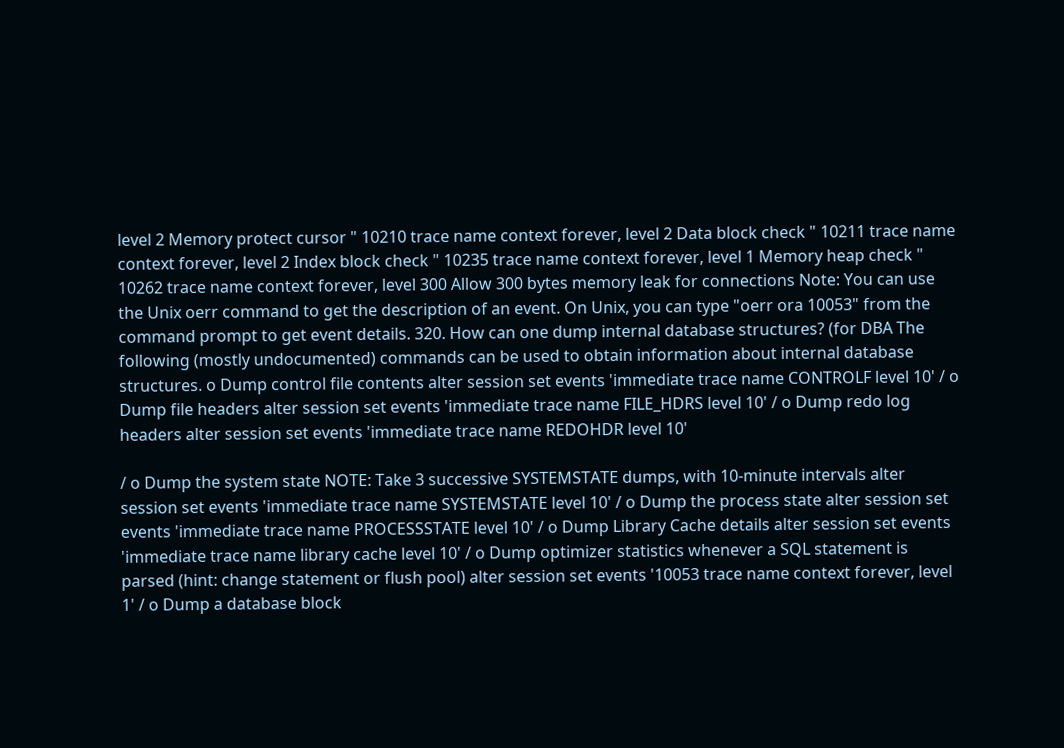level 2 Memory protect cursor " 10210 trace name context forever, level 2 Data block check " 10211 trace name context forever, level 2 Index block check " 10235 trace name context forever, level 1 Memory heap check " 10262 trace name context forever, level 300 Allow 300 bytes memory leak for connections Note: You can use the Unix oerr command to get the description of an event. On Unix, you can type "oerr ora 10053" from the command prompt to get event details. 320. How can one dump internal database structures? (for DBA The following (mostly undocumented) commands can be used to obtain information about internal database structures. o Dump control file contents alter session set events 'immediate trace name CONTROLF level 10' / o Dump file headers alter session set events 'immediate trace name FILE_HDRS level 10' / o Dump redo log headers alter session set events 'immediate trace name REDOHDR level 10'

/ o Dump the system state NOTE: Take 3 successive SYSTEMSTATE dumps, with 10-minute intervals alter session set events 'immediate trace name SYSTEMSTATE level 10' / o Dump the process state alter session set events 'immediate trace name PROCESSSTATE level 10' / o Dump Library Cache details alter session set events 'immediate trace name library cache level 10' / o Dump optimizer statistics whenever a SQL statement is parsed (hint: change statement or flush pool) alter session set events '10053 trace name context forever, level 1' / o Dump a database block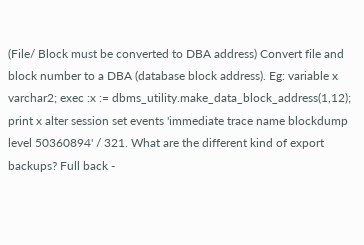(File/ Block must be converted to DBA address) Convert file and block number to a DBA (database block address). Eg: variable x varchar2; exec :x := dbms_utility.make_data_block_address(1,12); print x alter session set events 'immediate trace name blockdump level 50360894' / 321. What are the different kind of export backups? Full back -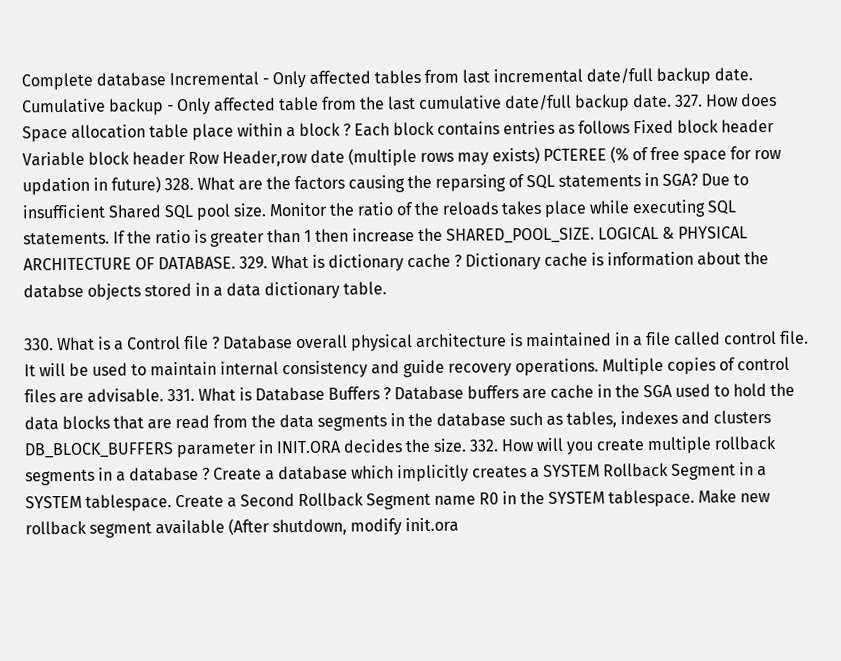Complete database Incremental - Only affected tables from last incremental date/full backup date. Cumulative backup - Only affected table from the last cumulative date/full backup date. 327. How does Space allocation table place within a block ? Each block contains entries as follows Fixed block header Variable block header Row Header,row date (multiple rows may exists) PCTEREE (% of free space for row updation in future) 328. What are the factors causing the reparsing of SQL statements in SGA? Due to insufficient Shared SQL pool size. Monitor the ratio of the reloads takes place while executing SQL statements. If the ratio is greater than 1 then increase the SHARED_POOL_SIZE. LOGICAL & PHYSICAL ARCHITECTURE OF DATABASE. 329. What is dictionary cache ? Dictionary cache is information about the databse objects stored in a data dictionary table.

330. What is a Control file ? Database overall physical architecture is maintained in a file called control file. It will be used to maintain internal consistency and guide recovery operations. Multiple copies of control files are advisable. 331. What is Database Buffers ? Database buffers are cache in the SGA used to hold the data blocks that are read from the data segments in the database such as tables, indexes and clusters DB_BLOCK_BUFFERS parameter in INIT.ORA decides the size. 332. How will you create multiple rollback segments in a database ? Create a database which implicitly creates a SYSTEM Rollback Segment in a SYSTEM tablespace. Create a Second Rollback Segment name R0 in the SYSTEM tablespace. Make new rollback segment available (After shutdown, modify init.ora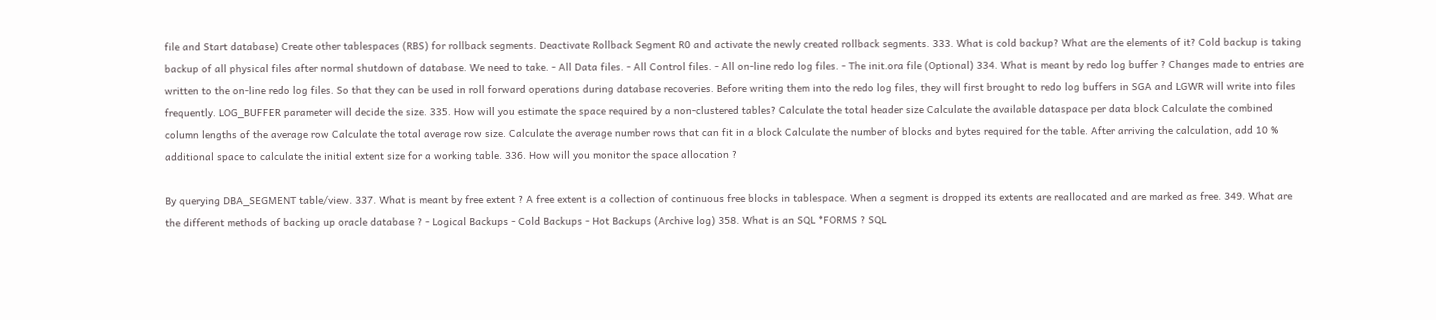file and Start database) Create other tablespaces (RBS) for rollback segments. Deactivate Rollback Segment R0 and activate the newly created rollback segments. 333. What is cold backup? What are the elements of it? Cold backup is taking backup of all physical files after normal shutdown of database. We need to take. - All Data files. - All Control files. - All on-line redo log files. - The init.ora file (Optional) 334. What is meant by redo log buffer ? Changes made to entries are written to the on-line redo log files. So that they can be used in roll forward operations during database recoveries. Before writing them into the redo log files, they will first brought to redo log buffers in SGA and LGWR will write into files frequently. LOG_BUFFER parameter will decide the size. 335. How will you estimate the space required by a non-clustered tables? Calculate the total header size Calculate the available dataspace per data block Calculate the combined column lengths of the average row Calculate the total average row size. Calculate the average number rows that can fit in a block Calculate the number of blocks and bytes required for the table. After arriving the calculation, add 10 % additional space to calculate the initial extent size for a working table. 336. How will you monitor the space allocation ?

By querying DBA_SEGMENT table/view. 337. What is meant by free extent ? A free extent is a collection of continuous free blocks in tablespace. When a segment is dropped its extents are reallocated and are marked as free. 349. What are the different methods of backing up oracle database ? - Logical Backups - Cold Backups - Hot Backups (Archive log) 358. What is an SQL *FORMS ? SQL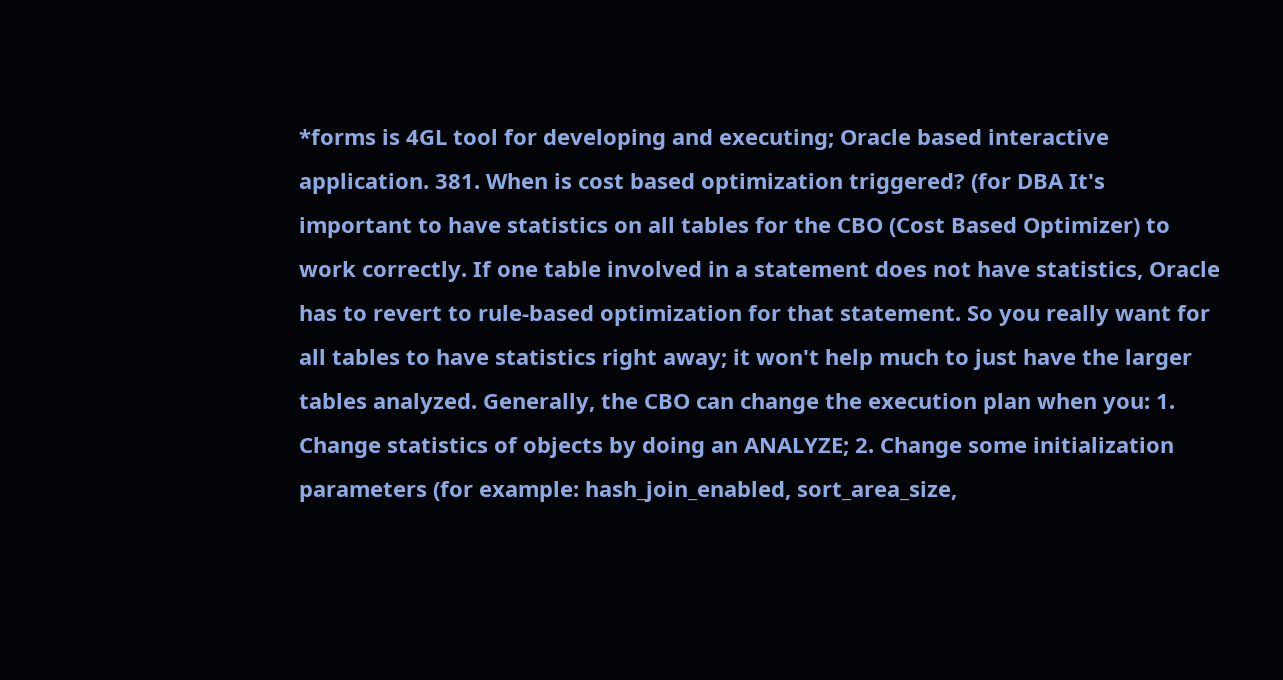*forms is 4GL tool for developing and executing; Oracle based interactive application. 381. When is cost based optimization triggered? (for DBA It's important to have statistics on all tables for the CBO (Cost Based Optimizer) to work correctly. If one table involved in a statement does not have statistics, Oracle has to revert to rule-based optimization for that statement. So you really want for all tables to have statistics right away; it won't help much to just have the larger tables analyzed. Generally, the CBO can change the execution plan when you: 1. Change statistics of objects by doing an ANALYZE; 2. Change some initialization parameters (for example: hash_join_enabled, sort_area_size,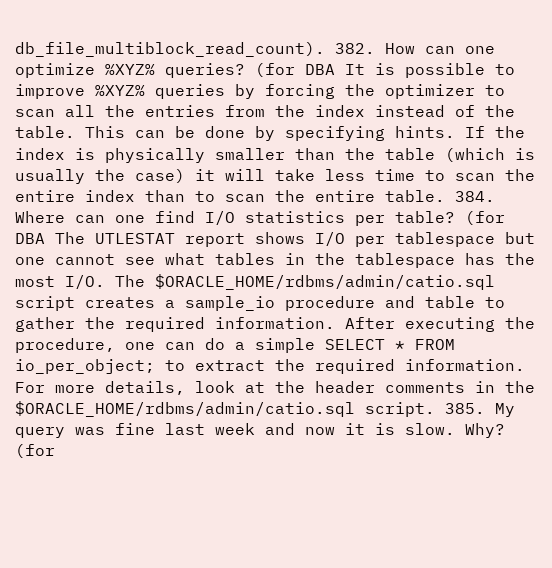db_file_multiblock_read_count). 382. How can one optimize %XYZ% queries? (for DBA It is possible to improve %XYZ% queries by forcing the optimizer to scan all the entries from the index instead of the table. This can be done by specifying hints. If the index is physically smaller than the table (which is usually the case) it will take less time to scan the entire index than to scan the entire table. 384. Where can one find I/O statistics per table? (for DBA The UTLESTAT report shows I/O per tablespace but one cannot see what tables in the tablespace has the most I/O. The $ORACLE_HOME/rdbms/admin/catio.sql script creates a sample_io procedure and table to gather the required information. After executing the procedure, one can do a simple SELECT * FROM io_per_object; to extract the required information. For more details, look at the header comments in the $ORACLE_HOME/rdbms/admin/catio.sql script. 385. My query was fine last week and now it is slow. Why? (for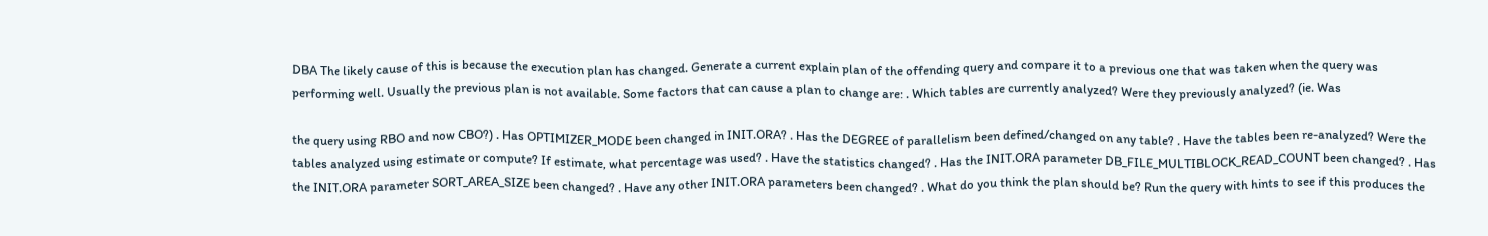DBA The likely cause of this is because the execution plan has changed. Generate a current explain plan of the offending query and compare it to a previous one that was taken when the query was performing well. Usually the previous plan is not available. Some factors that can cause a plan to change are: . Which tables are currently analyzed? Were they previously analyzed? (ie. Was

the query using RBO and now CBO?) . Has OPTIMIZER_MODE been changed in INIT.ORA? . Has the DEGREE of parallelism been defined/changed on any table? . Have the tables been re-analyzed? Were the tables analyzed using estimate or compute? If estimate, what percentage was used? . Have the statistics changed? . Has the INIT.ORA parameter DB_FILE_MULTIBLOCK_READ_COUNT been changed? . Has the INIT.ORA parameter SORT_AREA_SIZE been changed? . Have any other INIT.ORA parameters been changed? . What do you think the plan should be? Run the query with hints to see if this produces the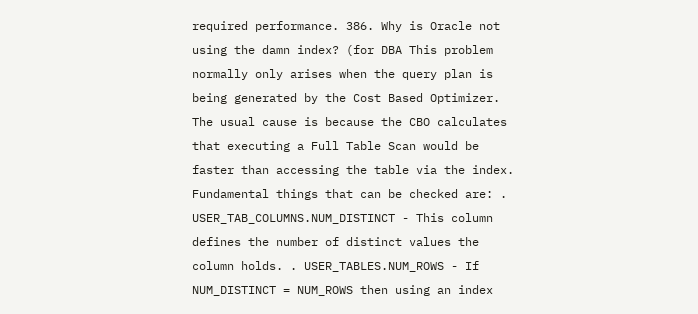required performance. 386. Why is Oracle not using the damn index? (for DBA This problem normally only arises when the query plan is being generated by the Cost Based Optimizer. The usual cause is because the CBO calculates that executing a Full Table Scan would be faster than accessing the table via the index. Fundamental things that can be checked are: . USER_TAB_COLUMNS.NUM_DISTINCT - This column defines the number of distinct values the column holds. . USER_TABLES.NUM_ROWS - If NUM_DISTINCT = NUM_ROWS then using an index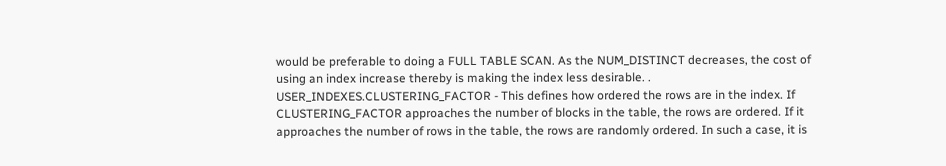would be preferable to doing a FULL TABLE SCAN. As the NUM_DISTINCT decreases, the cost of using an index increase thereby is making the index less desirable. . USER_INDEXES.CLUSTERING_FACTOR - This defines how ordered the rows are in the index. If CLUSTERING_FACTOR approaches the number of blocks in the table, the rows are ordered. If it approaches the number of rows in the table, the rows are randomly ordered. In such a case, it is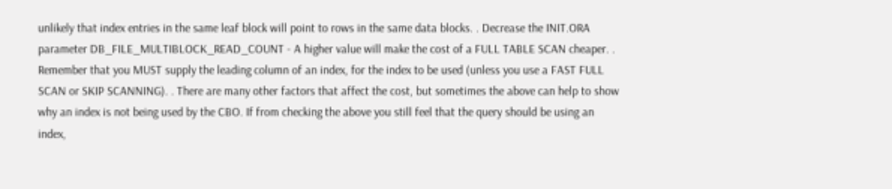unlikely that index entries in the same leaf block will point to rows in the same data blocks. . Decrease the INIT.ORA parameter DB_FILE_MULTIBLOCK_READ_COUNT - A higher value will make the cost of a FULL TABLE SCAN cheaper. . Remember that you MUST supply the leading column of an index, for the index to be used (unless you use a FAST FULL SCAN or SKIP SCANNING). . There are many other factors that affect the cost, but sometimes the above can help to show why an index is not being used by the CBO. If from checking the above you still feel that the query should be using an index,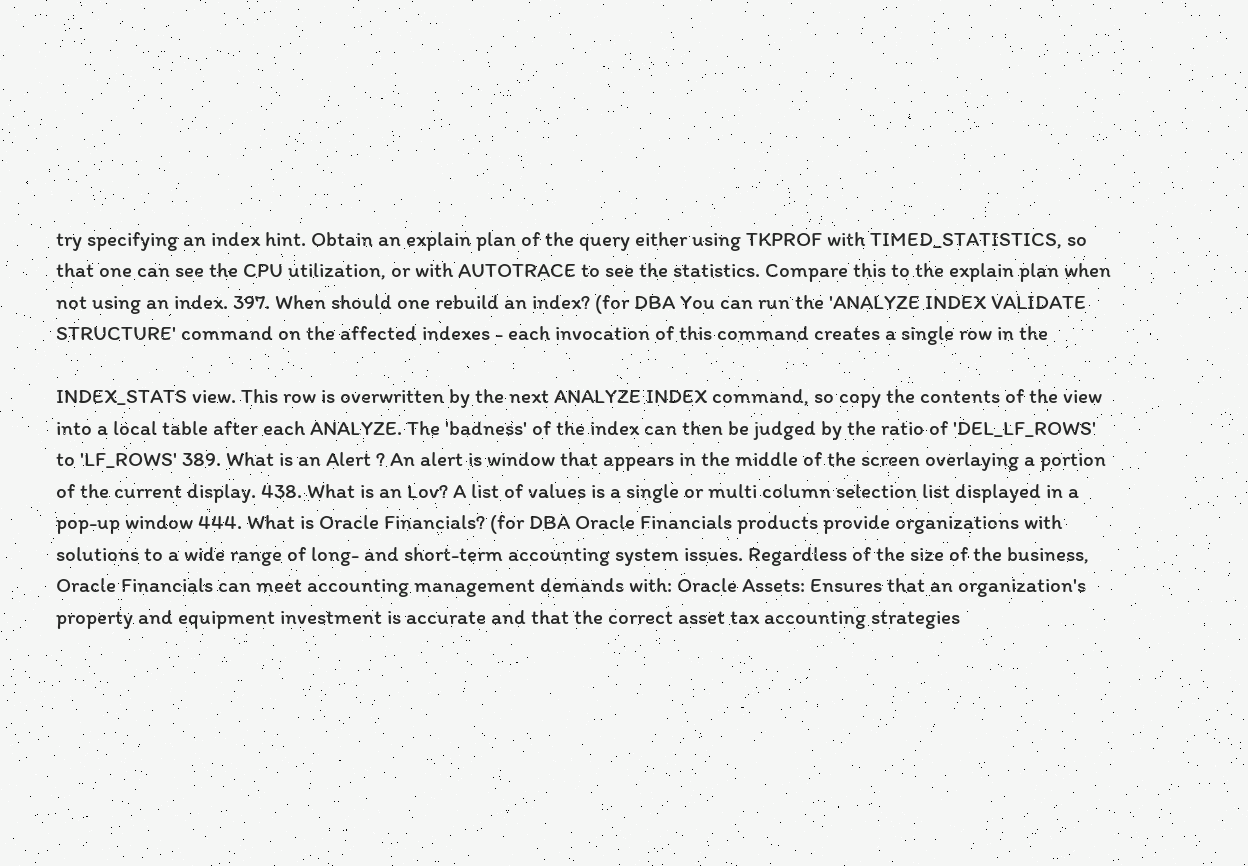try specifying an index hint. Obtain an explain plan of the query either using TKPROF with TIMED_STATISTICS, so that one can see the CPU utilization, or with AUTOTRACE to see the statistics. Compare this to the explain plan when not using an index. 397. When should one rebuild an index? (for DBA You can run the 'ANALYZE INDEX VALIDATE STRUCTURE' command on the affected indexes - each invocation of this command creates a single row in the

INDEX_STATS view. This row is overwritten by the next ANALYZE INDEX command, so copy the contents of the view into a local table after each ANALYZE. The 'badness' of the index can then be judged by the ratio of 'DEL_LF_ROWS' to 'LF_ROWS' 389. What is an Alert ? An alert is window that appears in the middle of the screen overlaying a portion of the current display. 438. What is an Lov? A list of values is a single or multi column selection list displayed in a pop-up window 444. What is Oracle Financials? (for DBA Oracle Financials products provide organizations with solutions to a wide range of long- and short-term accounting system issues. Regardless of the size of the business, Oracle Financials can meet accounting management demands with: Oracle Assets: Ensures that an organization's property and equipment investment is accurate and that the correct asset tax accounting strategies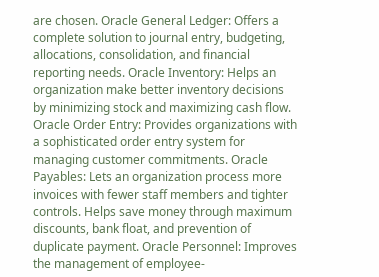are chosen. Oracle General Ledger: Offers a complete solution to journal entry, budgeting, allocations, consolidation, and financial reporting needs. Oracle Inventory: Helps an organization make better inventory decisions by minimizing stock and maximizing cash flow. Oracle Order Entry: Provides organizations with a sophisticated order entry system for managing customer commitments. Oracle Payables: Lets an organization process more invoices with fewer staff members and tighter controls. Helps save money through maximum discounts, bank float, and prevention of duplicate payment. Oracle Personnel: Improves the management of employee-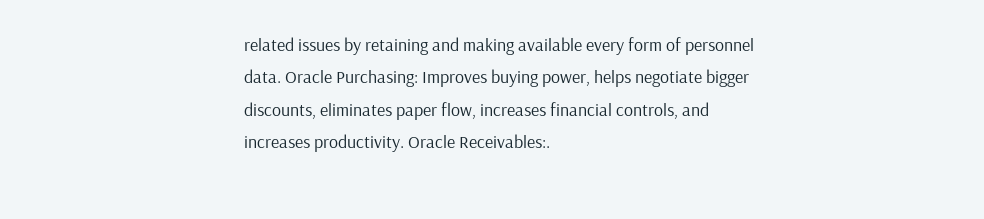related issues by retaining and making available every form of personnel data. Oracle Purchasing: Improves buying power, helps negotiate bigger discounts, eliminates paper flow, increases financial controls, and increases productivity. Oracle Receivables:.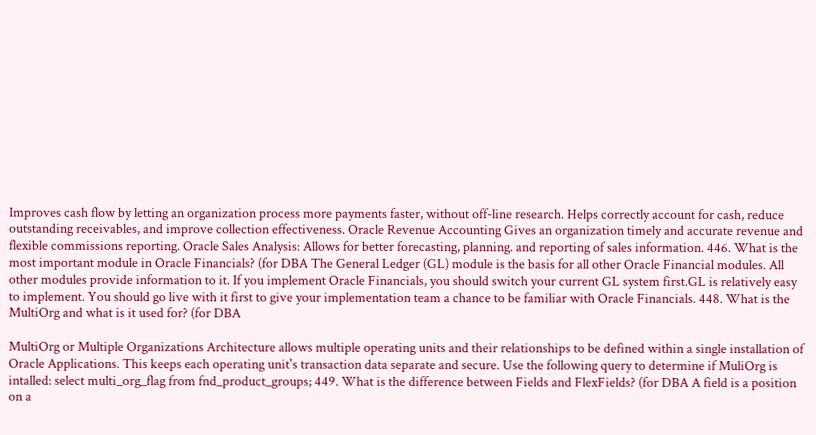Improves cash flow by letting an organization process more payments faster, without off-line research. Helps correctly account for cash, reduce outstanding receivables, and improve collection effectiveness. Oracle Revenue Accounting Gives an organization timely and accurate revenue and flexible commissions reporting. Oracle Sales Analysis: Allows for better forecasting, planning. and reporting of sales information. 446. What is the most important module in Oracle Financials? (for DBA The General Ledger (GL) module is the basis for all other Oracle Financial modules. All other modules provide information to it. If you implement Oracle Financials, you should switch your current GL system first.GL is relatively easy to implement. You should go live with it first to give your implementation team a chance to be familiar with Oracle Financials. 448. What is the MultiOrg and what is it used for? (for DBA

MultiOrg or Multiple Organizations Architecture allows multiple operating units and their relationships to be defined within a single installation of Oracle Applications. This keeps each operating unit's transaction data separate and secure. Use the following query to determine if MuliOrg is intalled: select multi_org_flag from fnd_product_groups; 449. What is the difference between Fields and FlexFields? (for DBA A field is a position on a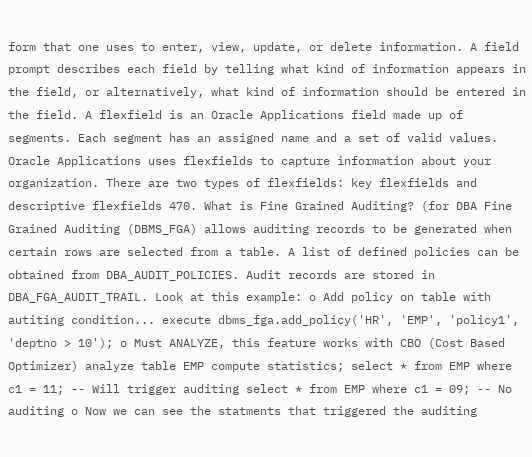form that one uses to enter, view, update, or delete information. A field prompt describes each field by telling what kind of information appears in the field, or alternatively, what kind of information should be entered in the field. A flexfield is an Oracle Applications field made up of segments. Each segment has an assigned name and a set of valid values. Oracle Applications uses flexfields to capture information about your organization. There are two types of flexfields: key flexfields and descriptive flexfields 470. What is Fine Grained Auditing? (for DBA Fine Grained Auditing (DBMS_FGA) allows auditing records to be generated when certain rows are selected from a table. A list of defined policies can be obtained from DBA_AUDIT_POLICIES. Audit records are stored in DBA_FGA_AUDIT_TRAIL. Look at this example: o Add policy on table with autiting condition... execute dbms_fga.add_policy('HR', 'EMP', 'policy1', 'deptno > 10'); o Must ANALYZE, this feature works with CBO (Cost Based Optimizer) analyze table EMP compute statistics; select * from EMP where c1 = 11; -- Will trigger auditing select * from EMP where c1 = 09; -- No auditing o Now we can see the statments that triggered the auditing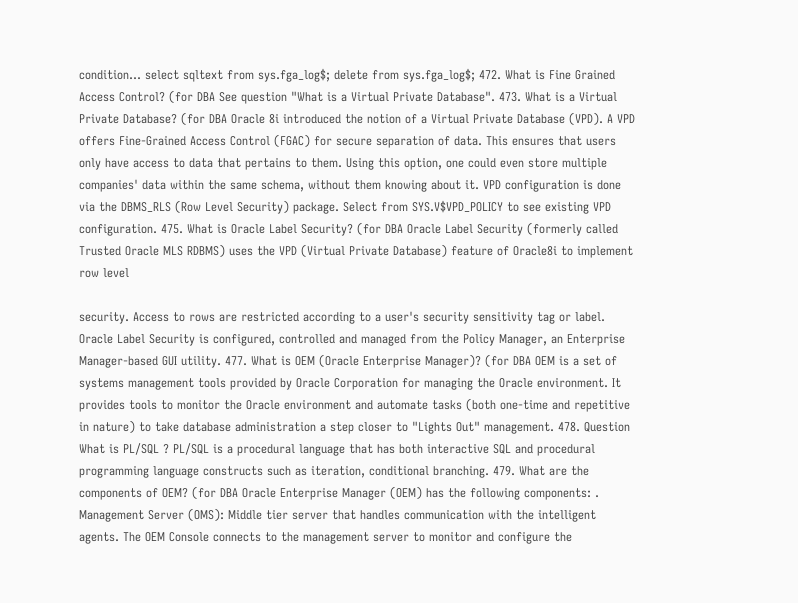condition... select sqltext from sys.fga_log$; delete from sys.fga_log$; 472. What is Fine Grained Access Control? (for DBA See question "What is a Virtual Private Database". 473. What is a Virtual Private Database? (for DBA Oracle 8i introduced the notion of a Virtual Private Database (VPD). A VPD offers Fine-Grained Access Control (FGAC) for secure separation of data. This ensures that users only have access to data that pertains to them. Using this option, one could even store multiple companies' data within the same schema, without them knowing about it. VPD configuration is done via the DBMS_RLS (Row Level Security) package. Select from SYS.V$VPD_POLICY to see existing VPD configuration. 475. What is Oracle Label Security? (for DBA Oracle Label Security (formerly called Trusted Oracle MLS RDBMS) uses the VPD (Virtual Private Database) feature of Oracle8i to implement row level

security. Access to rows are restricted according to a user's security sensitivity tag or label. Oracle Label Security is configured, controlled and managed from the Policy Manager, an Enterprise Manager-based GUI utility. 477. What is OEM (Oracle Enterprise Manager)? (for DBA OEM is a set of systems management tools provided by Oracle Corporation for managing the Oracle environment. It provides tools to monitor the Oracle environment and automate tasks (both one-time and repetitive in nature) to take database administration a step closer to "Lights Out" management. 478. Question What is PL/SQL ? PL/SQL is a procedural language that has both interactive SQL and procedural programming language constructs such as iteration, conditional branching. 479. What are the components of OEM? (for DBA Oracle Enterprise Manager (OEM) has the following components: . Management Server (OMS): Middle tier server that handles communication with the intelligent agents. The OEM Console connects to the management server to monitor and configure the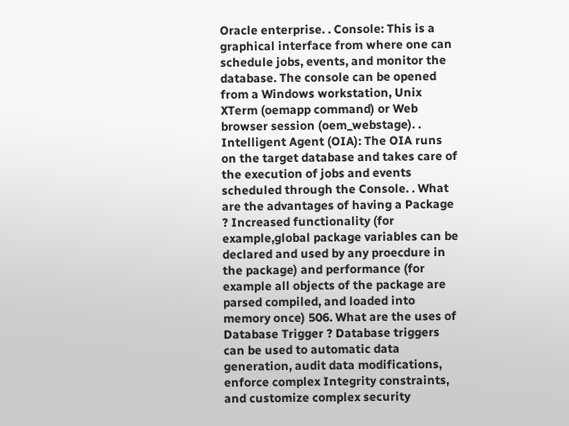Oracle enterprise. . Console: This is a graphical interface from where one can schedule jobs, events, and monitor the database. The console can be opened from a Windows workstation, Unix XTerm (oemapp command) or Web browser session (oem_webstage). . Intelligent Agent (OIA): The OIA runs on the target database and takes care of the execution of jobs and events scheduled through the Console. . What are the advantages of having a Package ? Increased functionality (for example,global package variables can be declared and used by any proecdure in the package) and performance (for example all objects of the package are parsed compiled, and loaded into memory once) 506. What are the uses of Database Trigger ? Database triggers can be used to automatic data generation, audit data modifications, enforce complex Integrity constraints, and customize complex security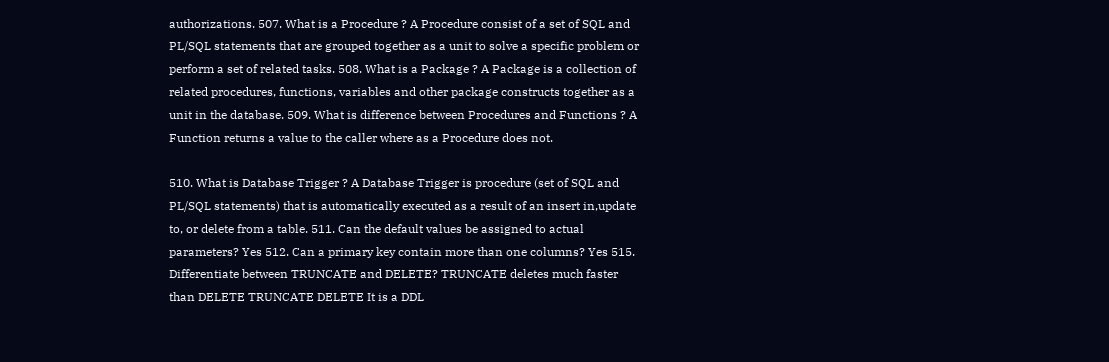authorizations. 507. What is a Procedure ? A Procedure consist of a set of SQL and PL/SQL statements that are grouped together as a unit to solve a specific problem or perform a set of related tasks. 508. What is a Package ? A Package is a collection of related procedures, functions, variables and other package constructs together as a unit in the database. 509. What is difference between Procedures and Functions ? A Function returns a value to the caller where as a Procedure does not.

510. What is Database Trigger ? A Database Trigger is procedure (set of SQL and PL/SQL statements) that is automatically executed as a result of an insert in,update to, or delete from a table. 511. Can the default values be assigned to actual parameters? Yes 512. Can a primary key contain more than one columns? Yes 515. Differentiate between TRUNCATE and DELETE? TRUNCATE deletes much faster than DELETE TRUNCATE DELETE It is a DDL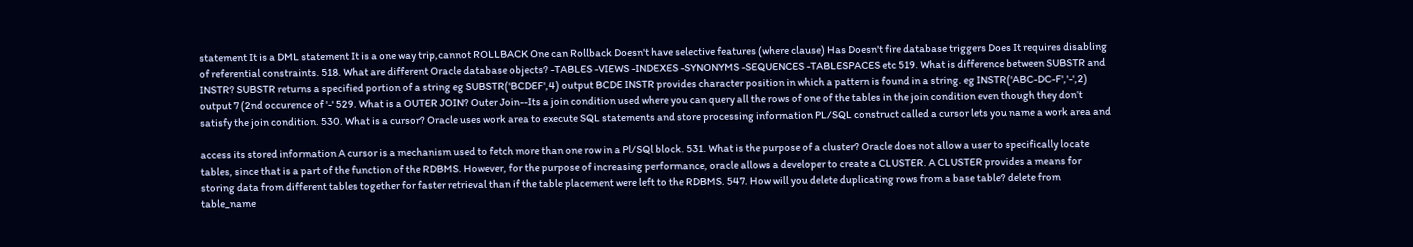statement It is a DML statement It is a one way trip,cannot ROLLBACK One can Rollback Doesn't have selective features (where clause) Has Doesn't fire database triggers Does It requires disabling of referential constraints. 518. What are different Oracle database objects? -TABLES -VIEWS -INDEXES -SYNONYMS -SEQUENCES -TABLESPACES etc 519. What is difference between SUBSTR and INSTR? SUBSTR returns a specified portion of a string eg SUBSTR('BCDEF',4) output BCDE INSTR provides character position in which a pattern is found in a string. eg INSTR('ABC-DC-F','-',2) output 7 (2nd occurence of '-' 529. What is a OUTER JOIN? Outer Join--Its a join condition used where you can query all the rows of one of the tables in the join condition even though they don’t satisfy the join condition. 530. What is a cursor? Oracle uses work area to execute SQL statements and store processing information PL/SQL construct called a cursor lets you name a work area and

access its stored information A cursor is a mechanism used to fetch more than one row in a Pl/SQl block. 531. What is the purpose of a cluster? Oracle does not allow a user to specifically locate tables, since that is a part of the function of the RDBMS. However, for the purpose of increasing performance, oracle allows a developer to create a CLUSTER. A CLUSTER provides a means for storing data from different tables together for faster retrieval than if the table placement were left to the RDBMS. 547. How will you delete duplicating rows from a base table? delete from table_name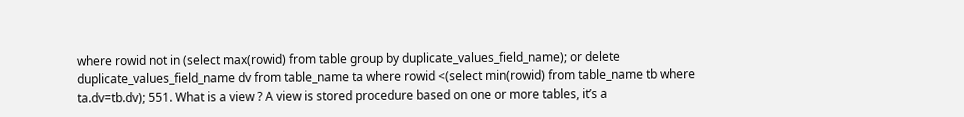where rowid not in (select max(rowid) from table group by duplicate_values_field_name); or delete duplicate_values_field_name dv from table_name ta where rowid <(select min(rowid) from table_name tb where ta.dv=tb.dv); 551. What is a view ? A view is stored procedure based on one or more tables, it’s a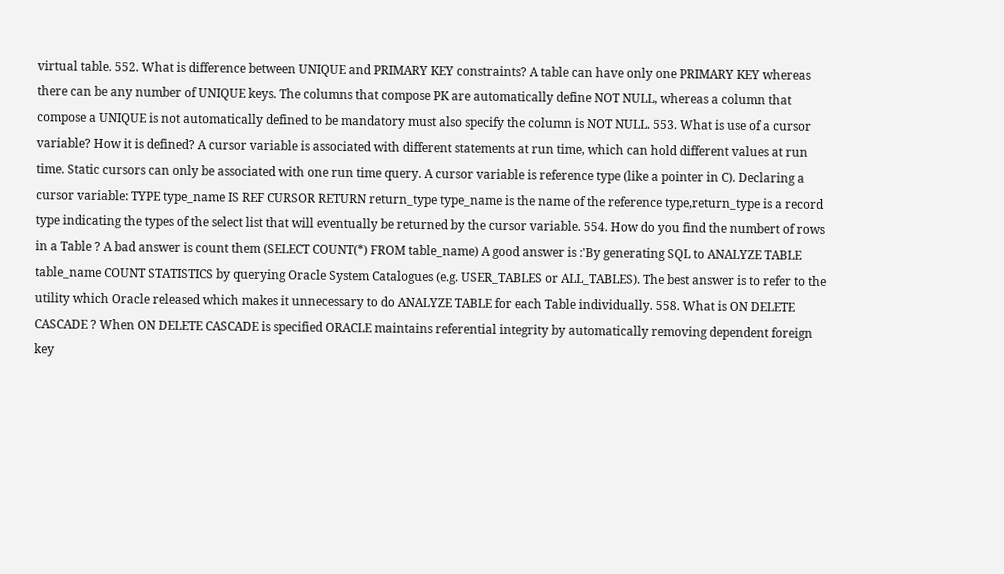virtual table. 552. What is difference between UNIQUE and PRIMARY KEY constraints? A table can have only one PRIMARY KEY whereas there can be any number of UNIQUE keys. The columns that compose PK are automatically define NOT NULL, whereas a column that compose a UNIQUE is not automatically defined to be mandatory must also specify the column is NOT NULL. 553. What is use of a cursor variable? How it is defined? A cursor variable is associated with different statements at run time, which can hold different values at run time. Static cursors can only be associated with one run time query. A cursor variable is reference type (like a pointer in C). Declaring a cursor variable: TYPE type_name IS REF CURSOR RETURN return_type type_name is the name of the reference type,return_type is a record type indicating the types of the select list that will eventually be returned by the cursor variable. 554. How do you find the numbert of rows in a Table ? A bad answer is count them (SELECT COUNT(*) FROM table_name) A good answer is :'By generating SQL to ANALYZE TABLE table_name COUNT STATISTICS by querying Oracle System Catalogues (e.g. USER_TABLES or ALL_TABLES). The best answer is to refer to the utility which Oracle released which makes it unnecessary to do ANALYZE TABLE for each Table individually. 558. What is ON DELETE CASCADE ? When ON DELETE CASCADE is specified ORACLE maintains referential integrity by automatically removing dependent foreign key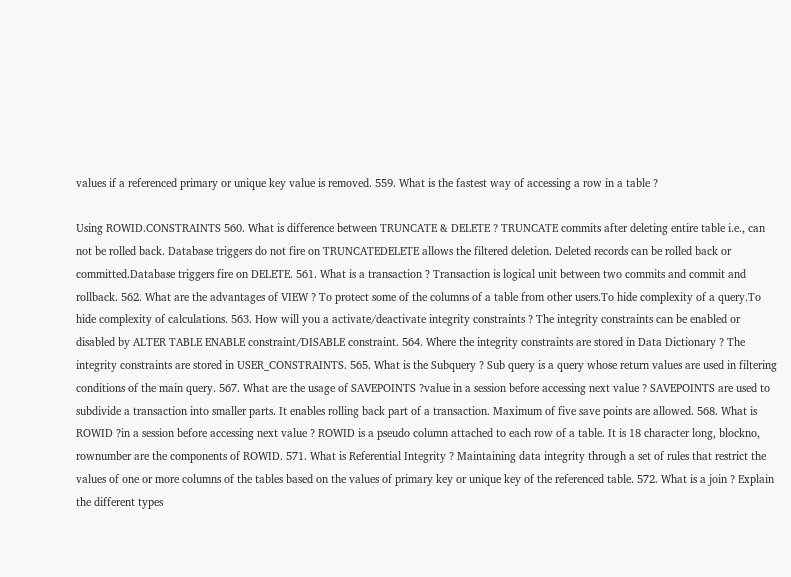values if a referenced primary or unique key value is removed. 559. What is the fastest way of accessing a row in a table ?

Using ROWID.CONSTRAINTS 560. What is difference between TRUNCATE & DELETE ? TRUNCATE commits after deleting entire table i.e., can not be rolled back. Database triggers do not fire on TRUNCATEDELETE allows the filtered deletion. Deleted records can be rolled back or committed.Database triggers fire on DELETE. 561. What is a transaction ? Transaction is logical unit between two commits and commit and rollback. 562. What are the advantages of VIEW ? To protect some of the columns of a table from other users.To hide complexity of a query.To hide complexity of calculations. 563. How will you a activate/deactivate integrity constraints ? The integrity constraints can be enabled or disabled by ALTER TABLE ENABLE constraint/DISABLE constraint. 564. Where the integrity constraints are stored in Data Dictionary ? The integrity constraints are stored in USER_CONSTRAINTS. 565. What is the Subquery ? Sub query is a query whose return values are used in filtering conditions of the main query. 567. What are the usage of SAVEPOINTS ?value in a session before accessing next value ? SAVEPOINTS are used to subdivide a transaction into smaller parts. It enables rolling back part of a transaction. Maximum of five save points are allowed. 568. What is ROWID ?in a session before accessing next value ? ROWID is a pseudo column attached to each row of a table. It is 18 character long, blockno, rownumber are the components of ROWID. 571. What is Referential Integrity ? Maintaining data integrity through a set of rules that restrict the values of one or more columns of the tables based on the values of primary key or unique key of the referenced table. 572. What is a join ? Explain the different types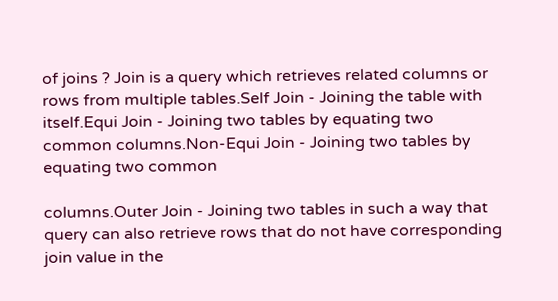of joins ? Join is a query which retrieves related columns or rows from multiple tables.Self Join - Joining the table with itself.Equi Join - Joining two tables by equating two common columns.Non-Equi Join - Joining two tables by equating two common

columns.Outer Join - Joining two tables in such a way that query can also retrieve rows that do not have corresponding join value in the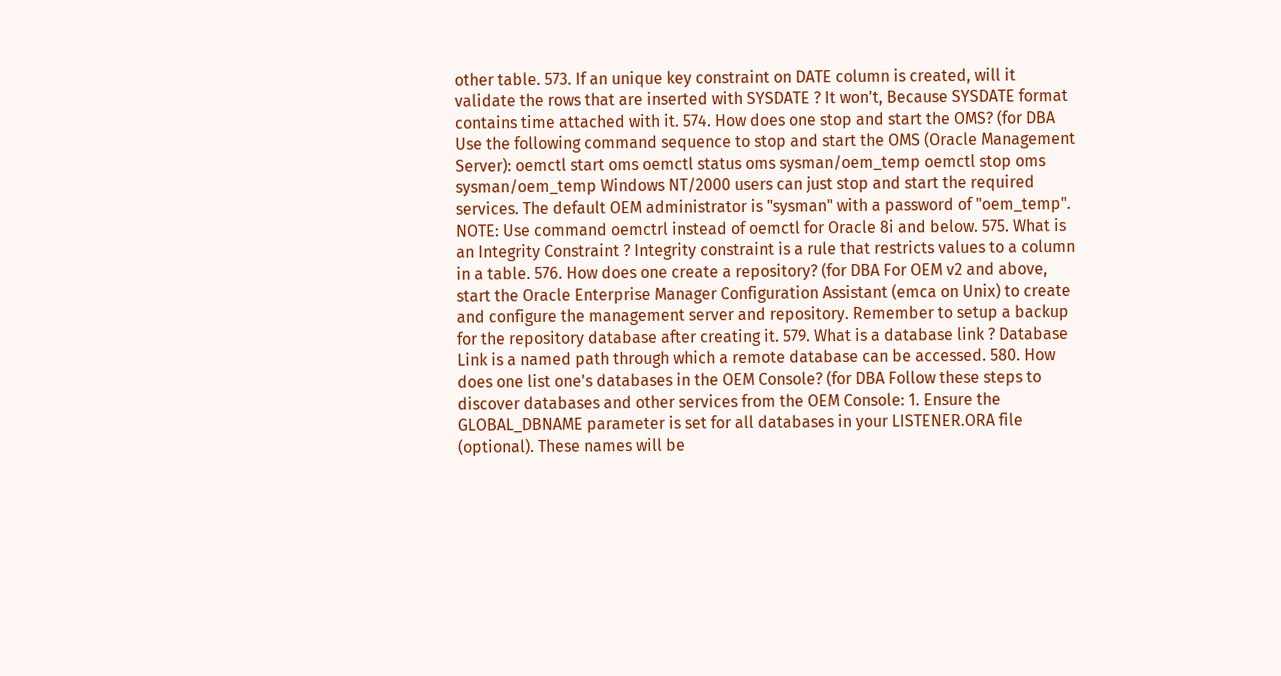other table. 573. If an unique key constraint on DATE column is created, will it validate the rows that are inserted with SYSDATE ? It won't, Because SYSDATE format contains time attached with it. 574. How does one stop and start the OMS? (for DBA Use the following command sequence to stop and start the OMS (Oracle Management Server): oemctl start oms oemctl status oms sysman/oem_temp oemctl stop oms sysman/oem_temp Windows NT/2000 users can just stop and start the required services. The default OEM administrator is "sysman" with a password of "oem_temp". NOTE: Use command oemctrl instead of oemctl for Oracle 8i and below. 575. What is an Integrity Constraint ? Integrity constraint is a rule that restricts values to a column in a table. 576. How does one create a repository? (for DBA For OEM v2 and above, start the Oracle Enterprise Manager Configuration Assistant (emca on Unix) to create and configure the management server and repository. Remember to setup a backup for the repository database after creating it. 579. What is a database link ? Database Link is a named path through which a remote database can be accessed. 580. How does one list one's databases in the OEM Console? (for DBA Follow these steps to discover databases and other services from the OEM Console: 1. Ensure the GLOBAL_DBNAME parameter is set for all databases in your LISTENER.ORA file (optional). These names will be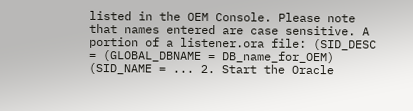listed in the OEM Console. Please note that names entered are case sensitive. A portion of a listener.ora file: (SID_DESC = (GLOBAL_DBNAME = DB_name_for_OEM) (SID_NAME = ... 2. Start the Oracle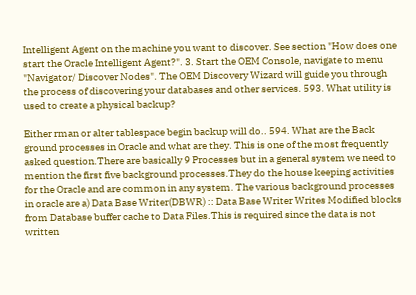Intelligent Agent on the machine you want to discover. See section "How does one start the Oracle Intelligent Agent?". 3. Start the OEM Console, navigate to menu "Navigator/ Discover Nodes". The OEM Discovery Wizard will guide you through the process of discovering your databases and other services. 593. What utility is used to create a physical backup?

Either rman or alter tablespace begin backup will do.. 594. What are the Back ground processes in Oracle and what are they. This is one of the most frequently asked question.There are basically 9 Processes but in a general system we need to mention the first five background processes.They do the house keeping activities for the Oracle and are common in any system. The various background processes in oracle are a) Data Base Writer(DBWR) :: Data Base Writer Writes Modified blocks from Database buffer cache to Data Files.This is required since the data is not written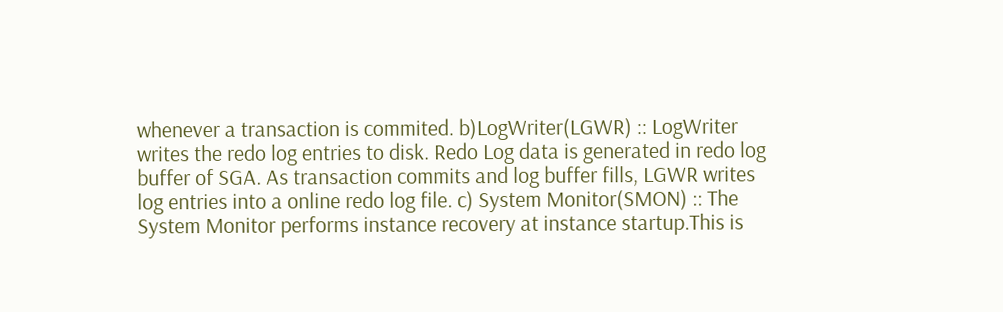whenever a transaction is commited. b)LogWriter(LGWR) :: LogWriter writes the redo log entries to disk. Redo Log data is generated in redo log buffer of SGA. As transaction commits and log buffer fills, LGWR writes log entries into a online redo log file. c) System Monitor(SMON) :: The System Monitor performs instance recovery at instance startup.This is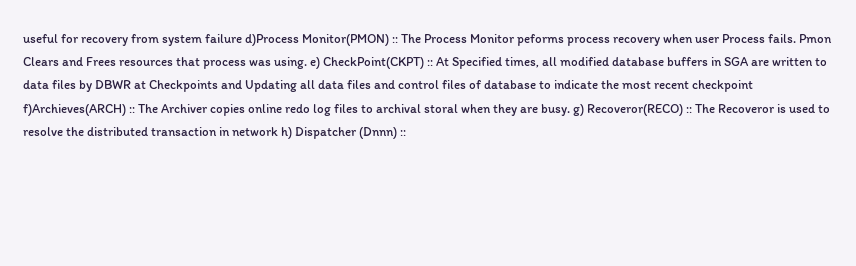useful for recovery from system failure d)Process Monitor(PMON) :: The Process Monitor peforms process recovery when user Process fails. Pmon Clears and Frees resources that process was using. e) CheckPoint(CKPT) :: At Specified times, all modified database buffers in SGA are written to data files by DBWR at Checkpoints and Updating all data files and control files of database to indicate the most recent checkpoint f)Archieves(ARCH) :: The Archiver copies online redo log files to archival storal when they are busy. g) Recoveror(RECO) :: The Recoveror is used to resolve the distributed transaction in network h) Dispatcher (Dnnn) ::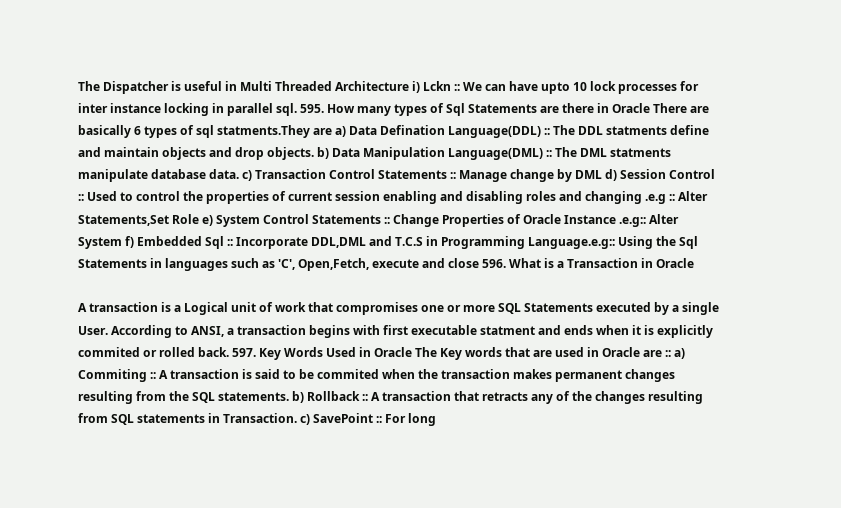The Dispatcher is useful in Multi Threaded Architecture i) Lckn :: We can have upto 10 lock processes for inter instance locking in parallel sql. 595. How many types of Sql Statements are there in Oracle There are basically 6 types of sql statments.They are a) Data Defination Language(DDL) :: The DDL statments define and maintain objects and drop objects. b) Data Manipulation Language(DML) :: The DML statments manipulate database data. c) Transaction Control Statements :: Manage change by DML d) Session Control :: Used to control the properties of current session enabling and disabling roles and changing .e.g :: Alter Statements,Set Role e) System Control Statements :: Change Properties of Oracle Instance .e.g:: Alter System f) Embedded Sql :: Incorporate DDL,DML and T.C.S in Programming Language.e.g:: Using the Sql Statements in languages such as 'C', Open,Fetch, execute and close 596. What is a Transaction in Oracle

A transaction is a Logical unit of work that compromises one or more SQL Statements executed by a single User. According to ANSI, a transaction begins with first executable statment and ends when it is explicitly commited or rolled back. 597. Key Words Used in Oracle The Key words that are used in Oracle are :: a) Commiting :: A transaction is said to be commited when the transaction makes permanent changes resulting from the SQL statements. b) Rollback :: A transaction that retracts any of the changes resulting from SQL statements in Transaction. c) SavePoint :: For long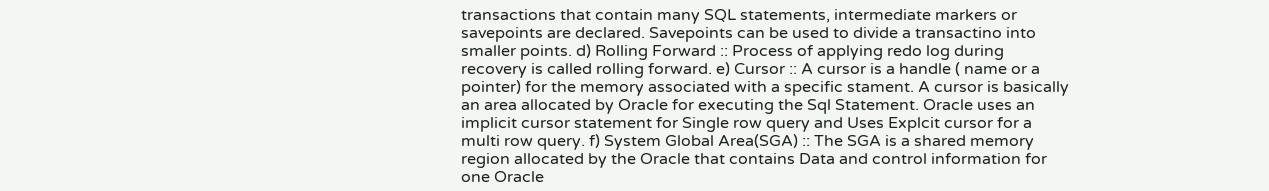transactions that contain many SQL statements, intermediate markers or savepoints are declared. Savepoints can be used to divide a transactino into smaller points. d) Rolling Forward :: Process of applying redo log during recovery is called rolling forward. e) Cursor :: A cursor is a handle ( name or a pointer) for the memory associated with a specific stament. A cursor is basically an area allocated by Oracle for executing the Sql Statement. Oracle uses an implicit cursor statement for Single row query and Uses Explcit cursor for a multi row query. f) System Global Area(SGA) :: The SGA is a shared memory region allocated by the Oracle that contains Data and control information for one Oracle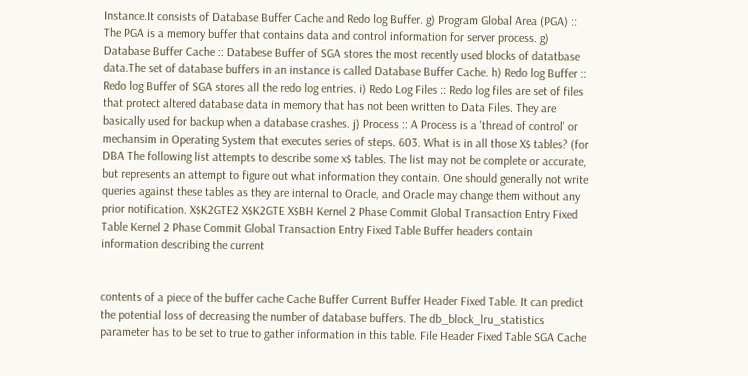Instance.It consists of Database Buffer Cache and Redo log Buffer. g) Program Global Area (PGA) :: The PGA is a memory buffer that contains data and control information for server process. g) Database Buffer Cache :: Databese Buffer of SGA stores the most recently used blocks of datatbase data.The set of database buffers in an instance is called Database Buffer Cache. h) Redo log Buffer :: Redo log Buffer of SGA stores all the redo log entries. i) Redo Log Files :: Redo log files are set of files that protect altered database data in memory that has not been written to Data Files. They are basically used for backup when a database crashes. j) Process :: A Process is a 'thread of control' or mechansim in Operating System that executes series of steps. 603. What is in all those X$ tables? (for DBA The following list attempts to describe some x$ tables. The list may not be complete or accurate, but represents an attempt to figure out what information they contain. One should generally not write queries against these tables as they are internal to Oracle, and Oracle may change them without any prior notification. X$K2GTE2 X$K2GTE X$BH Kernel 2 Phase Commit Global Transaction Entry Fixed Table Kernel 2 Phase Commit Global Transaction Entry Fixed Table Buffer headers contain information describing the current


contents of a piece of the buffer cache Cache Buffer Current Buffer Header Fixed Table. It can predict the potential loss of decreasing the number of database buffers. The db_block_lru_statistics parameter has to be set to true to gather information in this table. File Header Fixed Table SGA Cache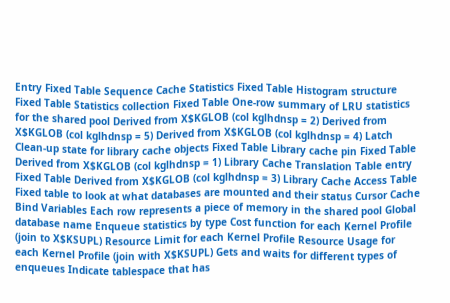Entry Fixed Table Sequence Cache Statistics Fixed Table Histogram structure Fixed Table Statistics collection Fixed Table One-row summary of LRU statistics for the shared pool Derived from X$KGLOB (col kglhdnsp = 2) Derived from X$KGLOB (col kglhdnsp = 5) Derived from X$KGLOB (col kglhdnsp = 4) Latch Clean-up state for library cache objects Fixed Table Library cache pin Fixed Table Derived from X$KGLOB (col kglhdnsp = 1) Library Cache Translation Table entry Fixed Table Derived from X$KGLOB (col kglhdnsp = 3) Library Cache Access Table Fixed table to look at what databases are mounted and their status Cursor Cache Bind Variables Each row represents a piece of memory in the shared pool Global database name Enqueue statistics by type Cost function for each Kernel Profile (join to X$KSUPL) Resource Limit for each Kernel Profile Resource Usage for each Kernel Profile (join with X$KSUPL) Gets and waits for different types of enqueues Indicate tablespace that has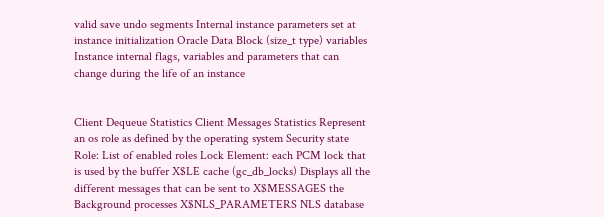valid save undo segments Internal instance parameters set at instance initialization Oracle Data Block (size_t type) variables Instance internal flags, variables and parameters that can change during the life of an instance


Client Dequeue Statistics Client Messages Statistics Represent an os role as defined by the operating system Security state Role: List of enabled roles Lock Element: each PCM lock that is used by the buffer X$LE cache (gc_db_locks) Displays all the different messages that can be sent to X$MESSAGES the Background processes X$NLS_PARAMETERS NLS database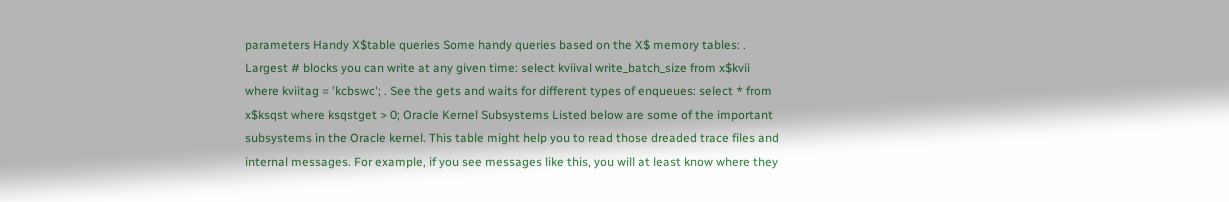parameters Handy X$table queries Some handy queries based on the X$ memory tables: . Largest # blocks you can write at any given time: select kviival write_batch_size from x$kvii where kviitag = 'kcbswc'; . See the gets and waits for different types of enqueues: select * from x$ksqst where ksqstget > 0; Oracle Kernel Subsystems Listed below are some of the important subsystems in the Oracle kernel. This table might help you to read those dreaded trace files and internal messages. For example, if you see messages like this, you will at least know where they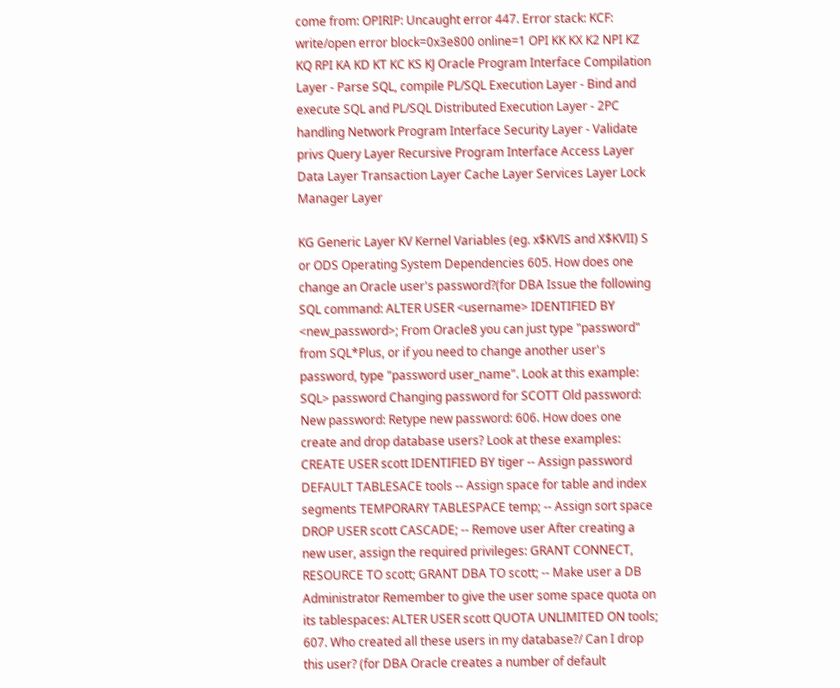come from: OPIRIP: Uncaught error 447. Error stack: KCF: write/open error block=0x3e800 online=1 OPI KK KX K2 NPI KZ KQ RPI KA KD KT KC KS KJ Oracle Program Interface Compilation Layer - Parse SQL, compile PL/SQL Execution Layer - Bind and execute SQL and PL/SQL Distributed Execution Layer - 2PC handling Network Program Interface Security Layer - Validate privs Query Layer Recursive Program Interface Access Layer Data Layer Transaction Layer Cache Layer Services Layer Lock Manager Layer

KG Generic Layer KV Kernel Variables (eg. x$KVIS and X$KVII) S or ODS Operating System Dependencies 605. How does one change an Oracle user's password?(for DBA Issue the following SQL command: ALTER USER <username> IDENTIFIED BY <new_password>; From Oracle8 you can just type "password" from SQL*Plus, or if you need to change another user's password, type "password user_name". Look at this example: SQL> password Changing password for SCOTT Old password: New password: Retype new password: 606. How does one create and drop database users? Look at these examples: CREATE USER scott IDENTIFIED BY tiger -- Assign password DEFAULT TABLESACE tools -- Assign space for table and index segments TEMPORARY TABLESPACE temp; -- Assign sort space DROP USER scott CASCADE; -- Remove user After creating a new user, assign the required privileges: GRANT CONNECT, RESOURCE TO scott; GRANT DBA TO scott; -- Make user a DB Administrator Remember to give the user some space quota on its tablespaces: ALTER USER scott QUOTA UNLIMITED ON tools; 607. Who created all these users in my database?/ Can I drop this user? (for DBA Oracle creates a number of default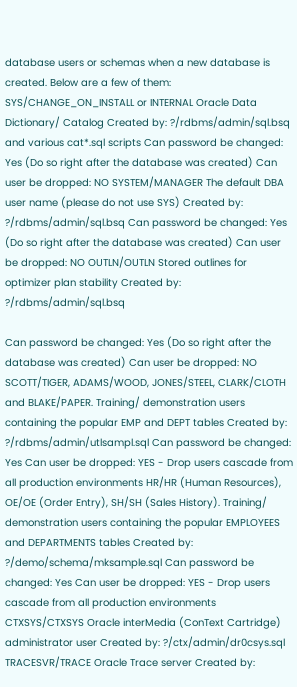database users or schemas when a new database is created. Below are a few of them: SYS/CHANGE_ON_INSTALL or INTERNAL Oracle Data Dictionary/ Catalog Created by: ?/rdbms/admin/sql.bsq and various cat*.sql scripts Can password be changed: Yes (Do so right after the database was created) Can user be dropped: NO SYSTEM/MANAGER The default DBA user name (please do not use SYS) Created by: ?/rdbms/admin/sql.bsq Can password be changed: Yes (Do so right after the database was created) Can user be dropped: NO OUTLN/OUTLN Stored outlines for optimizer plan stability Created by: ?/rdbms/admin/sql.bsq

Can password be changed: Yes (Do so right after the database was created) Can user be dropped: NO SCOTT/TIGER, ADAMS/WOOD, JONES/STEEL, CLARK/CLOTH and BLAKE/PAPER. Training/ demonstration users containing the popular EMP and DEPT tables Created by: ?/rdbms/admin/utlsampl.sql Can password be changed: Yes Can user be dropped: YES - Drop users cascade from all production environments HR/HR (Human Resources), OE/OE (Order Entry), SH/SH (Sales History). Training/ demonstration users containing the popular EMPLOYEES and DEPARTMENTS tables Created by: ?/demo/schema/mksample.sql Can password be changed: Yes Can user be dropped: YES - Drop users cascade from all production environments CTXSYS/CTXSYS Oracle interMedia (ConText Cartridge) administrator user Created by: ?/ctx/admin/dr0csys.sql TRACESVR/TRACE Oracle Trace server Created by: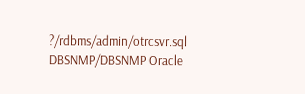?/rdbms/admin/otrcsvr.sql DBSNMP/DBSNMP Oracle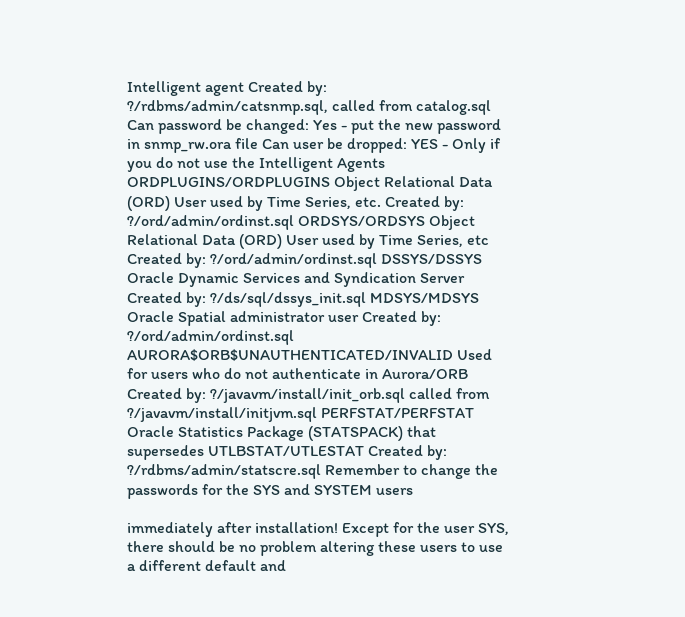Intelligent agent Created by: ?/rdbms/admin/catsnmp.sql, called from catalog.sql Can password be changed: Yes - put the new password in snmp_rw.ora file Can user be dropped: YES - Only if you do not use the Intelligent Agents ORDPLUGINS/ORDPLUGINS Object Relational Data (ORD) User used by Time Series, etc. Created by: ?/ord/admin/ordinst.sql ORDSYS/ORDSYS Object Relational Data (ORD) User used by Time Series, etc Created by: ?/ord/admin/ordinst.sql DSSYS/DSSYS Oracle Dynamic Services and Syndication Server Created by: ?/ds/sql/dssys_init.sql MDSYS/MDSYS Oracle Spatial administrator user Created by: ?/ord/admin/ordinst.sql AURORA$ORB$UNAUTHENTICATED/INVALID Used for users who do not authenticate in Aurora/ORB Created by: ?/javavm/install/init_orb.sql called from ?/javavm/install/initjvm.sql PERFSTAT/PERFSTAT Oracle Statistics Package (STATSPACK) that supersedes UTLBSTAT/UTLESTAT Created by: ?/rdbms/admin/statscre.sql Remember to change the passwords for the SYS and SYSTEM users

immediately after installation! Except for the user SYS, there should be no problem altering these users to use a different default and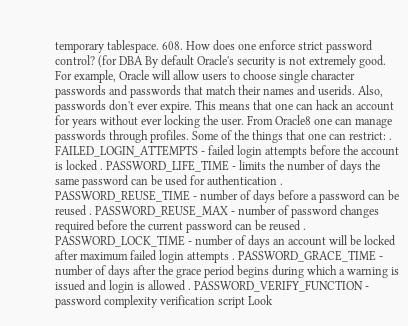temporary tablespace. 608. How does one enforce strict password control? (for DBA By default Oracle's security is not extremely good. For example, Oracle will allow users to choose single character passwords and passwords that match their names and userids. Also, passwords don't ever expire. This means that one can hack an account for years without ever locking the user. From Oracle8 one can manage passwords through profiles. Some of the things that one can restrict: . FAILED_LOGIN_ATTEMPTS - failed login attempts before the account is locked . PASSWORD_LIFE_TIME - limits the number of days the same password can be used for authentication . PASSWORD_REUSE_TIME - number of days before a password can be reused . PASSWORD_REUSE_MAX - number of password changes required before the current password can be reused . PASSWORD_LOCK_TIME - number of days an account will be locked after maximum failed login attempts . PASSWORD_GRACE_TIME - number of days after the grace period begins during which a warning is issued and login is allowed . PASSWORD_VERIFY_FUNCTION - password complexity verification script Look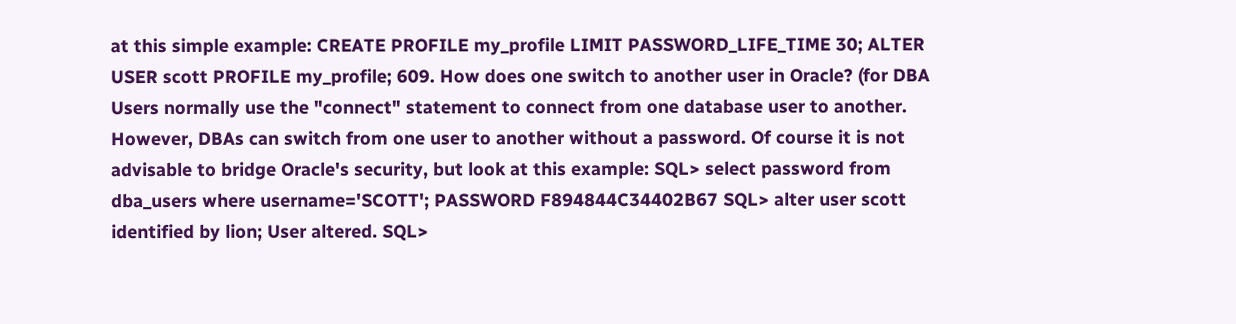at this simple example: CREATE PROFILE my_profile LIMIT PASSWORD_LIFE_TIME 30; ALTER USER scott PROFILE my_profile; 609. How does one switch to another user in Oracle? (for DBA Users normally use the "connect" statement to connect from one database user to another. However, DBAs can switch from one user to another without a password. Of course it is not advisable to bridge Oracle's security, but look at this example: SQL> select password from dba_users where username='SCOTT'; PASSWORD F894844C34402B67 SQL> alter user scott identified by lion; User altered. SQL>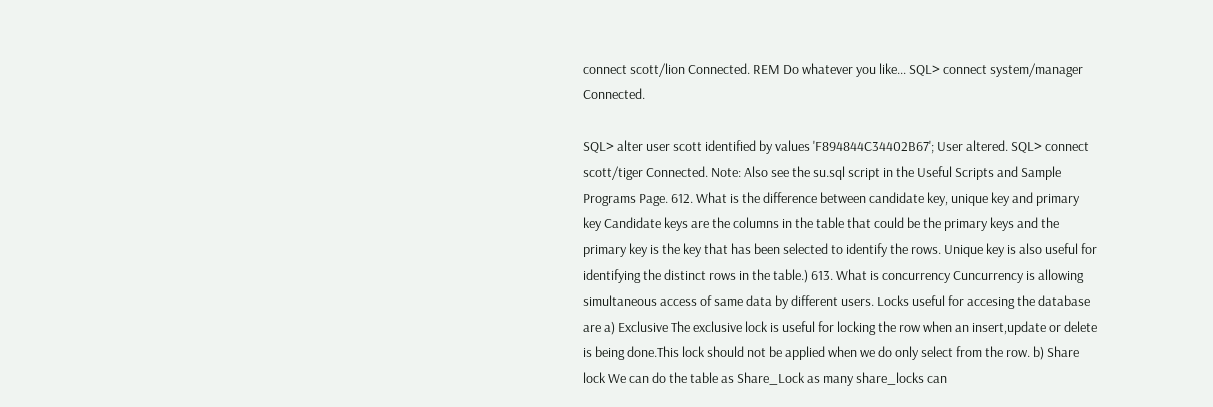connect scott/lion Connected. REM Do whatever you like... SQL> connect system/manager Connected.

SQL> alter user scott identified by values 'F894844C34402B67'; User altered. SQL> connect scott/tiger Connected. Note: Also see the su.sql script in the Useful Scripts and Sample Programs Page. 612. What is the difference between candidate key, unique key and primary key Candidate keys are the columns in the table that could be the primary keys and the primary key is the key that has been selected to identify the rows. Unique key is also useful for identifying the distinct rows in the table.) 613. What is concurrency Cuncurrency is allowing simultaneous access of same data by different users. Locks useful for accesing the database are a) Exclusive The exclusive lock is useful for locking the row when an insert,update or delete is being done.This lock should not be applied when we do only select from the row. b) Share lock We can do the table as Share_Lock as many share_locks can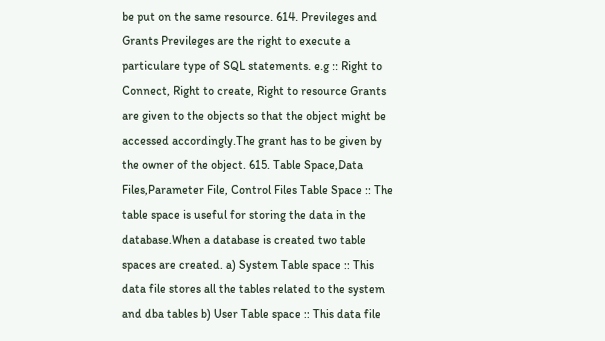be put on the same resource. 614. Previleges and Grants Previleges are the right to execute a particulare type of SQL statements. e.g :: Right to Connect, Right to create, Right to resource Grants are given to the objects so that the object might be accessed accordingly.The grant has to be given by the owner of the object. 615. Table Space,Data Files,Parameter File, Control Files Table Space :: The table space is useful for storing the data in the database.When a database is created two table spaces are created. a) System Table space :: This data file stores all the tables related to the system and dba tables b) User Table space :: This data file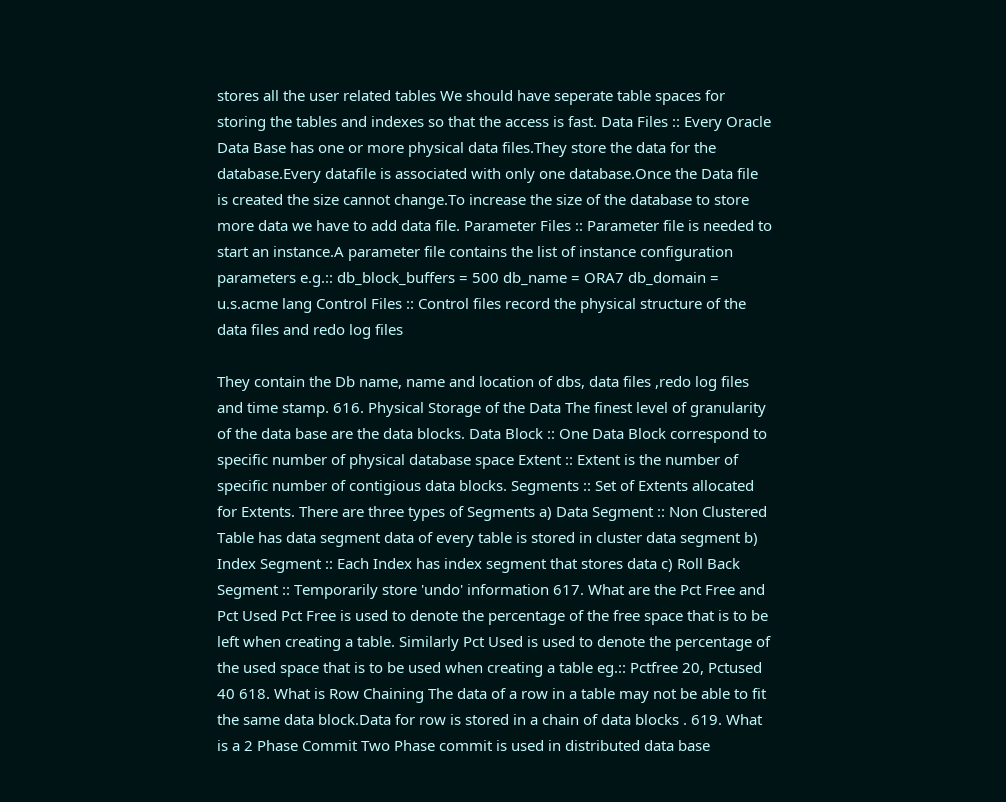stores all the user related tables We should have seperate table spaces for storing the tables and indexes so that the access is fast. Data Files :: Every Oracle Data Base has one or more physical data files.They store the data for the database.Every datafile is associated with only one database.Once the Data file is created the size cannot change.To increase the size of the database to store more data we have to add data file. Parameter Files :: Parameter file is needed to start an instance.A parameter file contains the list of instance configuration parameters e.g.:: db_block_buffers = 500 db_name = ORA7 db_domain = u.s.acme lang Control Files :: Control files record the physical structure of the data files and redo log files

They contain the Db name, name and location of dbs, data files ,redo log files and time stamp. 616. Physical Storage of the Data The finest level of granularity of the data base are the data blocks. Data Block :: One Data Block correspond to specific number of physical database space Extent :: Extent is the number of specific number of contigious data blocks. Segments :: Set of Extents allocated for Extents. There are three types of Segments a) Data Segment :: Non Clustered Table has data segment data of every table is stored in cluster data segment b) Index Segment :: Each Index has index segment that stores data c) Roll Back Segment :: Temporarily store 'undo' information 617. What are the Pct Free and Pct Used Pct Free is used to denote the percentage of the free space that is to be left when creating a table. Similarly Pct Used is used to denote the percentage of the used space that is to be used when creating a table eg.:: Pctfree 20, Pctused 40 618. What is Row Chaining The data of a row in a table may not be able to fit the same data block.Data for row is stored in a chain of data blocks . 619. What is a 2 Phase Commit Two Phase commit is used in distributed data base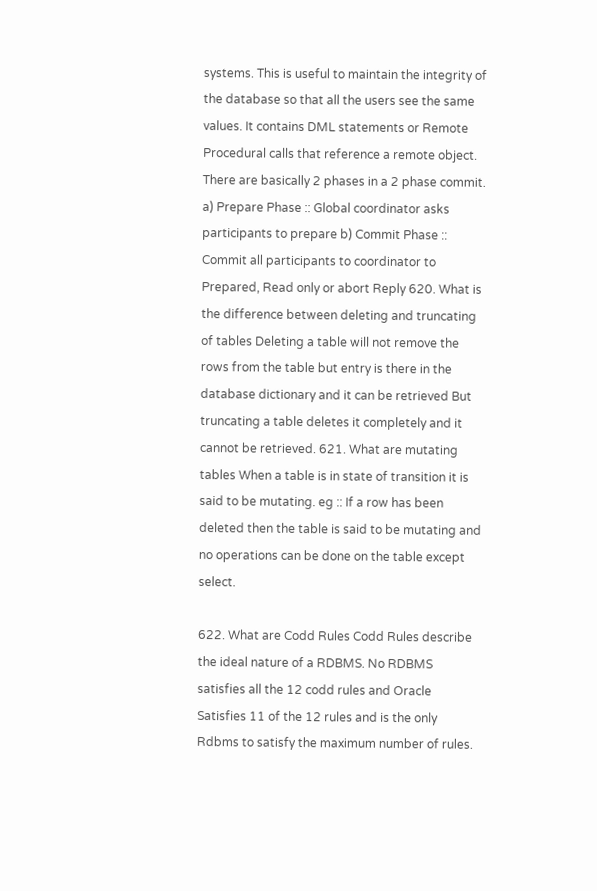systems. This is useful to maintain the integrity of the database so that all the users see the same values. It contains DML statements or Remote Procedural calls that reference a remote object. There are basically 2 phases in a 2 phase commit. a) Prepare Phase :: Global coordinator asks participants to prepare b) Commit Phase :: Commit all participants to coordinator to Prepared, Read only or abort Reply 620. What is the difference between deleting and truncating of tables Deleting a table will not remove the rows from the table but entry is there in the database dictionary and it can be retrieved But truncating a table deletes it completely and it cannot be retrieved. 621. What are mutating tables When a table is in state of transition it is said to be mutating. eg :: If a row has been deleted then the table is said to be mutating and no operations can be done on the table except select.

622. What are Codd Rules Codd Rules describe the ideal nature of a RDBMS. No RDBMS satisfies all the 12 codd rules and Oracle Satisfies 11 of the 12 rules and is the only Rdbms to satisfy the maximum number of rules.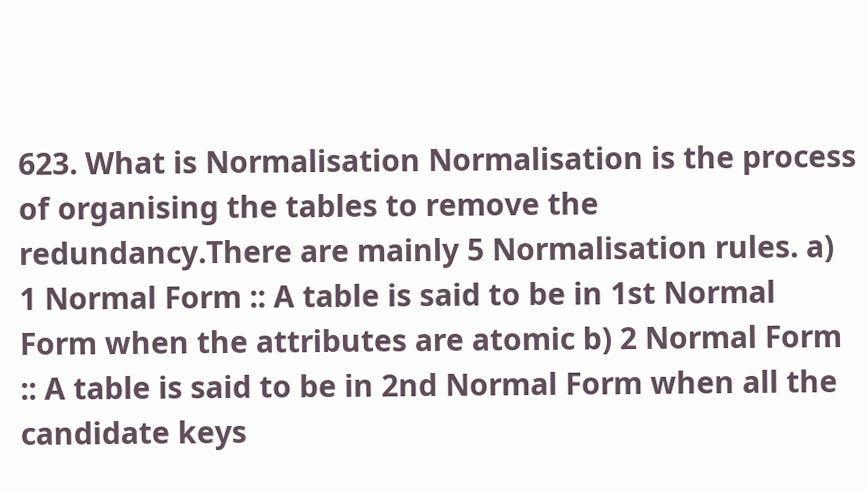623. What is Normalisation Normalisation is the process of organising the tables to remove the redundancy.There are mainly 5 Normalisation rules. a) 1 Normal Form :: A table is said to be in 1st Normal Form when the attributes are atomic b) 2 Normal Form :: A table is said to be in 2nd Normal Form when all the candidate keys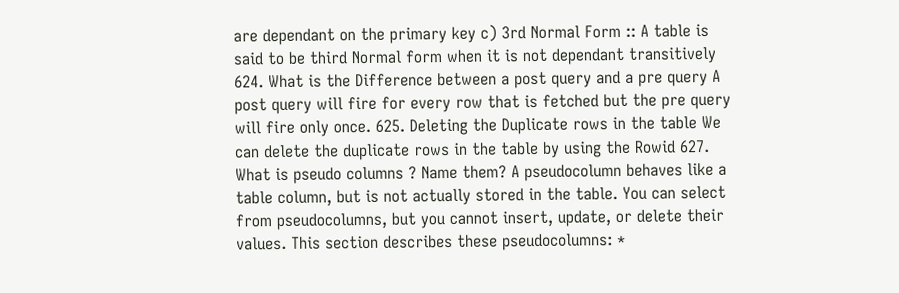are dependant on the primary key c) 3rd Normal Form :: A table is said to be third Normal form when it is not dependant transitively 624. What is the Difference between a post query and a pre query A post query will fire for every row that is fetched but the pre query will fire only once. 625. Deleting the Duplicate rows in the table We can delete the duplicate rows in the table by using the Rowid 627. What is pseudo columns ? Name them? A pseudocolumn behaves like a table column, but is not actually stored in the table. You can select from pseudocolumns, but you cannot insert, update, or delete their values. This section describes these pseudocolumns: *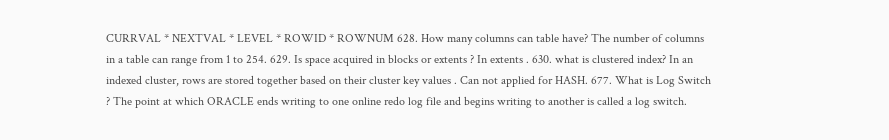CURRVAL * NEXTVAL * LEVEL * ROWID * ROWNUM 628. How many columns can table have? The number of columns in a table can range from 1 to 254. 629. Is space acquired in blocks or extents ? In extents . 630. what is clustered index? In an indexed cluster, rows are stored together based on their cluster key values . Can not applied for HASH. 677. What is Log Switch ? The point at which ORACLE ends writing to one online redo log file and begins writing to another is called a log switch.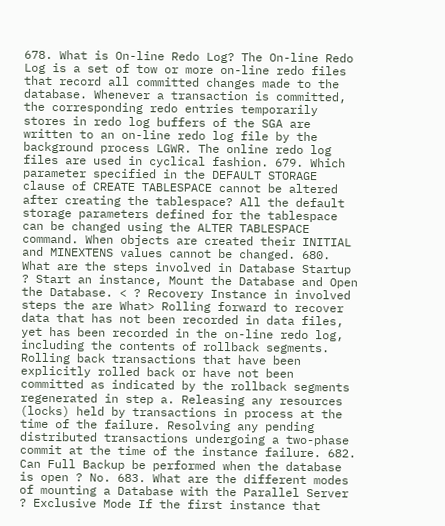678. What is On-line Redo Log? The On-line Redo Log is a set of tow or more on-line redo files that record all committed changes made to the database. Whenever a transaction is committed, the corresponding redo entries temporarily stores in redo log buffers of the SGA are written to an on-line redo log file by the background process LGWR. The online redo log files are used in cyclical fashion. 679. Which parameter specified in the DEFAULT STORAGE clause of CREATE TABLESPACE cannot be altered after creating the tablespace? All the default storage parameters defined for the tablespace can be changed using the ALTER TABLESPACE command. When objects are created their INITIAL and MINEXTENS values cannot be changed. 680. What are the steps involved in Database Startup ? Start an instance, Mount the Database and Open the Database. < ? Recovery Instance in involved steps the are What> Rolling forward to recover data that has not been recorded in data files, yet has been recorded in the on-line redo log, including the contents of rollback segments. Rolling back transactions that have been explicitly rolled back or have not been committed as indicated by the rollback segments regenerated in step a. Releasing any resources (locks) held by transactions in process at the time of the failure. Resolving any pending distributed transactions undergoing a two-phase commit at the time of the instance failure. 682. Can Full Backup be performed when the database is open ? No. 683. What are the different modes of mounting a Database with the Parallel Server ? Exclusive Mode If the first instance that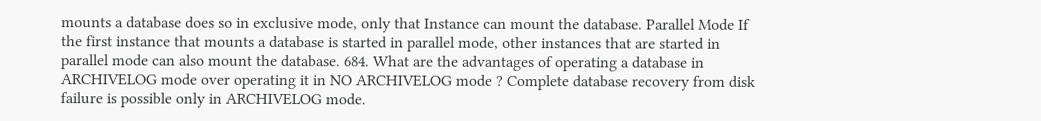mounts a database does so in exclusive mode, only that Instance can mount the database. Parallel Mode If the first instance that mounts a database is started in parallel mode, other instances that are started in parallel mode can also mount the database. 684. What are the advantages of operating a database in ARCHIVELOG mode over operating it in NO ARCHIVELOG mode ? Complete database recovery from disk failure is possible only in ARCHIVELOG mode.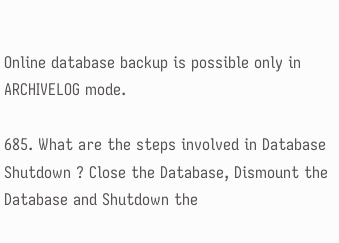Online database backup is possible only in ARCHIVELOG mode.

685. What are the steps involved in Database Shutdown ? Close the Database, Dismount the Database and Shutdown the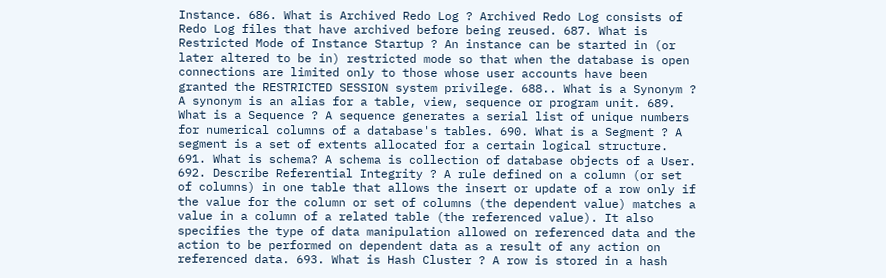Instance. 686. What is Archived Redo Log ? Archived Redo Log consists of Redo Log files that have archived before being reused. 687. What is Restricted Mode of Instance Startup ? An instance can be started in (or later altered to be in) restricted mode so that when the database is open connections are limited only to those whose user accounts have been granted the RESTRICTED SESSION system privilege. 688.. What is a Synonym ? A synonym is an alias for a table, view, sequence or program unit. 689. What is a Sequence ? A sequence generates a serial list of unique numbers for numerical columns of a database's tables. 690. What is a Segment ? A segment is a set of extents allocated for a certain logical structure. 691. What is schema? A schema is collection of database objects of a User. 692. Describe Referential Integrity ? A rule defined on a column (or set of columns) in one table that allows the insert or update of a row only if the value for the column or set of columns (the dependent value) matches a value in a column of a related table (the referenced value). It also specifies the type of data manipulation allowed on referenced data and the action to be performed on dependent data as a result of any action on referenced data. 693. What is Hash Cluster ? A row is stored in a hash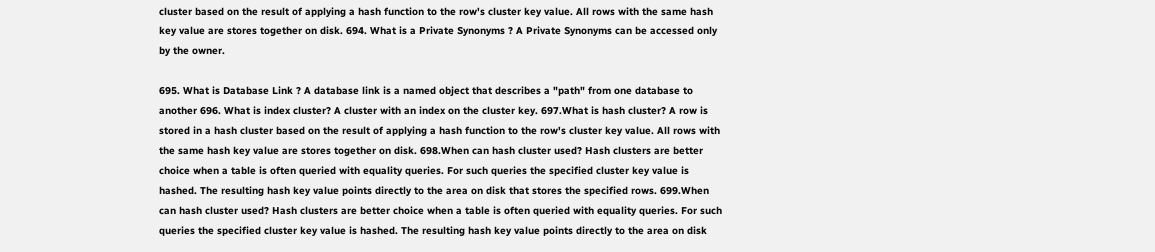cluster based on the result of applying a hash function to the row's cluster key value. All rows with the same hash key value are stores together on disk. 694. What is a Private Synonyms ? A Private Synonyms can be accessed only by the owner.

695. What is Database Link ? A database link is a named object that describes a "path" from one database to another 696. What is index cluster? A cluster with an index on the cluster key. 697.What is hash cluster? A row is stored in a hash cluster based on the result of applying a hash function to the row's cluster key value. All rows with the same hash key value are stores together on disk. 698.When can hash cluster used? Hash clusters are better choice when a table is often queried with equality queries. For such queries the specified cluster key value is hashed. The resulting hash key value points directly to the area on disk that stores the specified rows. 699.When can hash cluster used? Hash clusters are better choice when a table is often queried with equality queries. For such queries the specified cluster key value is hashed. The resulting hash key value points directly to the area on disk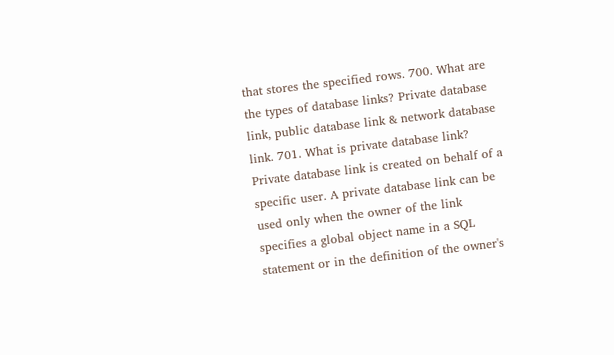that stores the specified rows. 700. What are the types of database links? Private database link, public database link & network database link. 701. What is private database link? Private database link is created on behalf of a specific user. A private database link can be used only when the owner of the link specifies a global object name in a SQL statement or in the definition of the owner's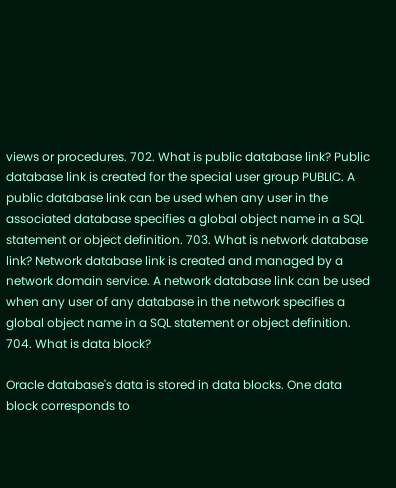views or procedures. 702. What is public database link? Public database link is created for the special user group PUBLIC. A public database link can be used when any user in the associated database specifies a global object name in a SQL statement or object definition. 703. What is network database link? Network database link is created and managed by a network domain service. A network database link can be used when any user of any database in the network specifies a global object name in a SQL statement or object definition. 704. What is data block?

Oracle database's data is stored in data blocks. One data block corresponds to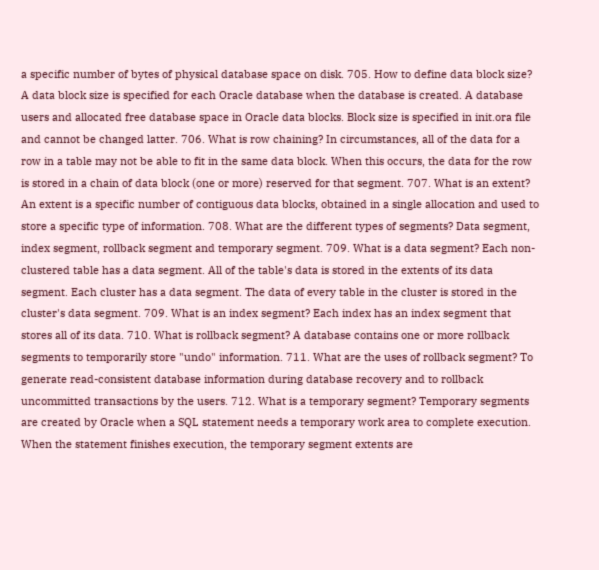a specific number of bytes of physical database space on disk. 705. How to define data block size? A data block size is specified for each Oracle database when the database is created. A database users and allocated free database space in Oracle data blocks. Block size is specified in init.ora file and cannot be changed latter. 706. What is row chaining? In circumstances, all of the data for a row in a table may not be able to fit in the same data block. When this occurs, the data for the row is stored in a chain of data block (one or more) reserved for that segment. 707. What is an extent? An extent is a specific number of contiguous data blocks, obtained in a single allocation and used to store a specific type of information. 708. What are the different types of segments? Data segment, index segment, rollback segment and temporary segment. 709. What is a data segment? Each non-clustered table has a data segment. All of the table's data is stored in the extents of its data segment. Each cluster has a data segment. The data of every table in the cluster is stored in the cluster's data segment. 709. What is an index segment? Each index has an index segment that stores all of its data. 710. What is rollback segment? A database contains one or more rollback segments to temporarily store "undo" information. 711. What are the uses of rollback segment? To generate read-consistent database information during database recovery and to rollback uncommitted transactions by the users. 712. What is a temporary segment? Temporary segments are created by Oracle when a SQL statement needs a temporary work area to complete execution. When the statement finishes execution, the temporary segment extents are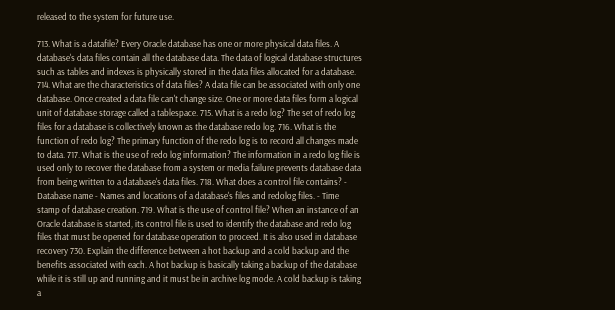released to the system for future use.

713. What is a datafile? Every Oracle database has one or more physical data files. A database's data files contain all the database data. The data of logical database structures such as tables and indexes is physically stored in the data files allocated for a database. 714. What are the characteristics of data files? A data file can be associated with only one database. Once created a data file can't change size. One or more data files form a logical unit of database storage called a tablespace. 715. What is a redo log? The set of redo log files for a database is collectively known as the database redo log. 716. What is the function of redo log? The primary function of the redo log is to record all changes made to data. 717. What is the use of redo log information? The information in a redo log file is used only to recover the database from a system or media failure prevents database data from being written to a database's data files. 718. What does a control file contains? - Database name - Names and locations of a database's files and redolog files. - Time stamp of database creation. 719. What is the use of control file? When an instance of an Oracle database is started, its control file is used to identify the database and redo log files that must be opened for database operation to proceed. It is also used in database recovery 730. Explain the difference between a hot backup and a cold backup and the benefits associated with each. A hot backup is basically taking a backup of the database while it is still up and running and it must be in archive log mode. A cold backup is taking a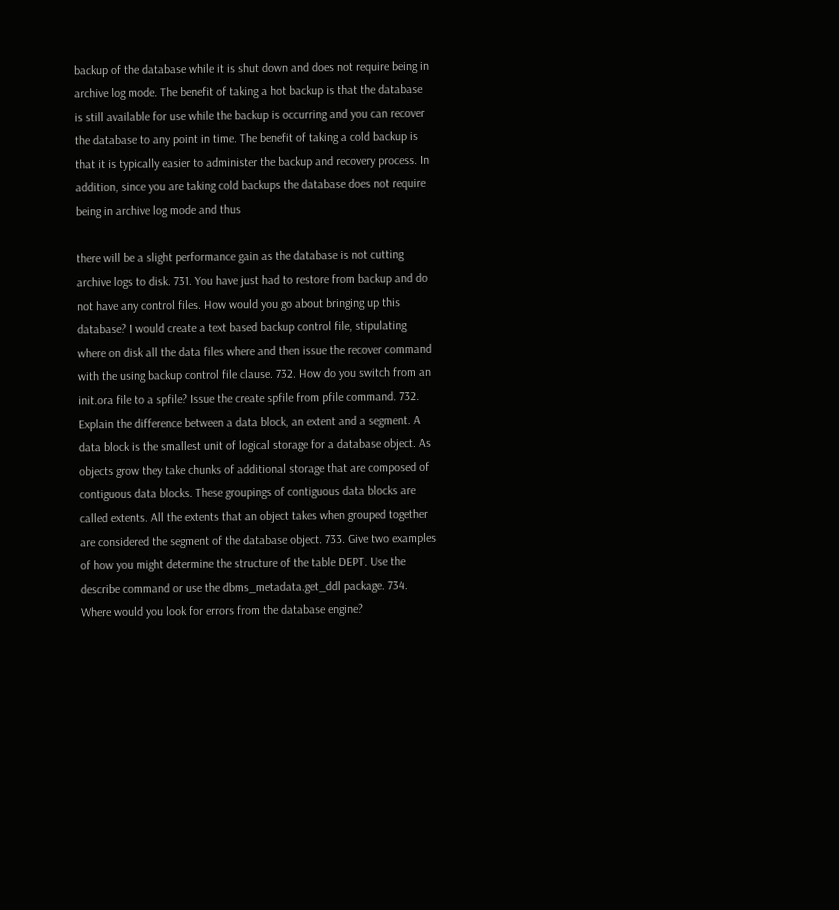backup of the database while it is shut down and does not require being in archive log mode. The benefit of taking a hot backup is that the database is still available for use while the backup is occurring and you can recover the database to any point in time. The benefit of taking a cold backup is that it is typically easier to administer the backup and recovery process. In addition, since you are taking cold backups the database does not require being in archive log mode and thus

there will be a slight performance gain as the database is not cutting archive logs to disk. 731. You have just had to restore from backup and do not have any control files. How would you go about bringing up this database? I would create a text based backup control file, stipulating where on disk all the data files where and then issue the recover command with the using backup control file clause. 732. How do you switch from an init.ora file to a spfile? Issue the create spfile from pfile command. 732. Explain the difference between a data block, an extent and a segment. A data block is the smallest unit of logical storage for a database object. As objects grow they take chunks of additional storage that are composed of contiguous data blocks. These groupings of contiguous data blocks are called extents. All the extents that an object takes when grouped together are considered the segment of the database object. 733. Give two examples of how you might determine the structure of the table DEPT. Use the describe command or use the dbms_metadata.get_ddl package. 734. Where would you look for errors from the database engine?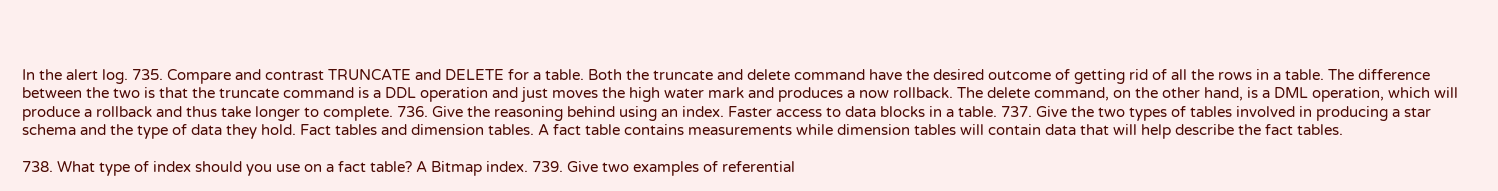In the alert log. 735. Compare and contrast TRUNCATE and DELETE for a table. Both the truncate and delete command have the desired outcome of getting rid of all the rows in a table. The difference between the two is that the truncate command is a DDL operation and just moves the high water mark and produces a now rollback. The delete command, on the other hand, is a DML operation, which will produce a rollback and thus take longer to complete. 736. Give the reasoning behind using an index. Faster access to data blocks in a table. 737. Give the two types of tables involved in producing a star schema and the type of data they hold. Fact tables and dimension tables. A fact table contains measurements while dimension tables will contain data that will help describe the fact tables.

738. What type of index should you use on a fact table? A Bitmap index. 739. Give two examples of referential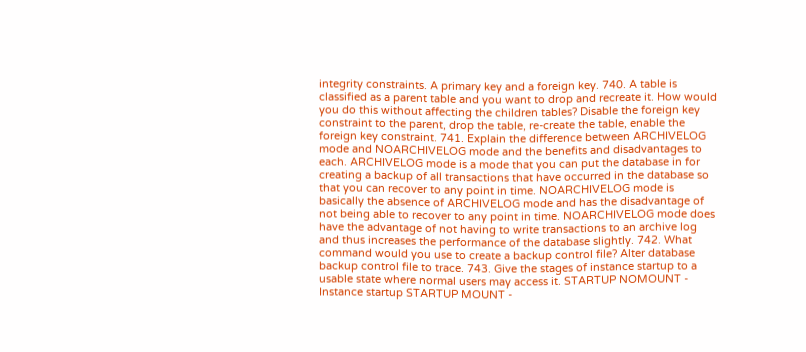integrity constraints. A primary key and a foreign key. 740. A table is classified as a parent table and you want to drop and recreate it. How would you do this without affecting the children tables? Disable the foreign key constraint to the parent, drop the table, re-create the table, enable the foreign key constraint. 741. Explain the difference between ARCHIVELOG mode and NOARCHIVELOG mode and the benefits and disadvantages to each. ARCHIVELOG mode is a mode that you can put the database in for creating a backup of all transactions that have occurred in the database so that you can recover to any point in time. NOARCHIVELOG mode is basically the absence of ARCHIVELOG mode and has the disadvantage of not being able to recover to any point in time. NOARCHIVELOG mode does have the advantage of not having to write transactions to an archive log and thus increases the performance of the database slightly. 742. What command would you use to create a backup control file? Alter database backup control file to trace. 743. Give the stages of instance startup to a usable state where normal users may access it. STARTUP NOMOUNT - Instance startup STARTUP MOUNT -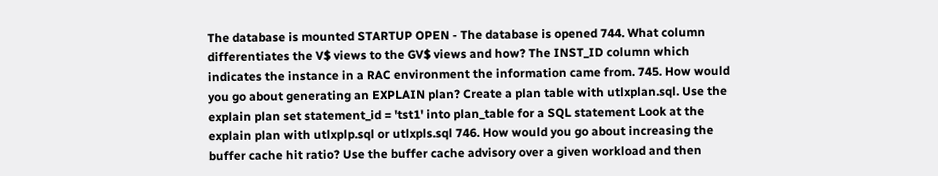The database is mounted STARTUP OPEN - The database is opened 744. What column differentiates the V$ views to the GV$ views and how? The INST_ID column which indicates the instance in a RAC environment the information came from. 745. How would you go about generating an EXPLAIN plan? Create a plan table with utlxplan.sql. Use the explain plan set statement_id = 'tst1' into plan_table for a SQL statement Look at the explain plan with utlxplp.sql or utlxpls.sql 746. How would you go about increasing the buffer cache hit ratio? Use the buffer cache advisory over a given workload and then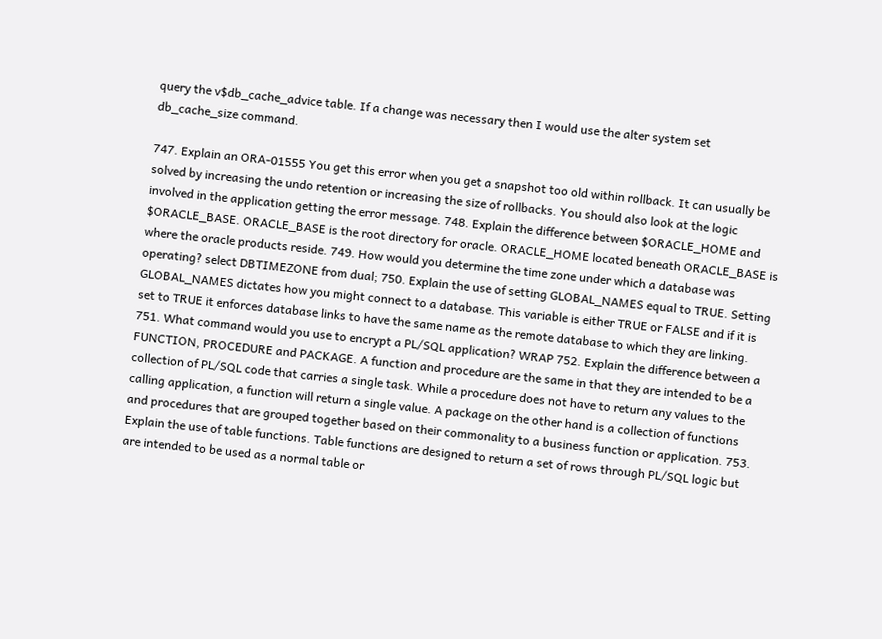query the v$db_cache_advice table. If a change was necessary then I would use the alter system set db_cache_size command.

747. Explain an ORA-01555 You get this error when you get a snapshot too old within rollback. It can usually be solved by increasing the undo retention or increasing the size of rollbacks. You should also look at the logic involved in the application getting the error message. 748. Explain the difference between $ORACLE_HOME and $ORACLE_BASE. ORACLE_BASE is the root directory for oracle. ORACLE_HOME located beneath ORACLE_BASE is where the oracle products reside. 749. How would you determine the time zone under which a database was operating? select DBTIMEZONE from dual; 750. Explain the use of setting GLOBAL_NAMES equal to TRUE. Setting GLOBAL_NAMES dictates how you might connect to a database. This variable is either TRUE or FALSE and if it is set to TRUE it enforces database links to have the same name as the remote database to which they are linking. 751. What command would you use to encrypt a PL/SQL application? WRAP 752. Explain the difference between a FUNCTION, PROCEDURE and PACKAGE. A function and procedure are the same in that they are intended to be a collection of PL/SQL code that carries a single task. While a procedure does not have to return any values to the calling application, a function will return a single value. A package on the other hand is a collection of functions and procedures that are grouped together based on their commonality to a business function or application. 753. Explain the use of table functions. Table functions are designed to return a set of rows through PL/SQL logic but are intended to be used as a normal table or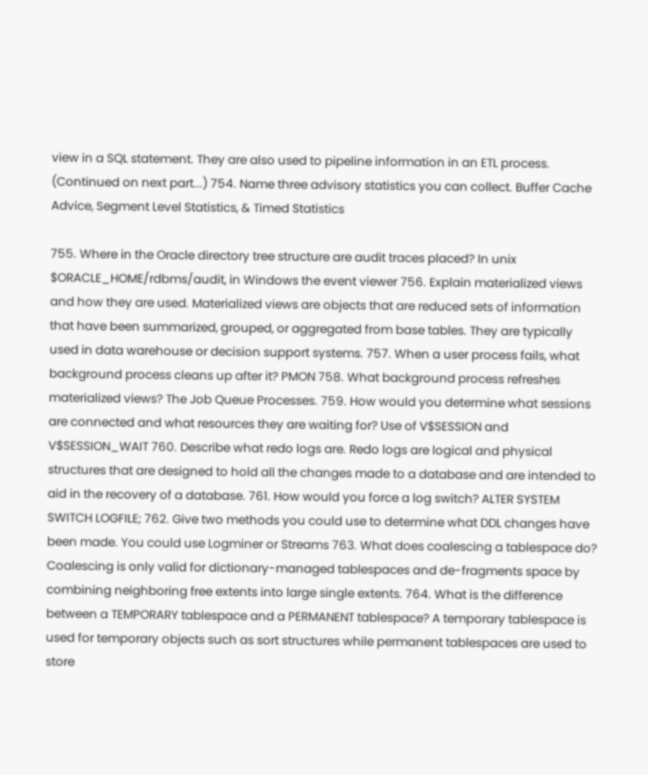view in a SQL statement. They are also used to pipeline information in an ETL process. (Continued on next part...) 754. Name three advisory statistics you can collect. Buffer Cache Advice, Segment Level Statistics, & Timed Statistics

755. Where in the Oracle directory tree structure are audit traces placed? In unix $ORACLE_HOME/rdbms/audit, in Windows the event viewer 756. Explain materialized views and how they are used. Materialized views are objects that are reduced sets of information that have been summarized, grouped, or aggregated from base tables. They are typically used in data warehouse or decision support systems. 757. When a user process fails, what background process cleans up after it? PMON 758. What background process refreshes materialized views? The Job Queue Processes. 759. How would you determine what sessions are connected and what resources they are waiting for? Use of V$SESSION and V$SESSION_WAIT 760. Describe what redo logs are. Redo logs are logical and physical structures that are designed to hold all the changes made to a database and are intended to aid in the recovery of a database. 761. How would you force a log switch? ALTER SYSTEM SWITCH LOGFILE; 762. Give two methods you could use to determine what DDL changes have been made. You could use Logminer or Streams 763. What does coalescing a tablespace do? Coalescing is only valid for dictionary-managed tablespaces and de-fragments space by combining neighboring free extents into large single extents. 764. What is the difference between a TEMPORARY tablespace and a PERMANENT tablespace? A temporary tablespace is used for temporary objects such as sort structures while permanent tablespaces are used to store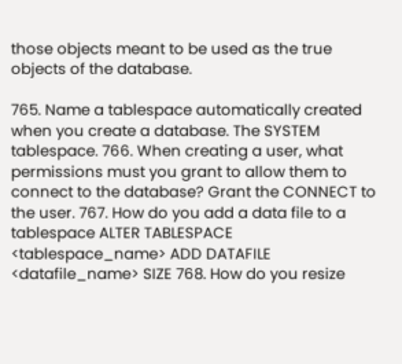those objects meant to be used as the true objects of the database.

765. Name a tablespace automatically created when you create a database. The SYSTEM tablespace. 766. When creating a user, what permissions must you grant to allow them to connect to the database? Grant the CONNECT to the user. 767. How do you add a data file to a tablespace ALTER TABLESPACE <tablespace_name> ADD DATAFILE <datafile_name> SIZE 768. How do you resize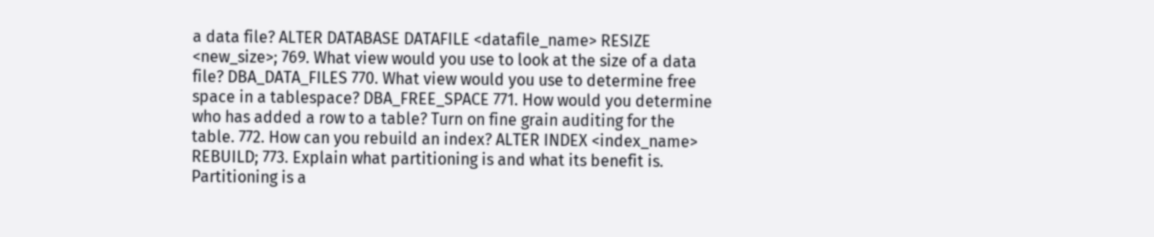a data file? ALTER DATABASE DATAFILE <datafile_name> RESIZE <new_size>; 769. What view would you use to look at the size of a data file? DBA_DATA_FILES 770. What view would you use to determine free space in a tablespace? DBA_FREE_SPACE 771. How would you determine who has added a row to a table? Turn on fine grain auditing for the table. 772. How can you rebuild an index? ALTER INDEX <index_name> REBUILD; 773. Explain what partitioning is and what its benefit is. Partitioning is a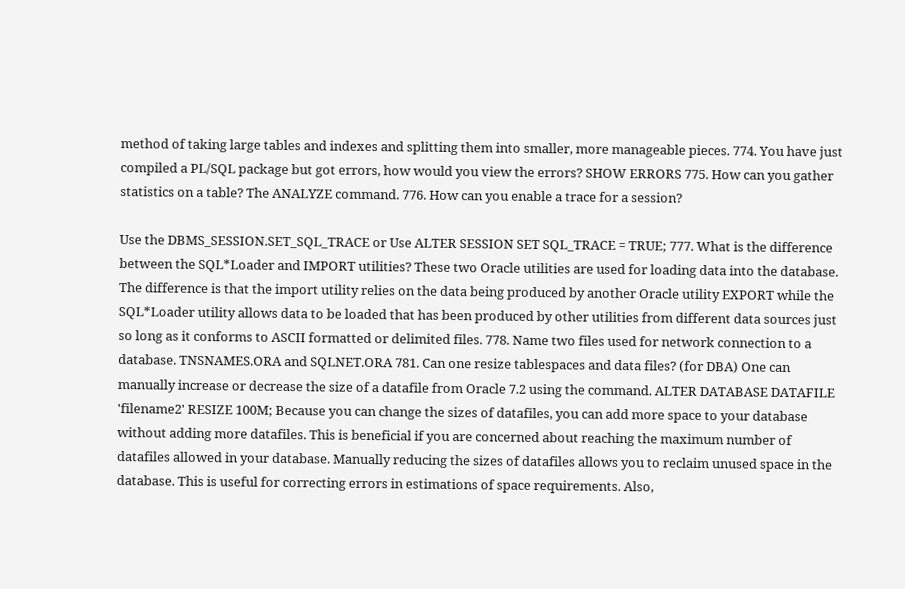method of taking large tables and indexes and splitting them into smaller, more manageable pieces. 774. You have just compiled a PL/SQL package but got errors, how would you view the errors? SHOW ERRORS 775. How can you gather statistics on a table? The ANALYZE command. 776. How can you enable a trace for a session?

Use the DBMS_SESSION.SET_SQL_TRACE or Use ALTER SESSION SET SQL_TRACE = TRUE; 777. What is the difference between the SQL*Loader and IMPORT utilities? These two Oracle utilities are used for loading data into the database. The difference is that the import utility relies on the data being produced by another Oracle utility EXPORT while the SQL*Loader utility allows data to be loaded that has been produced by other utilities from different data sources just so long as it conforms to ASCII formatted or delimited files. 778. Name two files used for network connection to a database. TNSNAMES.ORA and SQLNET.ORA 781. Can one resize tablespaces and data files? (for DBA) One can manually increase or decrease the size of a datafile from Oracle 7.2 using the command. ALTER DATABASE DATAFILE 'filename2' RESIZE 100M; Because you can change the sizes of datafiles, you can add more space to your database without adding more datafiles. This is beneficial if you are concerned about reaching the maximum number of datafiles allowed in your database. Manually reducing the sizes of datafiles allows you to reclaim unused space in the database. This is useful for correcting errors in estimations of space requirements. Also,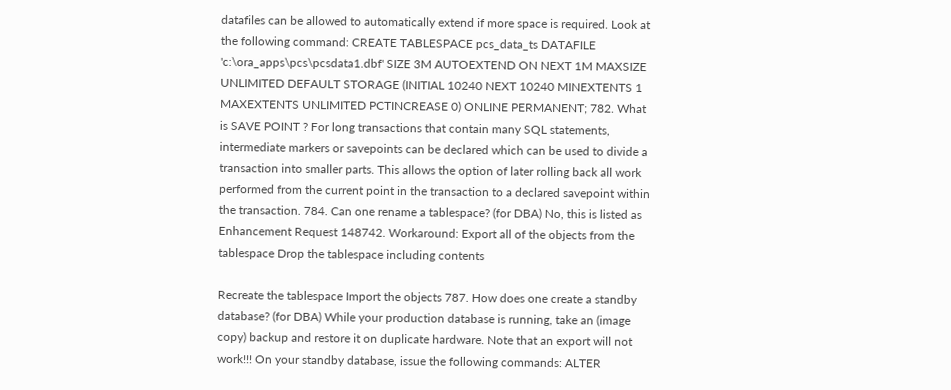datafiles can be allowed to automatically extend if more space is required. Look at the following command: CREATE TABLESPACE pcs_data_ts DATAFILE 'c:\ora_apps\pcs\pcsdata1.dbf' SIZE 3M AUTOEXTEND ON NEXT 1M MAXSIZE UNLIMITED DEFAULT STORAGE (INITIAL 10240 NEXT 10240 MINEXTENTS 1 MAXEXTENTS UNLIMITED PCTINCREASE 0) ONLINE PERMANENT; 782. What is SAVE POINT ? For long transactions that contain many SQL statements, intermediate markers or savepoints can be declared which can be used to divide a transaction into smaller parts. This allows the option of later rolling back all work performed from the current point in the transaction to a declared savepoint within the transaction. 784. Can one rename a tablespace? (for DBA) No, this is listed as Enhancement Request 148742. Workaround: Export all of the objects from the tablespace Drop the tablespace including contents

Recreate the tablespace Import the objects 787. How does one create a standby database? (for DBA) While your production database is running, take an (image copy) backup and restore it on duplicate hardware. Note that an export will not work!!! On your standby database, issue the following commands: ALTER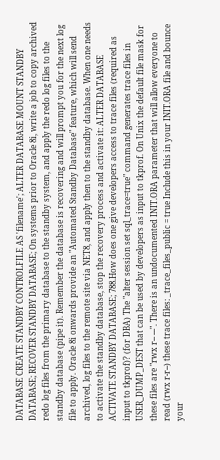DATABASE CREATE STANDBY CONTROLFILE AS 'filename'; ALTER DATABASE MOUNT STANDBY DATABASE; RECOVER STANDBY DATABASE; On systems prior to Oracle 8i, write a job to copy archived redo log files from the primary database to the standby system, and apply the redo log files to the standby database (pipe it). Remember the database is recovering and will prompt you for the next log file to apply. Oracle 8i onwards provide an "Automated Standby Database" feature, which will send archived, log files to the remote site via NET8, and apply then to the standby database. When one needs to activate the standby database, stop the recovery process and activate it: ALTER DATABASE ACTIVATE STANDBY DATABASE; 788.How does one give developers access to trace files (required as input to tkprof)? (for DBA) The "alter session set sql_trace=true" command generates trace files in USER_DUMP_DEST that can be used by developers as input to tkprof. On Unix the default file mask for these files are "rwx r-- ---". There is an undocumented INIT.ORA parameter that will allow everyone to read (rwx r-r--) these trace files: _trace_files_public = true Include this in your INIT.ORA file and bounce your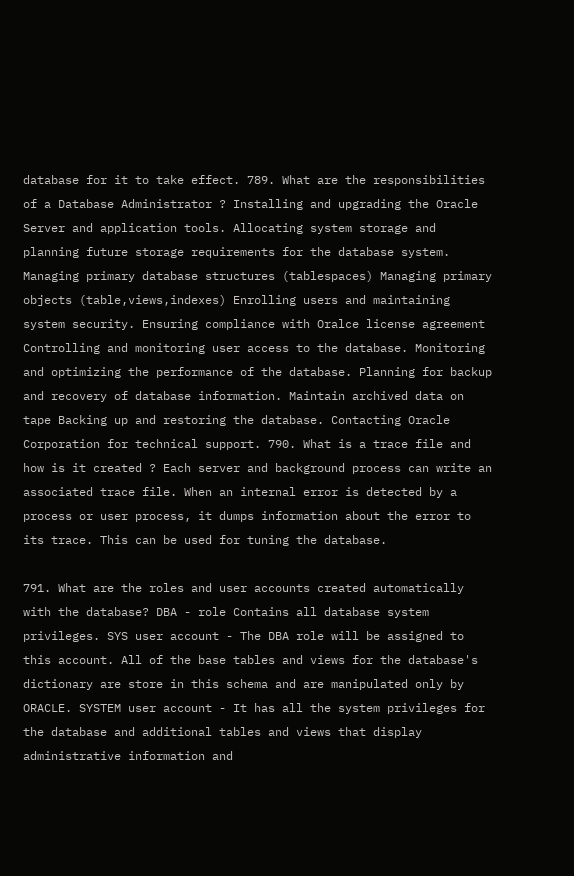database for it to take effect. 789. What are the responsibilities of a Database Administrator ? Installing and upgrading the Oracle Server and application tools. Allocating system storage and planning future storage requirements for the database system. Managing primary database structures (tablespaces) Managing primary objects (table,views,indexes) Enrolling users and maintaining system security. Ensuring compliance with Oralce license agreement Controlling and monitoring user access to the database. Monitoring and optimizing the performance of the database. Planning for backup and recovery of database information. Maintain archived data on tape Backing up and restoring the database. Contacting Oracle Corporation for technical support. 790. What is a trace file and how is it created ? Each server and background process can write an associated trace file. When an internal error is detected by a process or user process, it dumps information about the error to its trace. This can be used for tuning the database.

791. What are the roles and user accounts created automatically with the database? DBA - role Contains all database system privileges. SYS user account - The DBA role will be assigned to this account. All of the base tables and views for the database's dictionary are store in this schema and are manipulated only by ORACLE. SYSTEM user account - It has all the system privileges for the database and additional tables and views that display administrative information and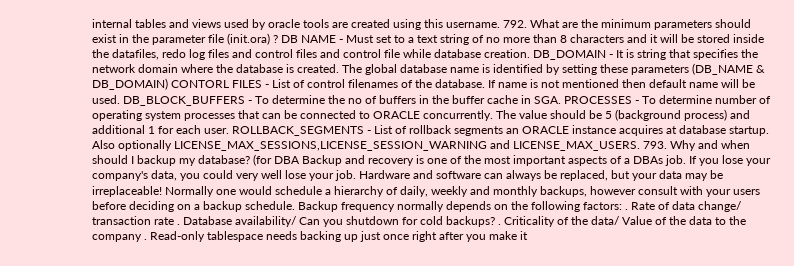internal tables and views used by oracle tools are created using this username. 792. What are the minimum parameters should exist in the parameter file (init.ora) ? DB NAME - Must set to a text string of no more than 8 characters and it will be stored inside the datafiles, redo log files and control files and control file while database creation. DB_DOMAIN - It is string that specifies the network domain where the database is created. The global database name is identified by setting these parameters (DB_NAME & DB_DOMAIN) CONTORL FILES - List of control filenames of the database. If name is not mentioned then default name will be used. DB_BLOCK_BUFFERS - To determine the no of buffers in the buffer cache in SGA. PROCESSES - To determine number of operating system processes that can be connected to ORACLE concurrently. The value should be 5 (background process) and additional 1 for each user. ROLLBACK_SEGMENTS - List of rollback segments an ORACLE instance acquires at database startup. Also optionally LICENSE_MAX_SESSIONS,LICENSE_SESSION_WARNING and LICENSE_MAX_USERS. 793. Why and when should I backup my database? (for DBA Backup and recovery is one of the most important aspects of a DBAs job. If you lose your company's data, you could very well lose your job. Hardware and software can always be replaced, but your data may be irreplaceable! Normally one would schedule a hierarchy of daily, weekly and monthly backups, however consult with your users before deciding on a backup schedule. Backup frequency normally depends on the following factors: . Rate of data change/ transaction rate . Database availability/ Can you shutdown for cold backups? . Criticality of the data/ Value of the data to the company . Read-only tablespace needs backing up just once right after you make it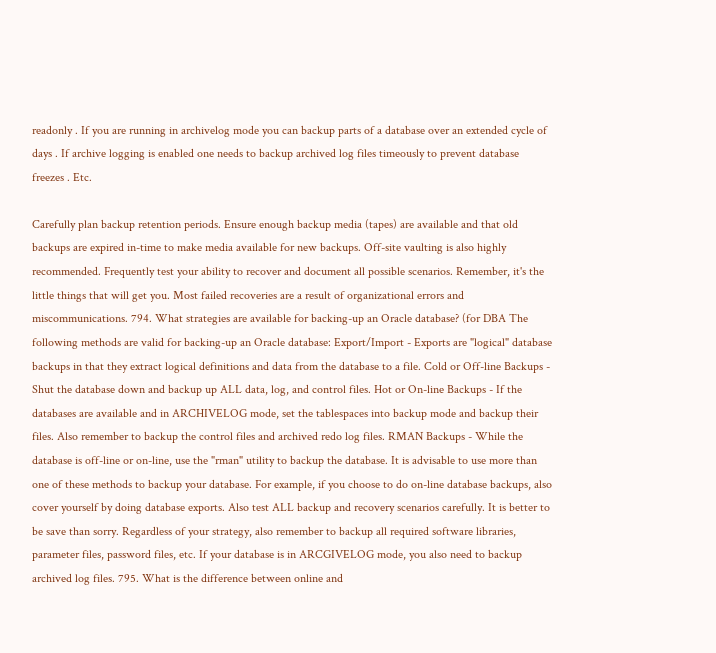readonly . If you are running in archivelog mode you can backup parts of a database over an extended cycle of days . If archive logging is enabled one needs to backup archived log files timeously to prevent database freezes . Etc.

Carefully plan backup retention periods. Ensure enough backup media (tapes) are available and that old backups are expired in-time to make media available for new backups. Off-site vaulting is also highly recommended. Frequently test your ability to recover and document all possible scenarios. Remember, it's the little things that will get you. Most failed recoveries are a result of organizational errors and miscommunications. 794. What strategies are available for backing-up an Oracle database? (for DBA The following methods are valid for backing-up an Oracle database: Export/Import - Exports are "logical" database backups in that they extract logical definitions and data from the database to a file. Cold or Off-line Backups - Shut the database down and backup up ALL data, log, and control files. Hot or On-line Backups - If the databases are available and in ARCHIVELOG mode, set the tablespaces into backup mode and backup their files. Also remember to backup the control files and archived redo log files. RMAN Backups - While the database is off-line or on-line, use the "rman" utility to backup the database. It is advisable to use more than one of these methods to backup your database. For example, if you choose to do on-line database backups, also cover yourself by doing database exports. Also test ALL backup and recovery scenarios carefully. It is better to be save than sorry. Regardless of your strategy, also remember to backup all required software libraries, parameter files, password files, etc. If your database is in ARCGIVELOG mode, you also need to backup archived log files. 795. What is the difference between online and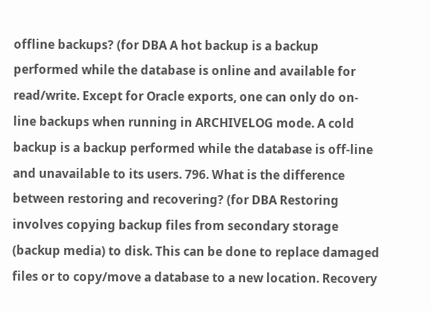offline backups? (for DBA A hot backup is a backup performed while the database is online and available for read/write. Except for Oracle exports, one can only do on-line backups when running in ARCHIVELOG mode. A cold backup is a backup performed while the database is off-line and unavailable to its users. 796. What is the difference between restoring and recovering? (for DBA Restoring involves copying backup files from secondary storage (backup media) to disk. This can be done to replace damaged files or to copy/move a database to a new location. Recovery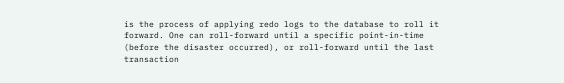is the process of applying redo logs to the database to roll it forward. One can roll-forward until a specific point-in-time (before the disaster occurred), or roll-forward until the last transaction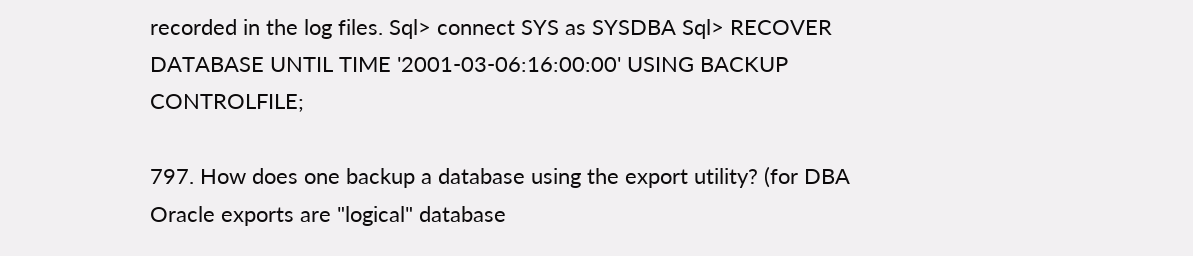recorded in the log files. Sql> connect SYS as SYSDBA Sql> RECOVER DATABASE UNTIL TIME '2001-03-06:16:00:00' USING BACKUP CONTROLFILE;

797. How does one backup a database using the export utility? (for DBA Oracle exports are "logical" database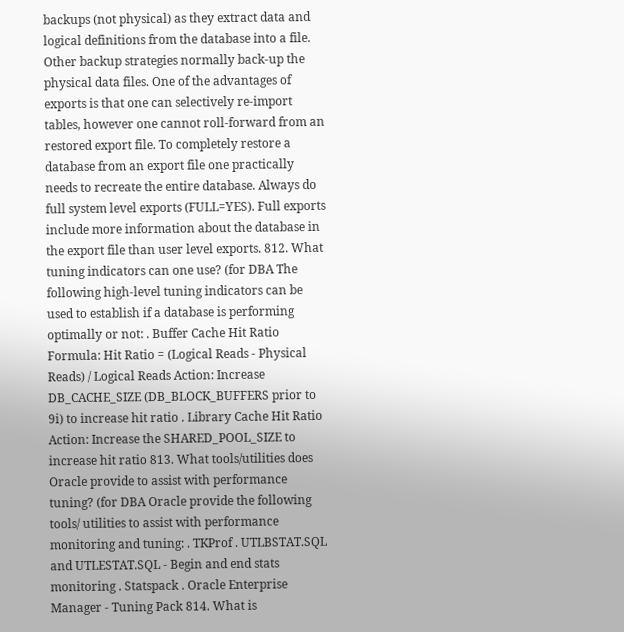backups (not physical) as they extract data and logical definitions from the database into a file. Other backup strategies normally back-up the physical data files. One of the advantages of exports is that one can selectively re-import tables, however one cannot roll-forward from an restored export file. To completely restore a database from an export file one practically needs to recreate the entire database. Always do full system level exports (FULL=YES). Full exports include more information about the database in the export file than user level exports. 812. What tuning indicators can one use? (for DBA The following high-level tuning indicators can be used to establish if a database is performing optimally or not: . Buffer Cache Hit Ratio Formula: Hit Ratio = (Logical Reads - Physical Reads) / Logical Reads Action: Increase DB_CACHE_SIZE (DB_BLOCK_BUFFERS prior to 9i) to increase hit ratio . Library Cache Hit Ratio Action: Increase the SHARED_POOL_SIZE to increase hit ratio 813. What tools/utilities does Oracle provide to assist with performance tuning? (for DBA Oracle provide the following tools/ utilities to assist with performance monitoring and tuning: . TKProf . UTLBSTAT.SQL and UTLESTAT.SQL - Begin and end stats monitoring . Statspack . Oracle Enterprise Manager - Tuning Pack 814. What is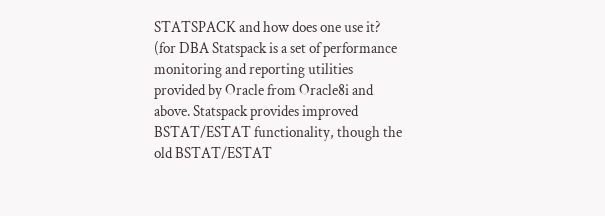STATSPACK and how does one use it? (for DBA Statspack is a set of performance monitoring and reporting utilities provided by Oracle from Oracle8i and above. Statspack provides improved BSTAT/ESTAT functionality, though the old BSTAT/ESTAT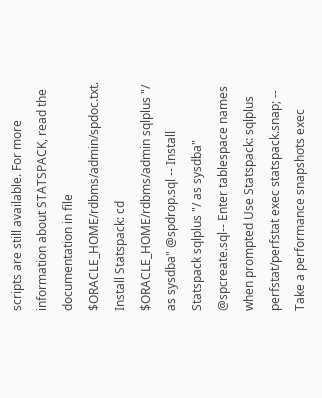scripts are still available. For more information about STATSPACK, read the documentation in file $ORACLE_HOME/rdbms/admin/spdoc.txt. Install Statspack: cd $ORACLE_HOME/rdbms/admin sqlplus "/ as sysdba" @spdrop.sql -- Install Statspack sqlplus "/ as sysdba" @spcreate.sql-- Enter tablespace names when prompted Use Statspack: sqlplus perfstat/perfstat exec statspack.snap; -- Take a performance snapshots exec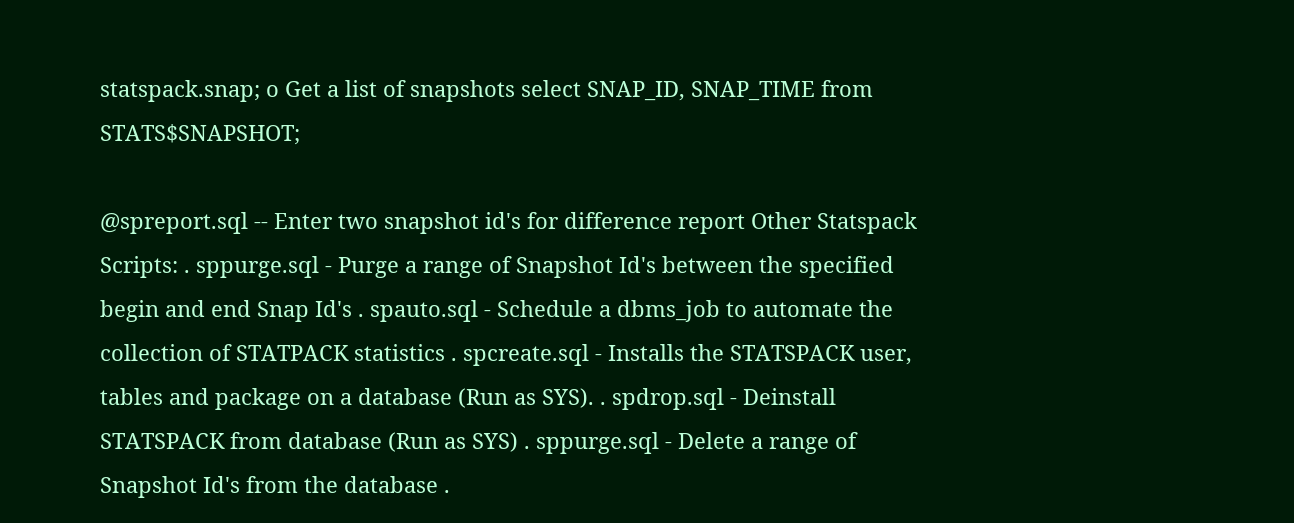statspack.snap; o Get a list of snapshots select SNAP_ID, SNAP_TIME from STATS$SNAPSHOT;

@spreport.sql -- Enter two snapshot id's for difference report Other Statspack Scripts: . sppurge.sql - Purge a range of Snapshot Id's between the specified begin and end Snap Id's . spauto.sql - Schedule a dbms_job to automate the collection of STATPACK statistics . spcreate.sql - Installs the STATSPACK user, tables and package on a database (Run as SYS). . spdrop.sql - Deinstall STATSPACK from database (Run as SYS) . sppurge.sql - Delete a range of Snapshot Id's from the database .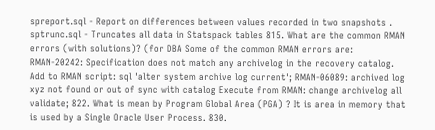spreport.sql - Report on differences between values recorded in two snapshots . sptrunc.sql - Truncates all data in Statspack tables 815. What are the common RMAN errors (with solutions)? (for DBA Some of the common RMAN errors are: RMAN-20242: Specification does not match any archivelog in the recovery catalog. Add to RMAN script: sql 'alter system archive log current'; RMAN-06089: archived log xyz not found or out of sync with catalog Execute from RMAN: change archivelog all validate; 822. What is mean by Program Global Area (PGA) ? It is area in memory that is used by a Single Oracle User Process. 830.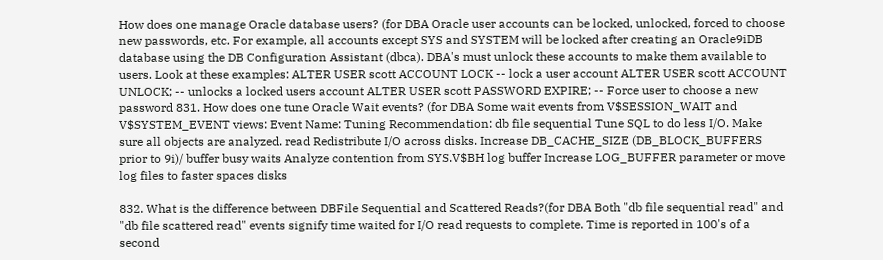How does one manage Oracle database users? (for DBA Oracle user accounts can be locked, unlocked, forced to choose new passwords, etc. For example, all accounts except SYS and SYSTEM will be locked after creating an Oracle9iDB database using the DB Configuration Assistant (dbca). DBA's must unlock these accounts to make them available to users. Look at these examples: ALTER USER scott ACCOUNT LOCK -- lock a user account ALTER USER scott ACCOUNT UNLOCK; -- unlocks a locked users account ALTER USER scott PASSWORD EXPIRE; -- Force user to choose a new password 831. How does one tune Oracle Wait events? (for DBA Some wait events from V$SESSION_WAIT and V$SYSTEM_EVENT views: Event Name: Tuning Recommendation: db file sequential Tune SQL to do less I/O. Make sure all objects are analyzed. read Redistribute I/O across disks. Increase DB_CACHE_SIZE (DB_BLOCK_BUFFERS prior to 9i)/ buffer busy waits Analyze contention from SYS.V$BH log buffer Increase LOG_BUFFER parameter or move log files to faster spaces disks

832. What is the difference between DBFile Sequential and Scattered Reads?(for DBA Both "db file sequential read" and "db file scattered read" events signify time waited for I/O read requests to complete. Time is reported in 100's of a second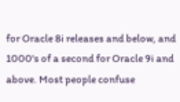for Oracle 8i releases and below, and 1000's of a second for Oracle 9i and above. Most people confuse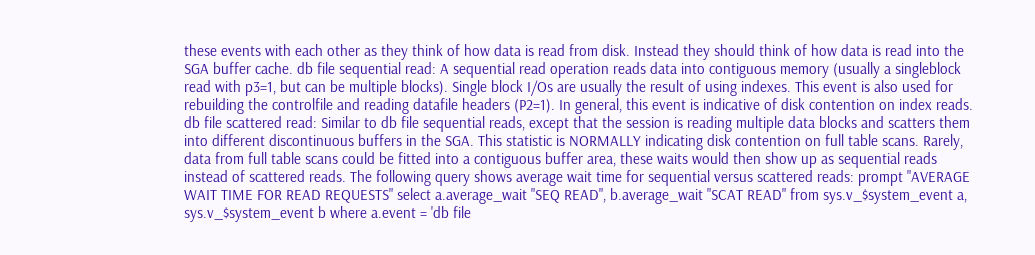these events with each other as they think of how data is read from disk. Instead they should think of how data is read into the SGA buffer cache. db file sequential read: A sequential read operation reads data into contiguous memory (usually a singleblock read with p3=1, but can be multiple blocks). Single block I/Os are usually the result of using indexes. This event is also used for rebuilding the controlfile and reading datafile headers (P2=1). In general, this event is indicative of disk contention on index reads. db file scattered read: Similar to db file sequential reads, except that the session is reading multiple data blocks and scatters them into different discontinuous buffers in the SGA. This statistic is NORMALLY indicating disk contention on full table scans. Rarely, data from full table scans could be fitted into a contiguous buffer area, these waits would then show up as sequential reads instead of scattered reads. The following query shows average wait time for sequential versus scattered reads: prompt "AVERAGE WAIT TIME FOR READ REQUESTS" select a.average_wait "SEQ READ", b.average_wait "SCAT READ" from sys.v_$system_event a, sys.v_$system_event b where a.event = 'db file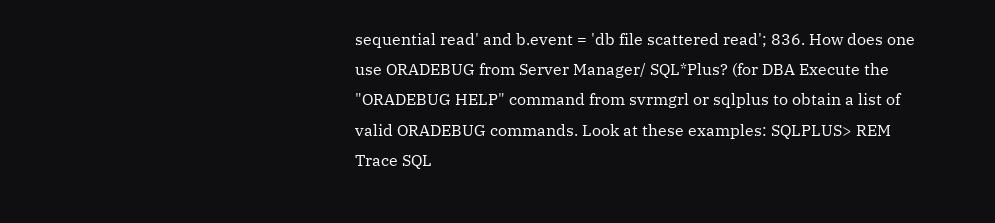sequential read' and b.event = 'db file scattered read'; 836. How does one use ORADEBUG from Server Manager/ SQL*Plus? (for DBA Execute the "ORADEBUG HELP" command from svrmgrl or sqlplus to obtain a list of valid ORADEBUG commands. Look at these examples: SQLPLUS> REM Trace SQL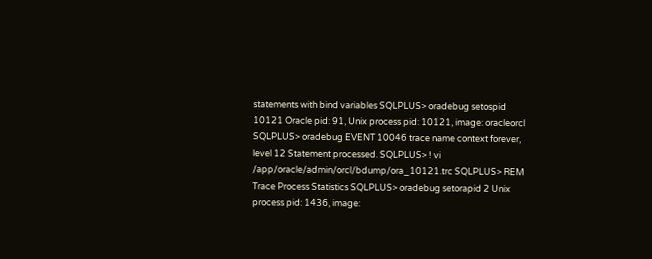statements with bind variables SQLPLUS> oradebug setospid 10121 Oracle pid: 91, Unix process pid: 10121, image: oracleorcl SQLPLUS> oradebug EVENT 10046 trace name context forever, level 12 Statement processed. SQLPLUS> ! vi /app/oracle/admin/orcl/bdump/ora_10121.trc SQLPLUS> REM Trace Process Statistics SQLPLUS> oradebug setorapid 2 Unix process pid: 1436, image: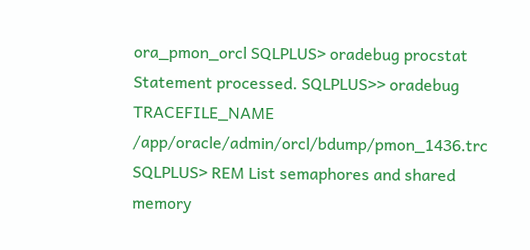ora_pmon_orcl SQLPLUS> oradebug procstat Statement processed. SQLPLUS>> oradebug TRACEFILE_NAME /app/oracle/admin/orcl/bdump/pmon_1436.trc SQLPLUS> REM List semaphores and shared memory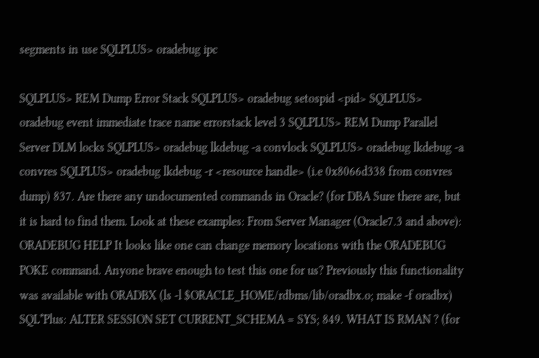segments in use SQLPLUS> oradebug ipc

SQLPLUS> REM Dump Error Stack SQLPLUS> oradebug setospid <pid> SQLPLUS> oradebug event immediate trace name errorstack level 3 SQLPLUS> REM Dump Parallel Server DLM locks SQLPLUS> oradebug lkdebug -a convlock SQLPLUS> oradebug lkdebug -a convres SQLPLUS> oradebug lkdebug -r <resource handle> (i.e 0x8066d338 from convres dump) 837. Are there any undocumented commands in Oracle? (for DBA Sure there are, but it is hard to find them. Look at these examples: From Server Manager (Oracle7.3 and above): ORADEBUG HELP It looks like one can change memory locations with the ORADEBUG POKE command. Anyone brave enough to test this one for us? Previously this functionality was available with ORADBX (ls -l $ORACLE_HOME/rdbms/lib/oradbx.o; make -f oradbx) SQL*Plus: ALTER SESSION SET CURRENT_SCHEMA = SYS; 849. WHAT IS RMAN ? (for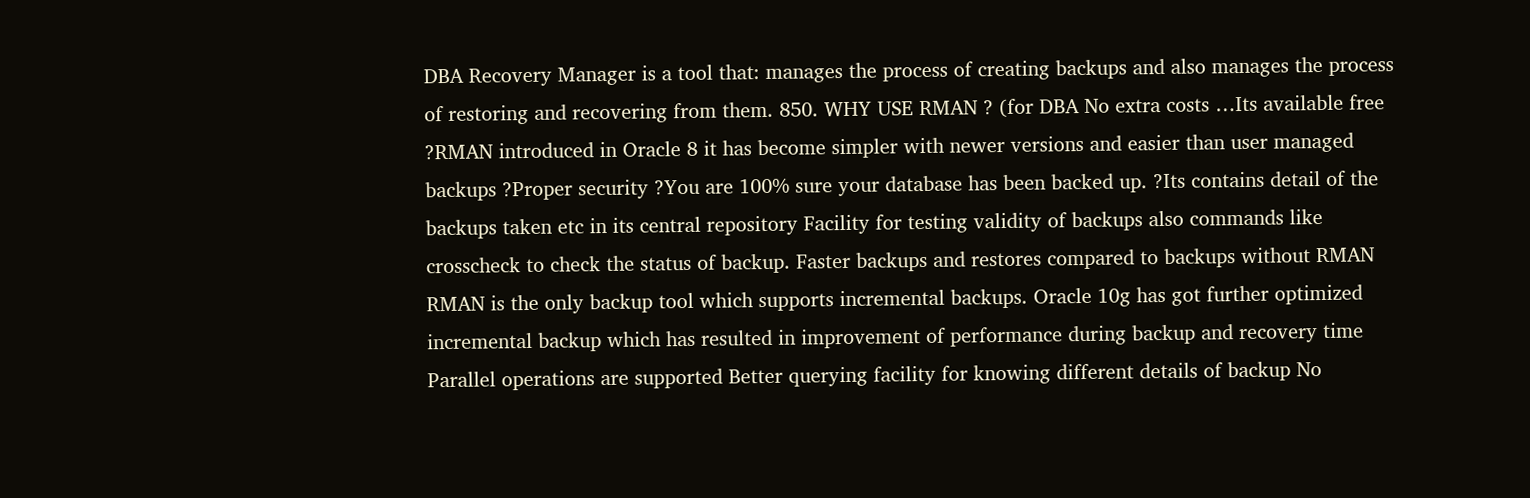DBA Recovery Manager is a tool that: manages the process of creating backups and also manages the process of restoring and recovering from them. 850. WHY USE RMAN ? (for DBA No extra costs …Its available free ?RMAN introduced in Oracle 8 it has become simpler with newer versions and easier than user managed backups ?Proper security ?You are 100% sure your database has been backed up. ?Its contains detail of the backups taken etc in its central repository Facility for testing validity of backups also commands like crosscheck to check the status of backup. Faster backups and restores compared to backups without RMAN RMAN is the only backup tool which supports incremental backups. Oracle 10g has got further optimized incremental backup which has resulted in improvement of performance during backup and recovery time Parallel operations are supported Better querying facility for knowing different details of backup No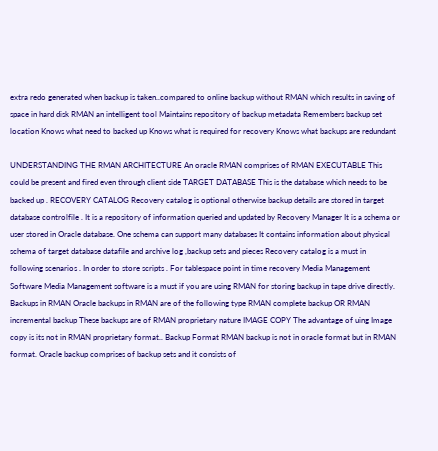extra redo generated when backup is taken..compared to online backup without RMAN which results in saving of space in hard disk RMAN an intelligent tool Maintains repository of backup metadata Remembers backup set location Knows what need to backed up Knows what is required for recovery Knows what backups are redundant

UNDERSTANDING THE RMAN ARCHITECTURE An oracle RMAN comprises of RMAN EXECUTABLE This could be present and fired even through client side TARGET DATABASE This is the database which needs to be backed up . RECOVERY CATALOG Recovery catalog is optional otherwise backup details are stored in target database controlfile . It is a repository of information queried and updated by Recovery Manager It is a schema or user stored in Oracle database. One schema can support many databases It contains information about physical schema of target database datafile and archive log ,backup sets and pieces Recovery catalog is a must in following scenarios . In order to store scripts . For tablespace point in time recovery Media Management Software Media Management software is a must if you are using RMAN for storing backup in tape drive directly. Backups in RMAN Oracle backups in RMAN are of the following type RMAN complete backup OR RMAN incremental backup These backups are of RMAN proprietary nature IMAGE COPY The advantage of uing Image copy is its not in RMAN proprietary format.. Backup Format RMAN backup is not in oracle format but in RMAN format. Oracle backup comprises of backup sets and it consists of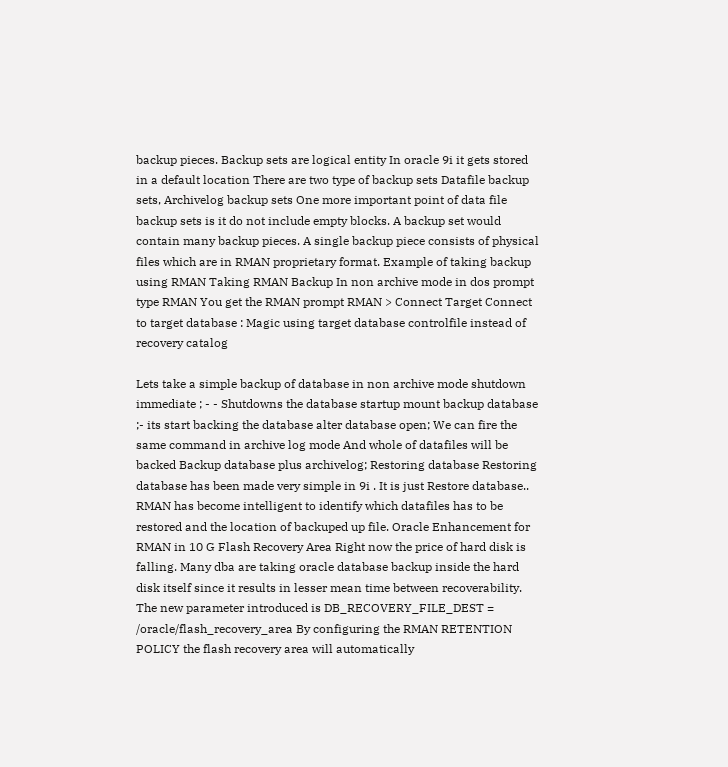backup pieces. Backup sets are logical entity In oracle 9i it gets stored in a default location There are two type of backup sets Datafile backup sets, Archivelog backup sets One more important point of data file backup sets is it do not include empty blocks. A backup set would contain many backup pieces. A single backup piece consists of physical files which are in RMAN proprietary format. Example of taking backup using RMAN Taking RMAN Backup In non archive mode in dos prompt type RMAN You get the RMAN prompt RMAN > Connect Target Connect to target database : Magic using target database controlfile instead of recovery catalog

Lets take a simple backup of database in non archive mode shutdown immediate ; - - Shutdowns the database startup mount backup database ;- its start backing the database alter database open; We can fire the same command in archive log mode And whole of datafiles will be backed Backup database plus archivelog; Restoring database Restoring database has been made very simple in 9i . It is just Restore database.. RMAN has become intelligent to identify which datafiles has to be restored and the location of backuped up file. Oracle Enhancement for RMAN in 10 G Flash Recovery Area Right now the price of hard disk is falling. Many dba are taking oracle database backup inside the hard disk itself since it results in lesser mean time between recoverability. The new parameter introduced is DB_RECOVERY_FILE_DEST = /oracle/flash_recovery_area By configuring the RMAN RETENTION POLICY the flash recovery area will automatically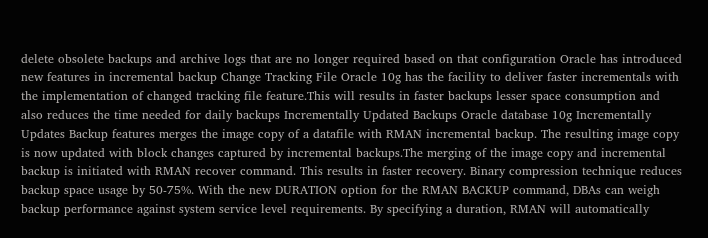delete obsolete backups and archive logs that are no longer required based on that configuration Oracle has introduced new features in incremental backup Change Tracking File Oracle 10g has the facility to deliver faster incrementals with the implementation of changed tracking file feature.This will results in faster backups lesser space consumption and also reduces the time needed for daily backups Incrementally Updated Backups Oracle database 10g Incrementally Updates Backup features merges the image copy of a datafile with RMAN incremental backup. The resulting image copy is now updated with block changes captured by incremental backups.The merging of the image copy and incremental backup is initiated with RMAN recover command. This results in faster recovery. Binary compression technique reduces backup space usage by 50-75%. With the new DURATION option for the RMAN BACKUP command, DBAs can weigh backup performance against system service level requirements. By specifying a duration, RMAN will automatically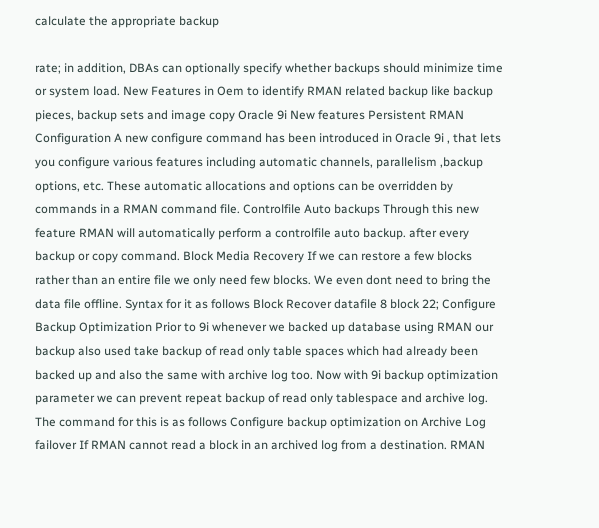calculate the appropriate backup

rate; in addition, DBAs can optionally specify whether backups should minimize time or system load. New Features in Oem to identify RMAN related backup like backup pieces, backup sets and image copy Oracle 9i New features Persistent RMAN Configuration A new configure command has been introduced in Oracle 9i , that lets you configure various features including automatic channels, parallelism ,backup options, etc. These automatic allocations and options can be overridden by commands in a RMAN command file. Controlfile Auto backups Through this new feature RMAN will automatically perform a controlfile auto backup. after every backup or copy command. Block Media Recovery If we can restore a few blocks rather than an entire file we only need few blocks. We even dont need to bring the data file offline. Syntax for it as follows Block Recover datafile 8 block 22; Configure Backup Optimization Prior to 9i whenever we backed up database using RMAN our backup also used take backup of read only table spaces which had already been backed up and also the same with archive log too. Now with 9i backup optimization parameter we can prevent repeat backup of read only tablespace and archive log. The command for this is as follows Configure backup optimization on Archive Log failover If RMAN cannot read a block in an archived log from a destination. RMAN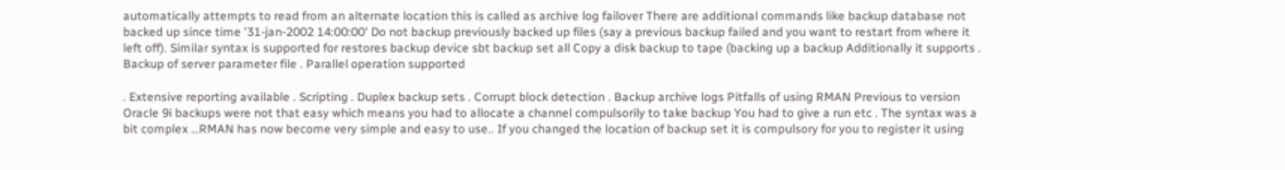automatically attempts to read from an alternate location this is called as archive log failover There are additional commands like backup database not backed up since time '31-jan-2002 14:00:00' Do not backup previously backed up files (say a previous backup failed and you want to restart from where it left off). Similar syntax is supported for restores backup device sbt backup set all Copy a disk backup to tape (backing up a backup Additionally it supports . Backup of server parameter file . Parallel operation supported

. Extensive reporting available . Scripting . Duplex backup sets . Corrupt block detection . Backup archive logs Pitfalls of using RMAN Previous to version Oracle 9i backups were not that easy which means you had to allocate a channel compulsorily to take backup You had to give a run etc . The syntax was a bit complex …RMAN has now become very simple and easy to use.. If you changed the location of backup set it is compulsory for you to register it using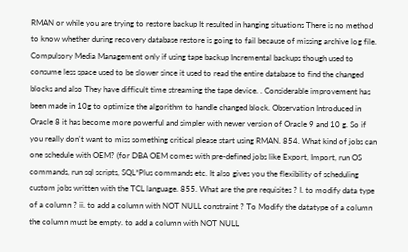RMAN or while you are trying to restore backup It resulted in hanging situations There is no method to know whether during recovery database restore is going to fail because of missing archive log file. Compulsory Media Management only if using tape backup Incremental backups though used to consume less space used to be slower since it used to read the entire database to find the changed blocks and also They have difficult time streaming the tape device. . Considerable improvement has been made in 10g to optimize the algorithm to handle changed block. Observation Introduced in Oracle 8 it has become more powerful and simpler with newer version of Oracle 9 and 10 g. So if you really don't want to miss something critical please start using RMAN. 854. What kind of jobs can one schedule with OEM? (for DBA OEM comes with pre-defined jobs like Export, Import, run OS commands, run sql scripts, SQL*Plus commands etc. It also gives you the flexibility of scheduling custom jobs written with the TCL language. 855. What are the pre requisites ? I. to modify data type of a column ? ii. to add a column with NOT NULL constraint ? To Modify the datatype of a column the column must be empty. to add a column with NOT NULL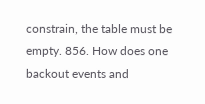constrain, the table must be empty. 856. How does one backout events and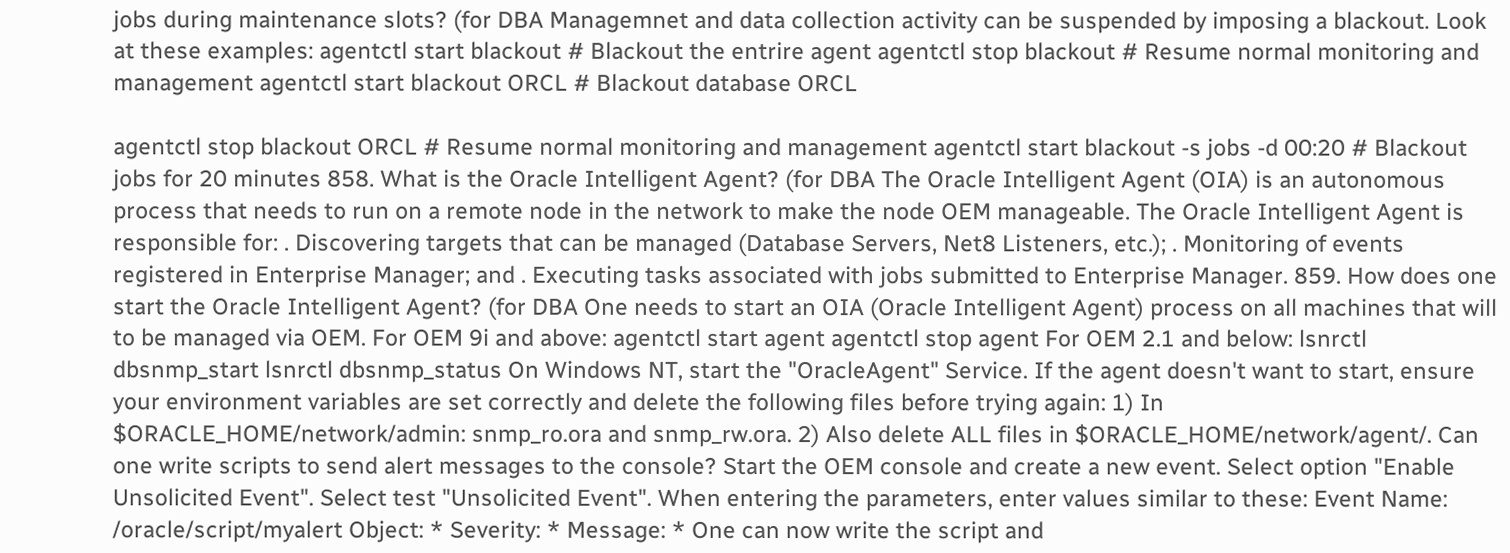jobs during maintenance slots? (for DBA Managemnet and data collection activity can be suspended by imposing a blackout. Look at these examples: agentctl start blackout # Blackout the entrire agent agentctl stop blackout # Resume normal monitoring and management agentctl start blackout ORCL # Blackout database ORCL

agentctl stop blackout ORCL # Resume normal monitoring and management agentctl start blackout -s jobs -d 00:20 # Blackout jobs for 20 minutes 858. What is the Oracle Intelligent Agent? (for DBA The Oracle Intelligent Agent (OIA) is an autonomous process that needs to run on a remote node in the network to make the node OEM manageable. The Oracle Intelligent Agent is responsible for: . Discovering targets that can be managed (Database Servers, Net8 Listeners, etc.); . Monitoring of events registered in Enterprise Manager; and . Executing tasks associated with jobs submitted to Enterprise Manager. 859. How does one start the Oracle Intelligent Agent? (for DBA One needs to start an OIA (Oracle Intelligent Agent) process on all machines that will to be managed via OEM. For OEM 9i and above: agentctl start agent agentctl stop agent For OEM 2.1 and below: lsnrctl dbsnmp_start lsnrctl dbsnmp_status On Windows NT, start the "OracleAgent" Service. If the agent doesn't want to start, ensure your environment variables are set correctly and delete the following files before trying again: 1) In $ORACLE_HOME/network/admin: snmp_ro.ora and snmp_rw.ora. 2) Also delete ALL files in $ORACLE_HOME/network/agent/. Can one write scripts to send alert messages to the console? Start the OEM console and create a new event. Select option "Enable Unsolicited Event". Select test "Unsolicited Event". When entering the parameters, enter values similar to these: Event Name: /oracle/script/myalert Object: * Severity: * Message: * One can now write the script and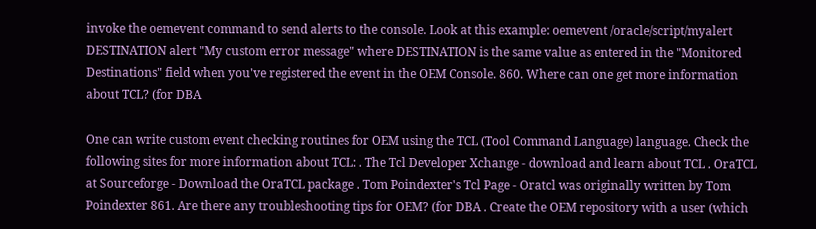invoke the oemevent command to send alerts to the console. Look at this example: oemevent /oracle/script/myalert DESTINATION alert "My custom error message" where DESTINATION is the same value as entered in the "Monitored Destinations" field when you've registered the event in the OEM Console. 860. Where can one get more information about TCL? (for DBA

One can write custom event checking routines for OEM using the TCL (Tool Command Language) language. Check the following sites for more information about TCL: . The Tcl Developer Xchange - download and learn about TCL . OraTCL at Sourceforge - Download the OraTCL package . Tom Poindexter's Tcl Page - Oratcl was originally written by Tom Poindexter 861. Are there any troubleshooting tips for OEM? (for DBA . Create the OEM repository with a user (which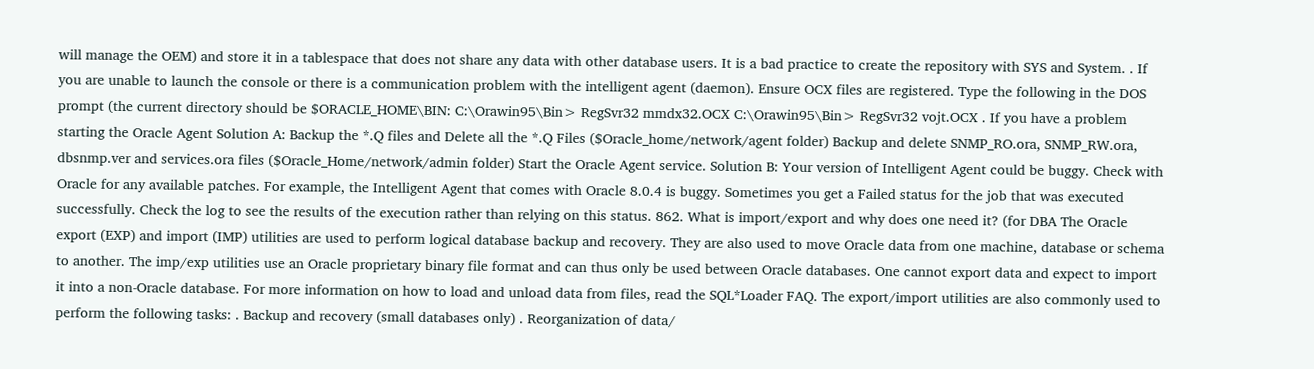will manage the OEM) and store it in a tablespace that does not share any data with other database users. It is a bad practice to create the repository with SYS and System. . If you are unable to launch the console or there is a communication problem with the intelligent agent (daemon). Ensure OCX files are registered. Type the following in the DOS prompt (the current directory should be $ORACLE_HOME\BIN: C:\Orawin95\Bin> RegSvr32 mmdx32.OCX C:\Orawin95\Bin> RegSvr32 vojt.OCX . If you have a problem starting the Oracle Agent Solution A: Backup the *.Q files and Delete all the *.Q Files ($Oracle_home/network/agent folder) Backup and delete SNMP_RO.ora, SNMP_RW.ora, dbsnmp.ver and services.ora files ($Oracle_Home/network/admin folder) Start the Oracle Agent service. Solution B: Your version of Intelligent Agent could be buggy. Check with Oracle for any available patches. For example, the Intelligent Agent that comes with Oracle 8.0.4 is buggy. Sometimes you get a Failed status for the job that was executed successfully. Check the log to see the results of the execution rather than relying on this status. 862. What is import/export and why does one need it? (for DBA The Oracle export (EXP) and import (IMP) utilities are used to perform logical database backup and recovery. They are also used to move Oracle data from one machine, database or schema to another. The imp/exp utilities use an Oracle proprietary binary file format and can thus only be used between Oracle databases. One cannot export data and expect to import it into a non-Oracle database. For more information on how to load and unload data from files, read the SQL*Loader FAQ. The export/import utilities are also commonly used to perform the following tasks: . Backup and recovery (small databases only) . Reorganization of data/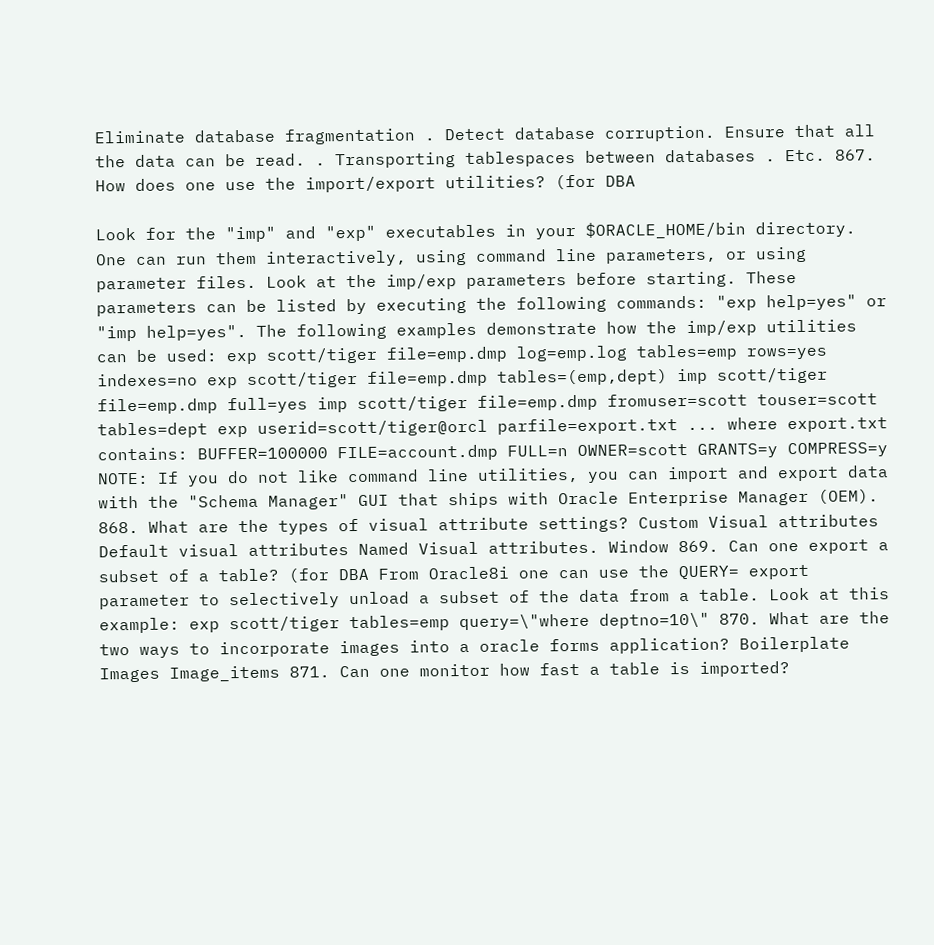Eliminate database fragmentation . Detect database corruption. Ensure that all the data can be read. . Transporting tablespaces between databases . Etc. 867. How does one use the import/export utilities? (for DBA

Look for the "imp" and "exp" executables in your $ORACLE_HOME/bin directory. One can run them interactively, using command line parameters, or using parameter files. Look at the imp/exp parameters before starting. These parameters can be listed by executing the following commands: "exp help=yes" or "imp help=yes". The following examples demonstrate how the imp/exp utilities can be used: exp scott/tiger file=emp.dmp log=emp.log tables=emp rows=yes indexes=no exp scott/tiger file=emp.dmp tables=(emp,dept) imp scott/tiger file=emp.dmp full=yes imp scott/tiger file=emp.dmp fromuser=scott touser=scott tables=dept exp userid=scott/tiger@orcl parfile=export.txt ... where export.txt contains: BUFFER=100000 FILE=account.dmp FULL=n OWNER=scott GRANTS=y COMPRESS=y NOTE: If you do not like command line utilities, you can import and export data with the "Schema Manager" GUI that ships with Oracle Enterprise Manager (OEM). 868. What are the types of visual attribute settings? Custom Visual attributes Default visual attributes Named Visual attributes. Window 869. Can one export a subset of a table? (for DBA From Oracle8i one can use the QUERY= export parameter to selectively unload a subset of the data from a table. Look at this example: exp scott/tiger tables=emp query=\"where deptno=10\" 870. What are the two ways to incorporate images into a oracle forms application? Boilerplate Images Image_items 871. Can one monitor how fast a table is imported?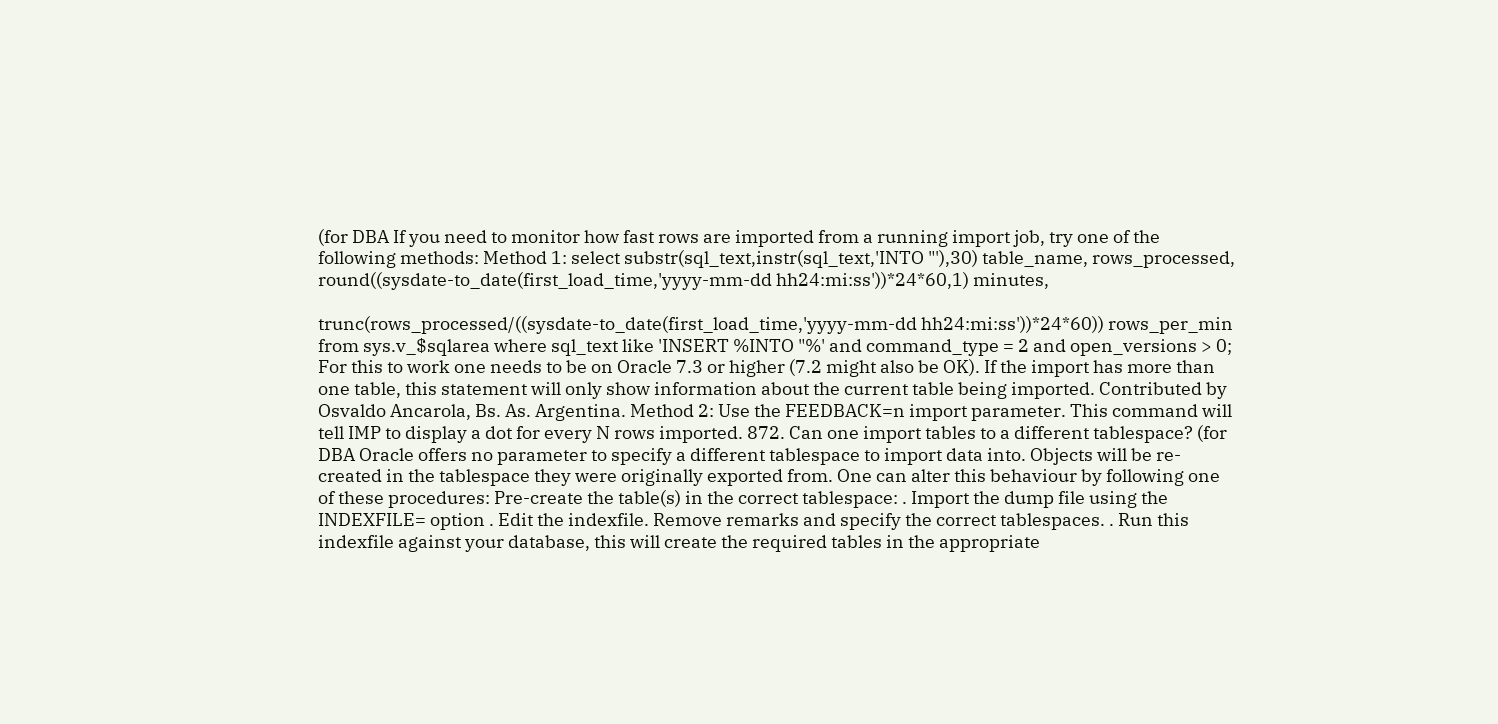(for DBA If you need to monitor how fast rows are imported from a running import job, try one of the following methods: Method 1: select substr(sql_text,instr(sql_text,'INTO "'),30) table_name, rows_processed, round((sysdate-to_date(first_load_time,'yyyy-mm-dd hh24:mi:ss'))*24*60,1) minutes,

trunc(rows_processed/((sysdate-to_date(first_load_time,'yyyy-mm-dd hh24:mi:ss'))*24*60)) rows_per_min from sys.v_$sqlarea where sql_text like 'INSERT %INTO "%' and command_type = 2 and open_versions > 0; For this to work one needs to be on Oracle 7.3 or higher (7.2 might also be OK). If the import has more than one table, this statement will only show information about the current table being imported. Contributed by Osvaldo Ancarola, Bs. As. Argentina. Method 2: Use the FEEDBACK=n import parameter. This command will tell IMP to display a dot for every N rows imported. 872. Can one import tables to a different tablespace? (for DBA Oracle offers no parameter to specify a different tablespace to import data into. Objects will be re-created in the tablespace they were originally exported from. One can alter this behaviour by following one of these procedures: Pre-create the table(s) in the correct tablespace: . Import the dump file using the INDEXFILE= option . Edit the indexfile. Remove remarks and specify the correct tablespaces. . Run this indexfile against your database, this will create the required tables in the appropriate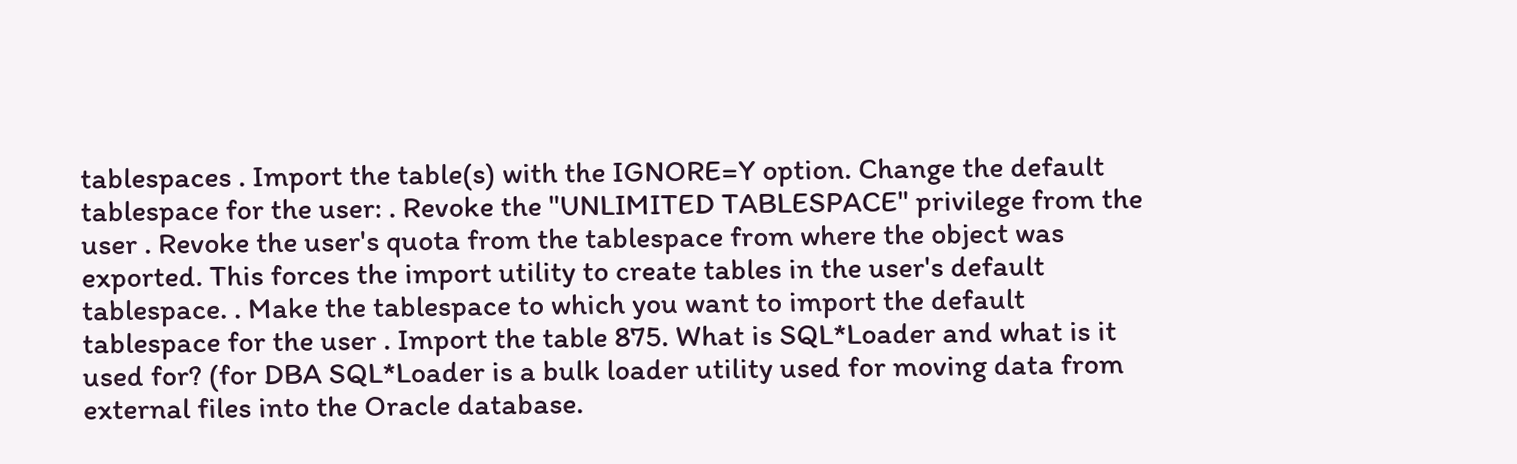tablespaces . Import the table(s) with the IGNORE=Y option. Change the default tablespace for the user: . Revoke the "UNLIMITED TABLESPACE" privilege from the user . Revoke the user's quota from the tablespace from where the object was exported. This forces the import utility to create tables in the user's default tablespace. . Make the tablespace to which you want to import the default tablespace for the user . Import the table 875. What is SQL*Loader and what is it used for? (for DBA SQL*Loader is a bulk loader utility used for moving data from external files into the Oracle database.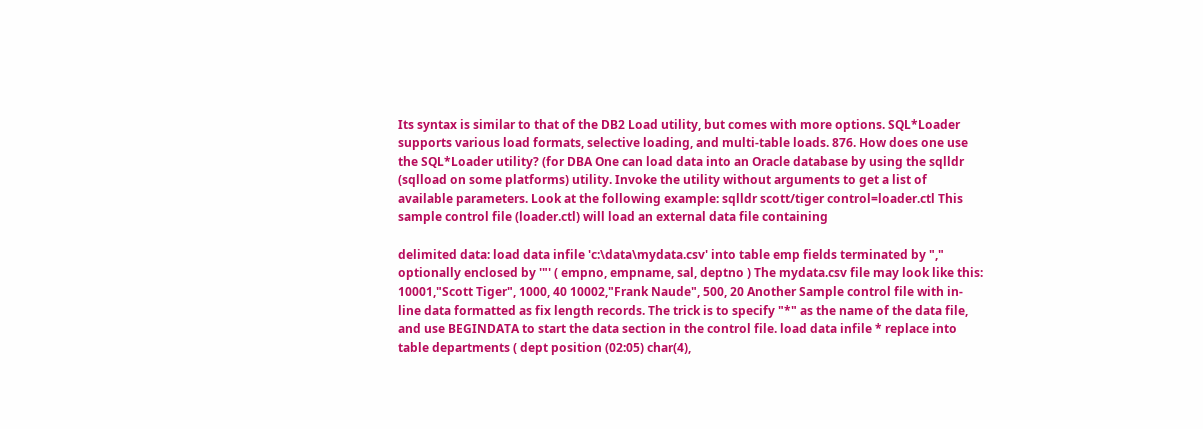Its syntax is similar to that of the DB2 Load utility, but comes with more options. SQL*Loader supports various load formats, selective loading, and multi-table loads. 876. How does one use the SQL*Loader utility? (for DBA One can load data into an Oracle database by using the sqlldr (sqlload on some platforms) utility. Invoke the utility without arguments to get a list of available parameters. Look at the following example: sqlldr scott/tiger control=loader.ctl This sample control file (loader.ctl) will load an external data file containing

delimited data: load data infile 'c:\data\mydata.csv' into table emp fields terminated by "," optionally enclosed by '"' ( empno, empname, sal, deptno ) The mydata.csv file may look like this: 10001,"Scott Tiger", 1000, 40 10002,"Frank Naude", 500, 20 Another Sample control file with in-line data formatted as fix length records. The trick is to specify "*" as the name of the data file, and use BEGINDATA to start the data section in the control file. load data infile * replace into table departments ( dept position (02:05) char(4),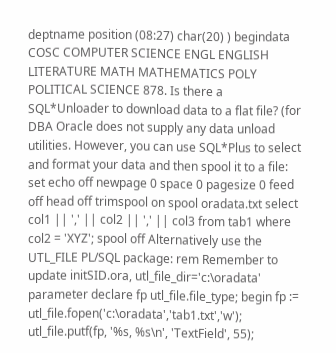deptname position (08:27) char(20) ) begindata COSC COMPUTER SCIENCE ENGL ENGLISH LITERATURE MATH MATHEMATICS POLY POLITICAL SCIENCE 878. Is there a SQL*Unloader to download data to a flat file? (for DBA Oracle does not supply any data unload utilities. However, you can use SQL*Plus to select and format your data and then spool it to a file: set echo off newpage 0 space 0 pagesize 0 feed off head off trimspool on spool oradata.txt select col1 || ',' || col2 || ',' || col3 from tab1 where col2 = 'XYZ'; spool off Alternatively use the UTL_FILE PL/SQL package: rem Remember to update initSID.ora, utl_file_dir='c:\oradata' parameter declare fp utl_file.file_type; begin fp := utl_file.fopen('c:\oradata','tab1.txt','w'); utl_file.putf(fp, '%s, %s\n', 'TextField', 55);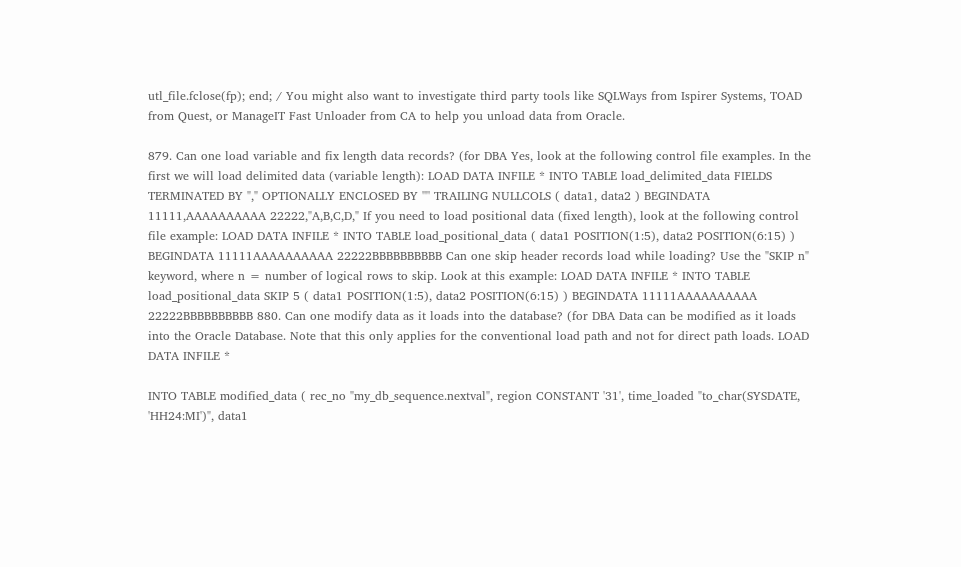utl_file.fclose(fp); end; / You might also want to investigate third party tools like SQLWays from Ispirer Systems, TOAD from Quest, or ManageIT Fast Unloader from CA to help you unload data from Oracle.

879. Can one load variable and fix length data records? (for DBA Yes, look at the following control file examples. In the first we will load delimited data (variable length): LOAD DATA INFILE * INTO TABLE load_delimited_data FIELDS TERMINATED BY "," OPTIONALLY ENCLOSED BY '"' TRAILING NULLCOLS ( data1, data2 ) BEGINDATA 11111,AAAAAAAAAA 22222,"A,B,C,D," If you need to load positional data (fixed length), look at the following control file example: LOAD DATA INFILE * INTO TABLE load_positional_data ( data1 POSITION(1:5), data2 POSITION(6:15) ) BEGINDATA 11111AAAAAAAAAA 22222BBBBBBBBBB Can one skip header records load while loading? Use the "SKIP n" keyword, where n = number of logical rows to skip. Look at this example: LOAD DATA INFILE * INTO TABLE load_positional_data SKIP 5 ( data1 POSITION(1:5), data2 POSITION(6:15) ) BEGINDATA 11111AAAAAAAAAA 22222BBBBBBBBBB 880. Can one modify data as it loads into the database? (for DBA Data can be modified as it loads into the Oracle Database. Note that this only applies for the conventional load path and not for direct path loads. LOAD DATA INFILE *

INTO TABLE modified_data ( rec_no "my_db_sequence.nextval", region CONSTANT '31', time_loaded "to_char(SYSDATE, 'HH24:MI')", data1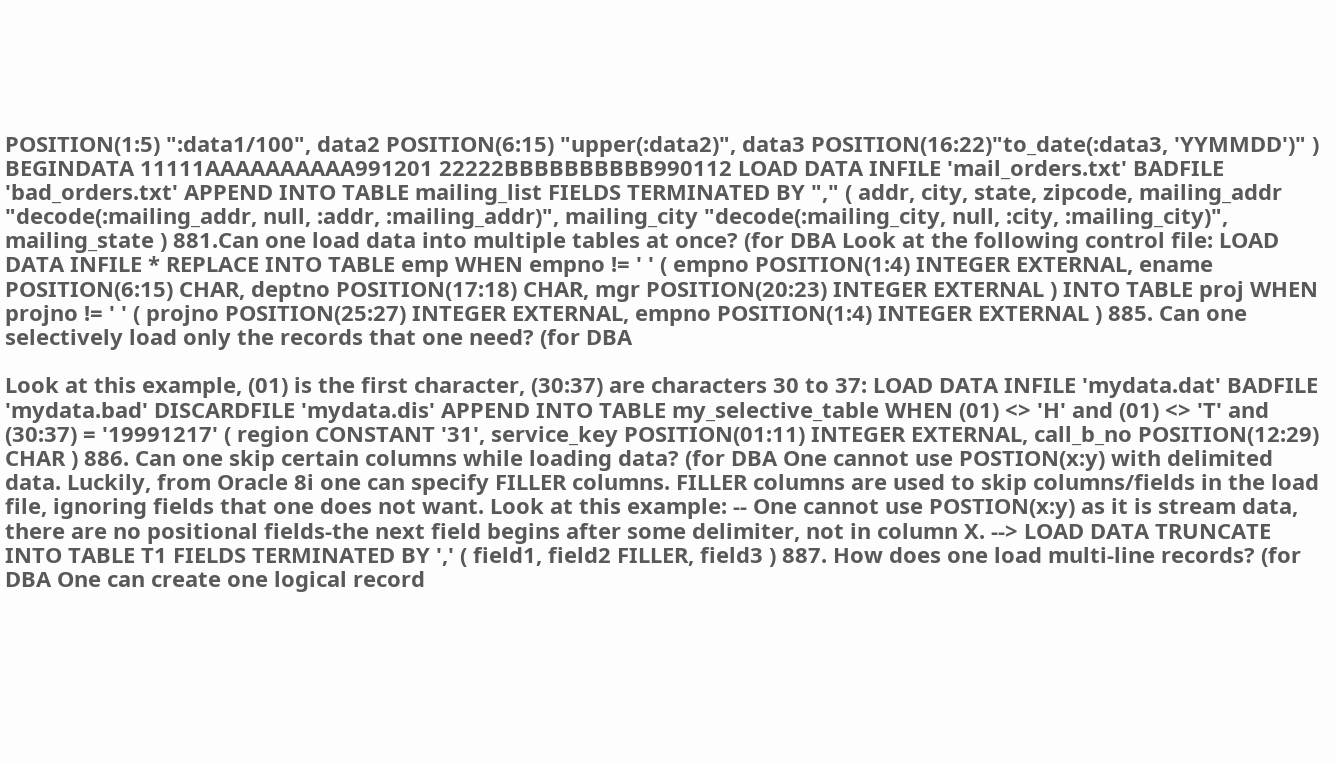POSITION(1:5) ":data1/100", data2 POSITION(6:15) "upper(:data2)", data3 POSITION(16:22)"to_date(:data3, 'YYMMDD')" ) BEGINDATA 11111AAAAAAAAAA991201 22222BBBBBBBBBB990112 LOAD DATA INFILE 'mail_orders.txt' BADFILE 'bad_orders.txt' APPEND INTO TABLE mailing_list FIELDS TERMINATED BY "," ( addr, city, state, zipcode, mailing_addr "decode(:mailing_addr, null, :addr, :mailing_addr)", mailing_city "decode(:mailing_city, null, :city, :mailing_city)", mailing_state ) 881.Can one load data into multiple tables at once? (for DBA Look at the following control file: LOAD DATA INFILE * REPLACE INTO TABLE emp WHEN empno != ' ' ( empno POSITION(1:4) INTEGER EXTERNAL, ename POSITION(6:15) CHAR, deptno POSITION(17:18) CHAR, mgr POSITION(20:23) INTEGER EXTERNAL ) INTO TABLE proj WHEN projno != ' ' ( projno POSITION(25:27) INTEGER EXTERNAL, empno POSITION(1:4) INTEGER EXTERNAL ) 885. Can one selectively load only the records that one need? (for DBA

Look at this example, (01) is the first character, (30:37) are characters 30 to 37: LOAD DATA INFILE 'mydata.dat' BADFILE 'mydata.bad' DISCARDFILE 'mydata.dis' APPEND INTO TABLE my_selective_table WHEN (01) <> 'H' and (01) <> 'T' and (30:37) = '19991217' ( region CONSTANT '31', service_key POSITION(01:11) INTEGER EXTERNAL, call_b_no POSITION(12:29) CHAR ) 886. Can one skip certain columns while loading data? (for DBA One cannot use POSTION(x:y) with delimited data. Luckily, from Oracle 8i one can specify FILLER columns. FILLER columns are used to skip columns/fields in the load file, ignoring fields that one does not want. Look at this example: -- One cannot use POSTION(x:y) as it is stream data, there are no positional fields-the next field begins after some delimiter, not in column X. --> LOAD DATA TRUNCATE INTO TABLE T1 FIELDS TERMINATED BY ',' ( field1, field2 FILLER, field3 ) 887. How does one load multi-line records? (for DBA One can create one logical record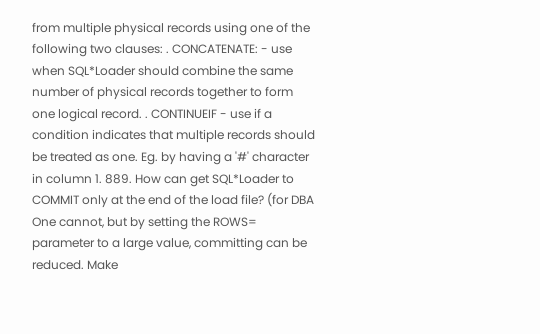from multiple physical records using one of the following two clauses: . CONCATENATE: - use when SQL*Loader should combine the same number of physical records together to form one logical record. . CONTINUEIF - use if a condition indicates that multiple records should be treated as one. Eg. by having a '#' character in column 1. 889. How can get SQL*Loader to COMMIT only at the end of the load file? (for DBA One cannot, but by setting the ROWS= parameter to a large value, committing can be reduced. Make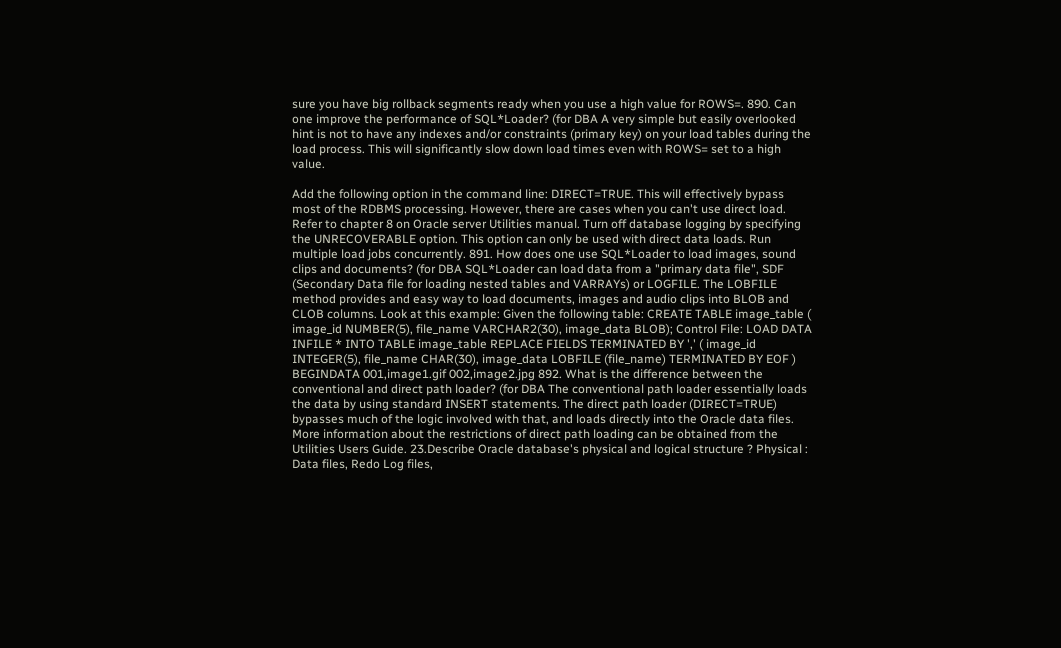sure you have big rollback segments ready when you use a high value for ROWS=. 890. Can one improve the performance of SQL*Loader? (for DBA A very simple but easily overlooked hint is not to have any indexes and/or constraints (primary key) on your load tables during the load process. This will significantly slow down load times even with ROWS= set to a high value.

Add the following option in the command line: DIRECT=TRUE. This will effectively bypass most of the RDBMS processing. However, there are cases when you can't use direct load. Refer to chapter 8 on Oracle server Utilities manual. Turn off database logging by specifying the UNRECOVERABLE option. This option can only be used with direct data loads. Run multiple load jobs concurrently. 891. How does one use SQL*Loader to load images, sound clips and documents? (for DBA SQL*Loader can load data from a "primary data file", SDF (Secondary Data file for loading nested tables and VARRAYs) or LOGFILE. The LOBFILE method provides and easy way to load documents, images and audio clips into BLOB and CLOB columns. Look at this example: Given the following table: CREATE TABLE image_table ( image_id NUMBER(5), file_name VARCHAR2(30), image_data BLOB); Control File: LOAD DATA INFILE * INTO TABLE image_table REPLACE FIELDS TERMINATED BY ',' ( image_id INTEGER(5), file_name CHAR(30), image_data LOBFILE (file_name) TERMINATED BY EOF ) BEGINDATA 001,image1.gif 002,image2.jpg 892. What is the difference between the conventional and direct path loader? (for DBA The conventional path loader essentially loads the data by using standard INSERT statements. The direct path loader (DIRECT=TRUE) bypasses much of the logic involved with that, and loads directly into the Oracle data files. More information about the restrictions of direct path loading can be obtained from the Utilities Users Guide. 23.Describe Oracle database's physical and logical structure ? Physical : Data files, Redo Log files,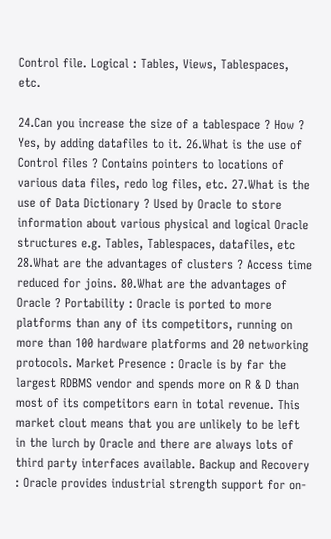Control file. Logical : Tables, Views, Tablespaces, etc.

24.Can you increase the size of a tablespace ? How ? Yes, by adding datafiles to it. 26.What is the use of Control files ? Contains pointers to locations of various data files, redo log files, etc. 27.What is the use of Data Dictionary ? Used by Oracle to store information about various physical and logical Oracle structures e.g. Tables, Tablespaces, datafiles, etc 28.What are the advantages of clusters ? Access time reduced for joins. 80.What are the advantages of Oracle ? Portability : Oracle is ported to more platforms than any of its competitors, running on more than 100 hardware platforms and 20 networking protocols. Market Presence : Oracle is by far the largest RDBMS vendor and spends more on R & D than most of its competitors earn in total revenue. This market clout means that you are unlikely to be left in the lurch by Oracle and there are always lots of third party interfaces available. Backup and Recovery : Oracle provides industrial strength support for on-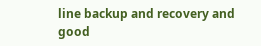line backup and recovery and good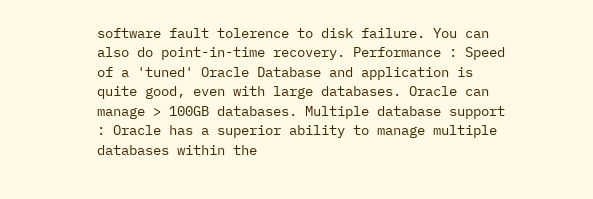software fault tolerence to disk failure. You can also do point-in-time recovery. Performance : Speed of a 'tuned' Oracle Database and application is quite good, even with large databases. Oracle can manage > 100GB databases. Multiple database support : Oracle has a superior ability to manage multiple databases within the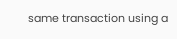same transaction using a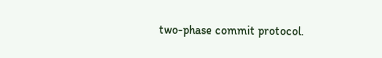two-phase commit protocol.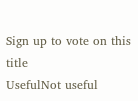Sign up to vote on this title
UsefulNot useful